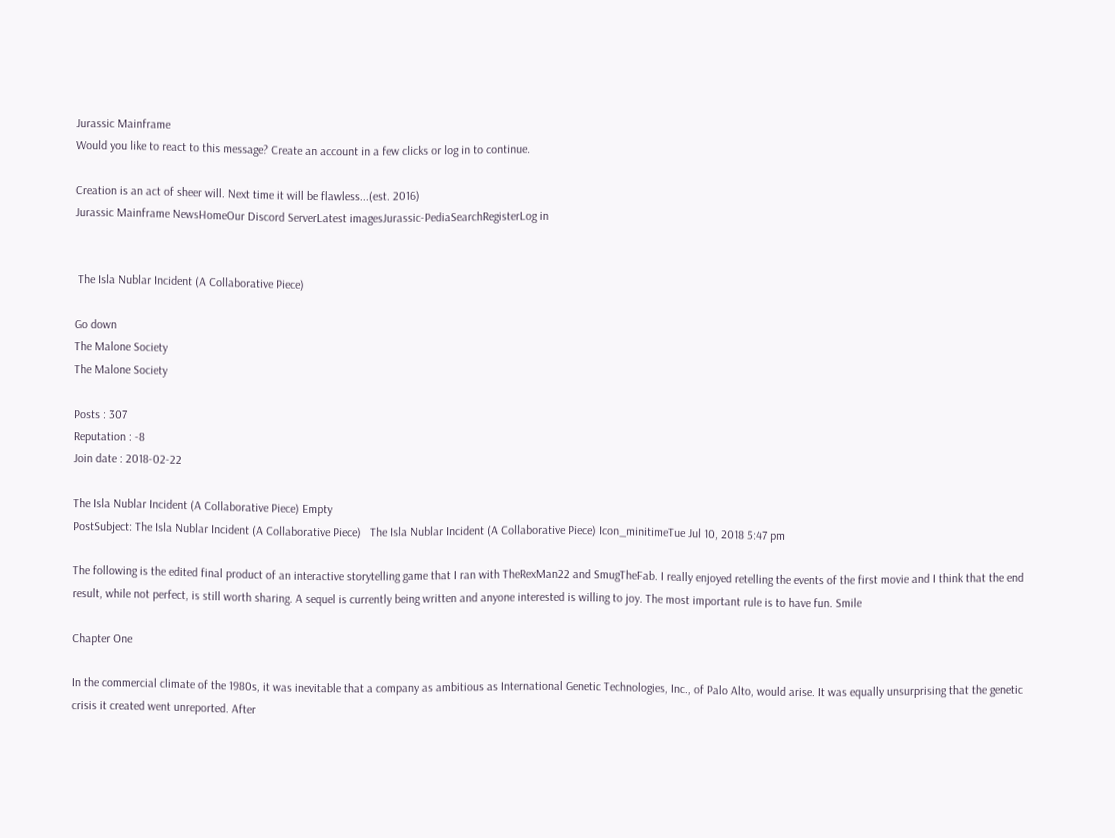Jurassic Mainframe
Would you like to react to this message? Create an account in a few clicks or log in to continue.

Creation is an act of sheer will. Next time it will be flawless...(est. 2016)
Jurassic Mainframe NewsHomeOur Discord ServerLatest imagesJurassic-PediaSearchRegisterLog in


 The Isla Nublar Incident (A Collaborative Piece)

Go down
The Malone Society
The Malone Society

Posts : 307
Reputation : -8
Join date : 2018-02-22

The Isla Nublar Incident (A Collaborative Piece) Empty
PostSubject: The Isla Nublar Incident (A Collaborative Piece)   The Isla Nublar Incident (A Collaborative Piece) Icon_minitimeTue Jul 10, 2018 5:47 pm

The following is the edited final product of an interactive storytelling game that I ran with TheRexMan22 and SmugTheFab. I really enjoyed retelling the events of the first movie and I think that the end result, while not perfect, is still worth sharing. A sequel is currently being written and anyone interested is willing to joy. The most important rule is to have fun. Smile

Chapter One

In the commercial climate of the 1980s, it was inevitable that a company as ambitious as International Genetic Technologies, Inc., of Palo Alto, would arise. It was equally unsurprising that the genetic crisis it created went unreported. After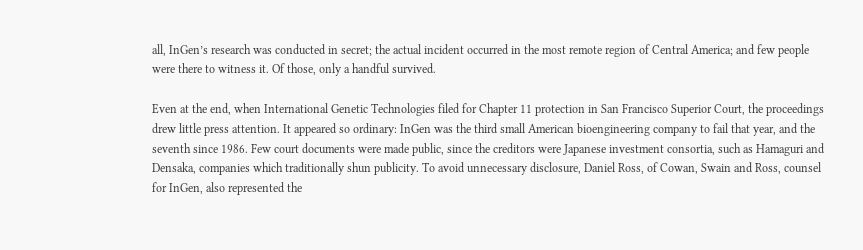all, InGen’s research was conducted in secret; the actual incident occurred in the most remote region of Central America; and few people were there to witness it. Of those, only a handful survived.

Even at the end, when International Genetic Technologies filed for Chapter 11 protection in San Francisco Superior Court, the proceedings drew little press attention. It appeared so ordinary: InGen was the third small American bioengineering company to fail that year, and the seventh since 1986. Few court documents were made public, since the creditors were Japanese investment consortia, such as Hamaguri and Densaka, companies which traditionally shun publicity. To avoid unnecessary disclosure, Daniel Ross, of Cowan, Swain and Ross, counsel for InGen, also represented the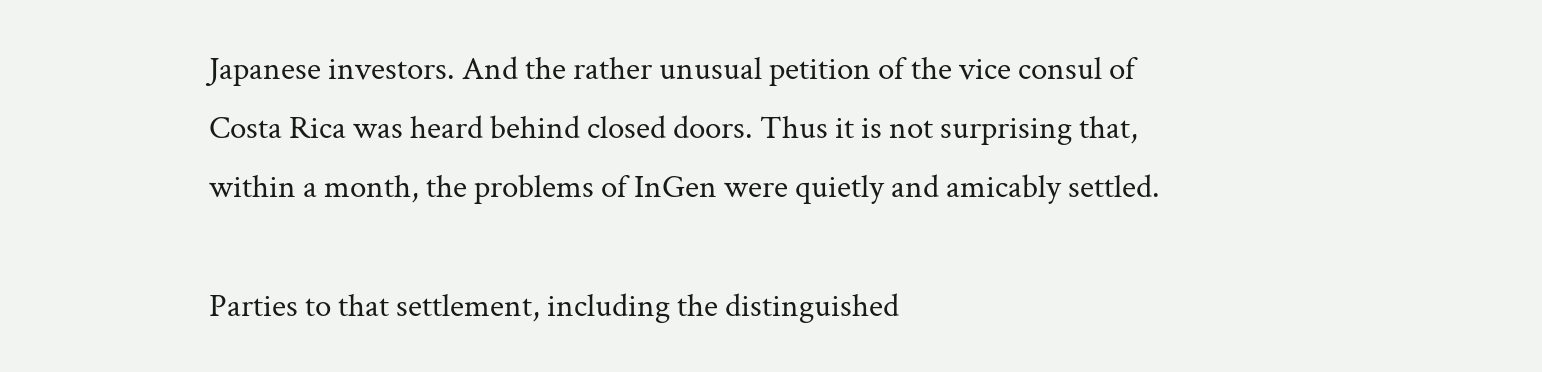Japanese investors. And the rather unusual petition of the vice consul of Costa Rica was heard behind closed doors. Thus it is not surprising that, within a month, the problems of InGen were quietly and amicably settled.

Parties to that settlement, including the distinguished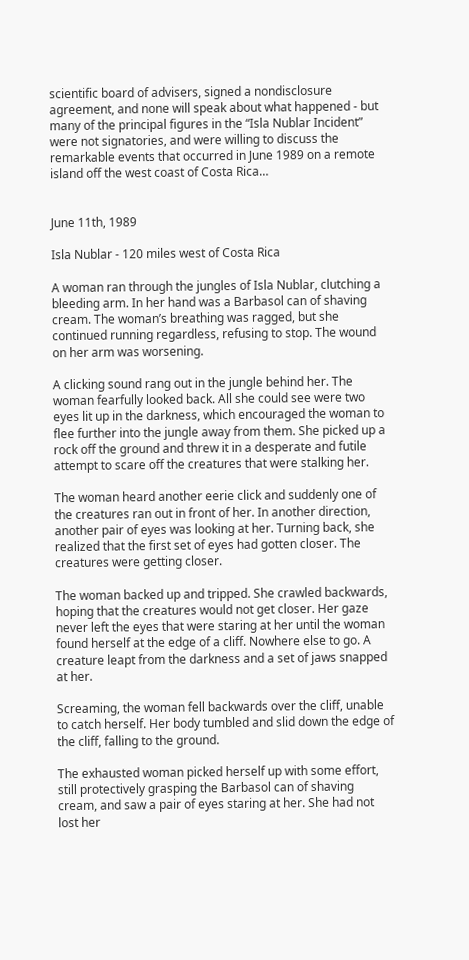scientific board of advisers, signed a nondisclosure agreement, and none will speak about what happened - but many of the principal figures in the “Isla Nublar Incident” were not signatories, and were willing to discuss the remarkable events that occurred in June 1989 on a remote island off the west coast of Costa Rica…


June 11th, 1989

Isla Nublar - 120 miles west of Costa Rica

A woman ran through the jungles of Isla Nublar, clutching a bleeding arm. In her hand was a Barbasol can of shaving cream. The woman’s breathing was ragged, but she continued running regardless, refusing to stop. The wound on her arm was worsening.

A clicking sound rang out in the jungle behind her. The woman fearfully looked back. All she could see were two eyes lit up in the darkness, which encouraged the woman to flee further into the jungle away from them. She picked up a rock off the ground and threw it in a desperate and futile attempt to scare off the creatures that were stalking her.

The woman heard another eerie click and suddenly one of the creatures ran out in front of her. In another direction, another pair of eyes was looking at her. Turning back, she realized that the first set of eyes had gotten closer. The creatures were getting closer.

The woman backed up and tripped. She crawled backwards, hoping that the creatures would not get closer. Her gaze never left the eyes that were staring at her until the woman found herself at the edge of a cliff. Nowhere else to go. A creature leapt from the darkness and a set of jaws snapped at her.

Screaming, the woman fell backwards over the cliff, unable to catch herself. Her body tumbled and slid down the edge of the cliff, falling to the ground.

The exhausted woman picked herself up with some effort, still protectively grasping the Barbasol can of shaving cream, and saw a pair of eyes staring at her. She had not lost her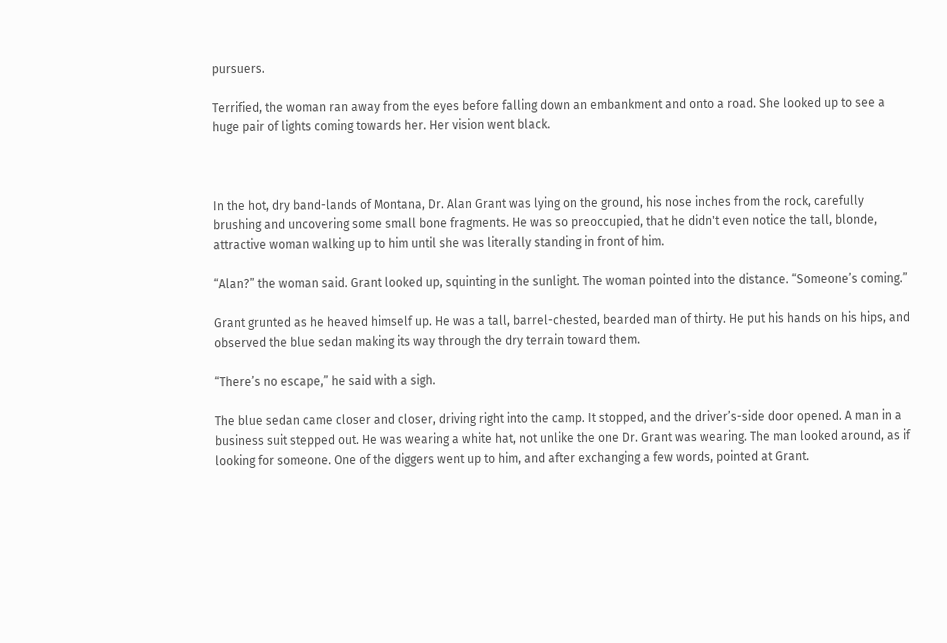pursuers.

Terrified, the woman ran away from the eyes before falling down an embankment and onto a road. She looked up to see a huge pair of lights coming towards her. Her vision went black.



In the hot, dry band-lands of Montana, Dr. Alan Grant was lying on the ground, his nose inches from the rock, carefully brushing and uncovering some small bone fragments. He was so preoccupied, that he didn't even notice the tall, blonde, attractive woman walking up to him until she was literally standing in front of him.

“Alan?” the woman said. Grant looked up, squinting in the sunlight. The woman pointed into the distance. “Someone’s coming.”

Grant grunted as he heaved himself up. He was a tall, barrel-chested, bearded man of thirty. He put his hands on his hips, and observed the blue sedan making its way through the dry terrain toward them.

“There’s no escape,” he said with a sigh.

The blue sedan came closer and closer, driving right into the camp. It stopped, and the driver’s-side door opened. A man in a business suit stepped out. He was wearing a white hat, not unlike the one Dr. Grant was wearing. The man looked around, as if looking for someone. One of the diggers went up to him, and after exchanging a few words, pointed at Grant.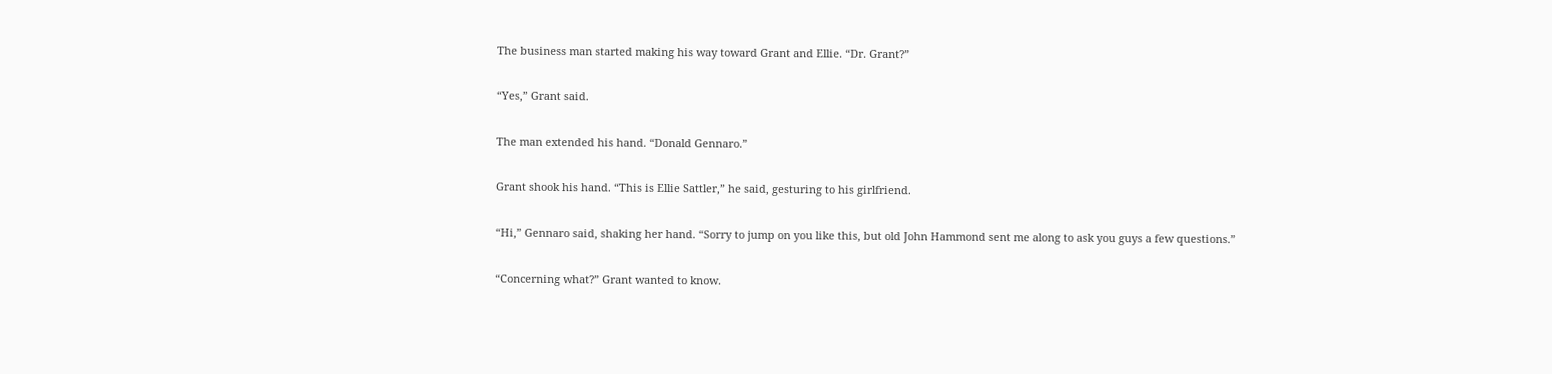The business man started making his way toward Grant and Ellie. “Dr. Grant?”

“Yes,” Grant said.

The man extended his hand. “Donald Gennaro.”

Grant shook his hand. “This is Ellie Sattler,” he said, gesturing to his girlfriend.

“Hi,” Gennaro said, shaking her hand. “Sorry to jump on you like this, but old John Hammond sent me along to ask you guys a few questions.”

“Concerning what?” Grant wanted to know.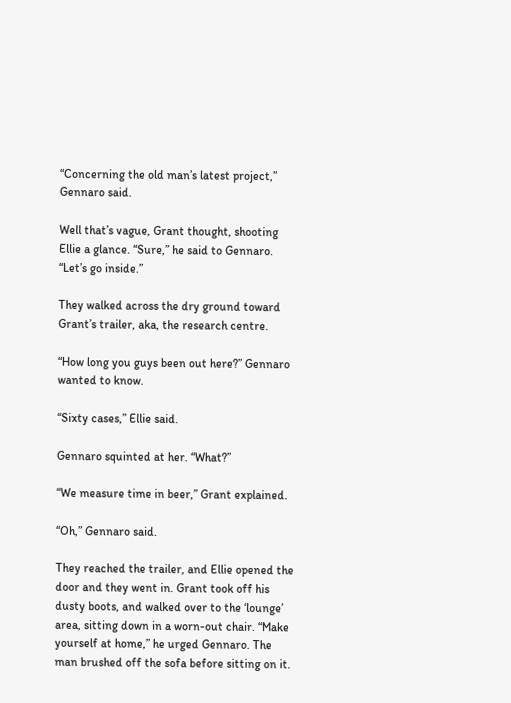“Concerning the old man’s latest project,” Gennaro said.

Well that’s vague, Grant thought, shooting Ellie a glance. “Sure,” he said to Gennaro. “Let’s go inside.”

They walked across the dry ground toward Grant’s trailer, aka, the research centre.

“How long you guys been out here?” Gennaro wanted to know.

“Sixty cases,” Ellie said.

Gennaro squinted at her. “What?”

“We measure time in beer,” Grant explained.

“Oh,” Gennaro said.

They reached the trailer, and Ellie opened the door and they went in. Grant took off his dusty boots, and walked over to the ‘lounge’ area, sitting down in a worn-out chair. “Make yourself at home,” he urged Gennaro. The man brushed off the sofa before sitting on it.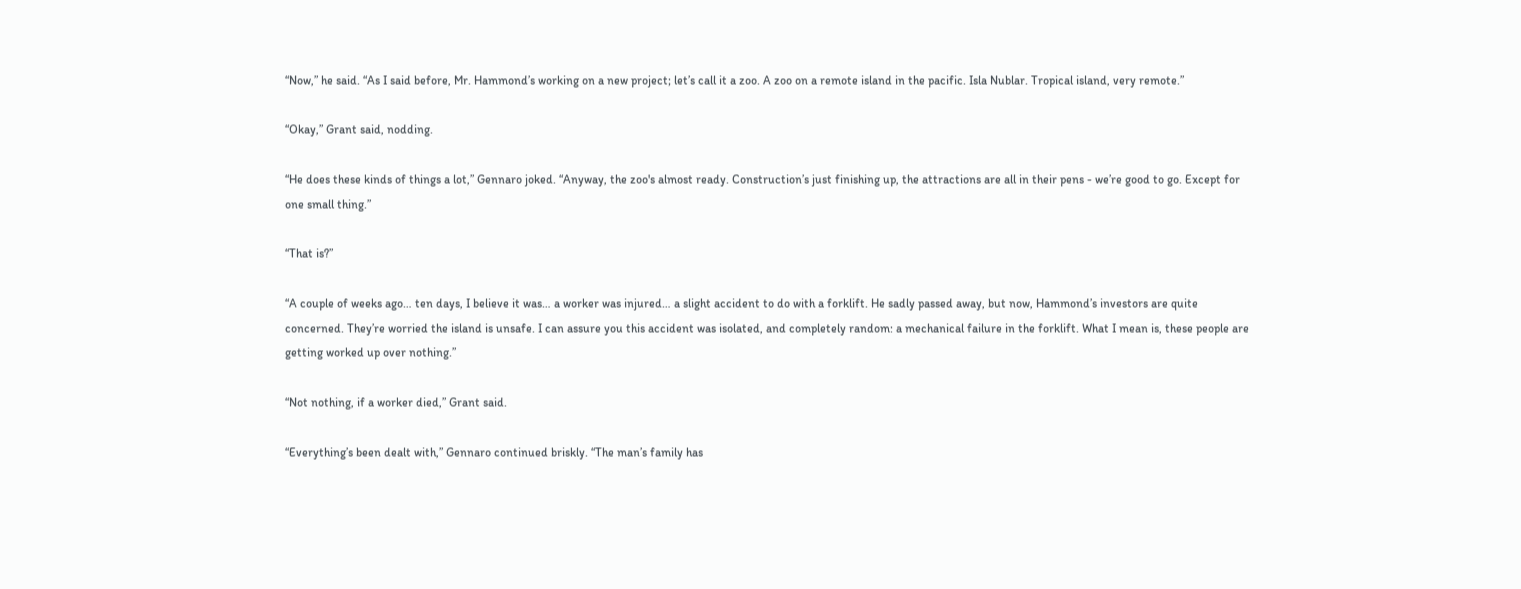“Now,” he said. “As I said before, Mr. Hammond’s working on a new project; let’s call it a zoo. A zoo on a remote island in the pacific. Isla Nublar. Tropical island, very remote.”

“Okay,” Grant said, nodding.

“He does these kinds of things a lot,” Gennaro joked. “Anyway, the zoo's almost ready. Construction’s just finishing up, the attractions are all in their pens - we’re good to go. Except for one small thing.”

“That is?”

“A couple of weeks ago… ten days, I believe it was… a worker was injured… a slight accident to do with a forklift. He sadly passed away, but now, Hammond’s investors are quite concerned. They’re worried the island is unsafe. I can assure you this accident was isolated, and completely random: a mechanical failure in the forklift. What I mean is, these people are getting worked up over nothing.”

“Not nothing, if a worker died,” Grant said.

“Everything’s been dealt with,” Gennaro continued briskly. “The man’s family has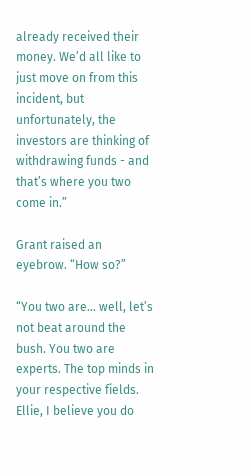already received their money. We’d all like to just move on from this incident, but unfortunately, the investors are thinking of withdrawing funds - and that’s where you two come in.”

Grant raised an eyebrow. “How so?”

“You two are… well, let’s not beat around the bush. You two are experts. The top minds in your respective fields. Ellie, I believe you do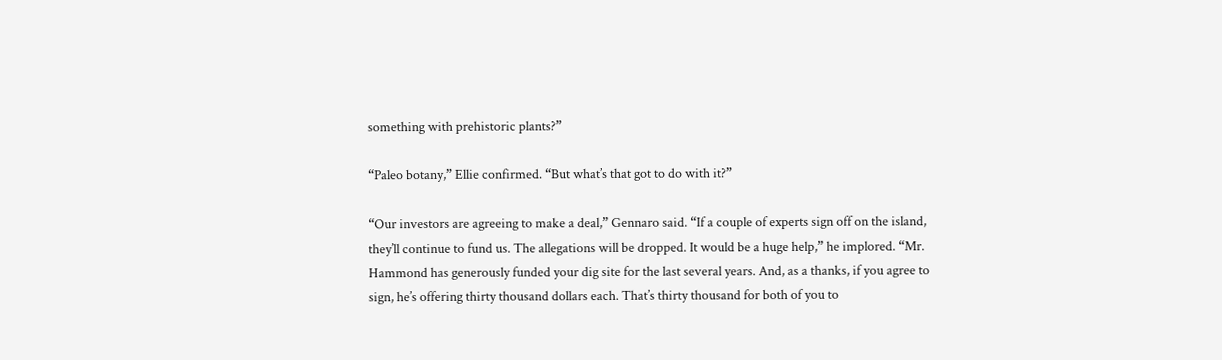something with prehistoric plants?”

“Paleo botany,” Ellie confirmed. “But what’s that got to do with it?”

“Our investors are agreeing to make a deal,” Gennaro said. “If a couple of experts sign off on the island, they’ll continue to fund us. The allegations will be dropped. It would be a huge help,” he implored. “Mr. Hammond has generously funded your dig site for the last several years. And, as a thanks, if you agree to sign, he’s offering thirty thousand dollars each. That’s thirty thousand for both of you to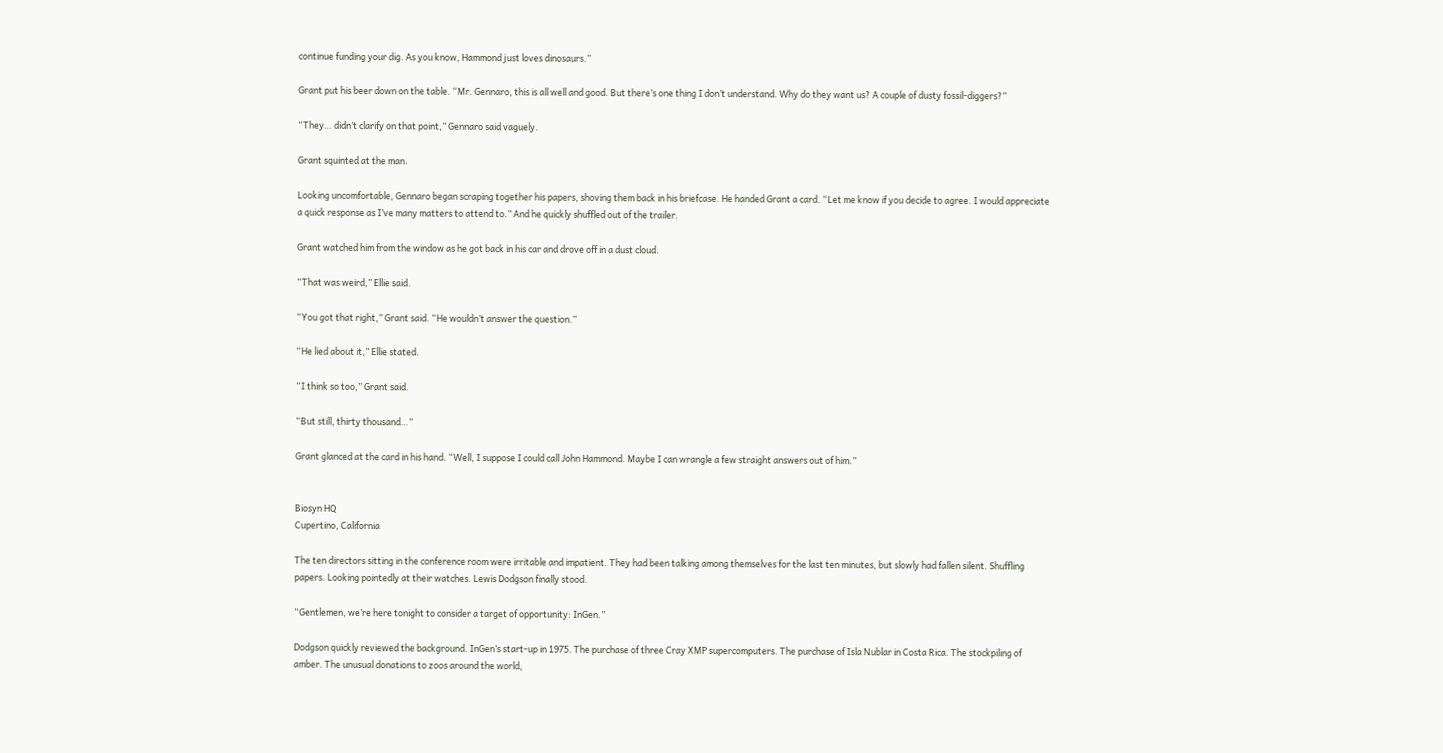continue funding your dig. As you know, Hammond just loves dinosaurs.”

Grant put his beer down on the table. “Mr. Gennaro, this is all well and good. But there’s one thing I don’t understand. Why do they want us? A couple of dusty fossil-diggers?”

“They… didn’t clarify on that point,” Gennaro said vaguely.

Grant squinted at the man.

Looking uncomfortable, Gennaro began scraping together his papers, shoving them back in his briefcase. He handed Grant a card. “Let me know if you decide to agree. I would appreciate a quick response as I’ve many matters to attend to.” And he quickly shuffled out of the trailer.

Grant watched him from the window as he got back in his car and drove off in a dust cloud.

“That was weird,” Ellie said.

“You got that right,” Grant said. “He wouldn’t answer the question.”

“He lied about it,” Ellie stated.

“I think so too,” Grant said.

“But still, thirty thousand…”

Grant glanced at the card in his hand. “Well, I suppose I could call John Hammond. Maybe I can wrangle a few straight answers out of him.”


Biosyn HQ
Cupertino, California

The ten directors sitting in the conference room were irritable and impatient. They had been talking among themselves for the last ten minutes, but slowly had fallen silent. Shuffling papers. Looking pointedly at their watches. Lewis Dodgson finally stood.

“Gentlemen, we’re here tonight to consider a target of opportunity: InGen.”

Dodgson quickly reviewed the background. InGen’s start-up in 1975. The purchase of three Cray XMP supercomputers. The purchase of Isla Nublar in Costa Rica. The stockpiling of amber. The unusual donations to zoos around the world,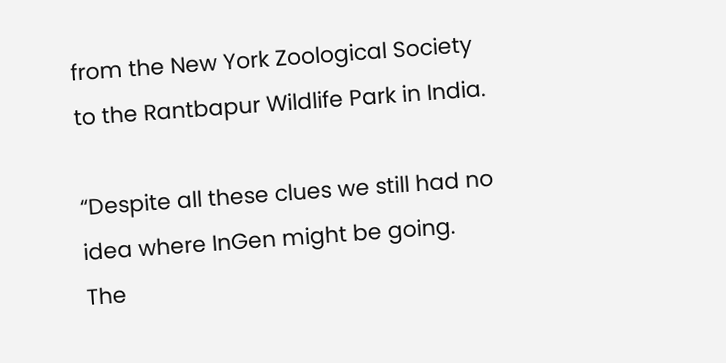from the New York Zoological Society to the Rantbapur Wildlife Park in India.

“Despite all these clues we still had no idea where InGen might be going. The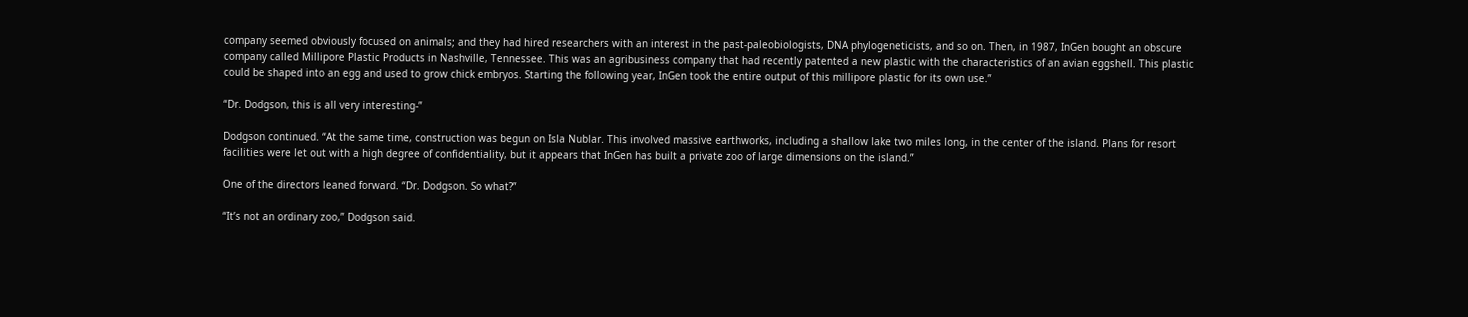company seemed obviously focused on animals; and they had hired researchers with an interest in the past-paleobiologists, DNA phylogeneticists, and so on. Then, in 1987, InGen bought an obscure company called Millipore Plastic Products in Nashville, Tennessee. This was an agribusiness company that had recently patented a new plastic with the characteristics of an avian eggshell. This plastic could be shaped into an egg and used to grow chick embryos. Starting the following year, InGen took the entire output of this millipore plastic for its own use.”

“Dr. Dodgson, this is all very interesting-”

Dodgson continued. “At the same time, construction was begun on Isla Nublar. This involved massive earthworks, including a shallow lake two miles long, in the center of the island. Plans for resort facilities were let out with a high degree of confidentiality, but it appears that InGen has built a private zoo of large dimensions on the island.”

One of the directors leaned forward. “Dr. Dodgson. So what?”

“It’s not an ordinary zoo,” Dodgson said.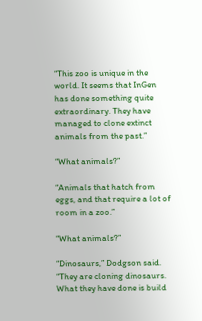“This zoo is unique in the world. It seems that InGen has done something quite extraordinary. They have managed to clone extinct animals from the past.”

“What animals?”

“Animals that hatch from eggs, and that require a lot of room in a zoo.”

“What animals?”

“Dinosaurs,” Dodgson said. “They are cloning dinosaurs. What they have done is build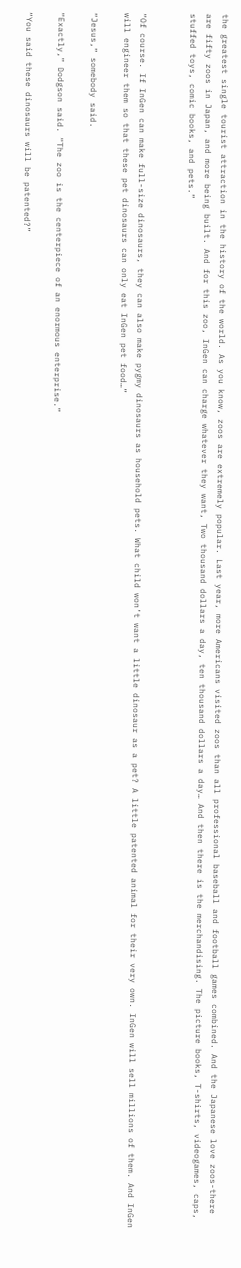the greatest single tourist attraction in the history of the world. As you know, zoos are extremely popular. Last year, more Americans visited zoos than all professional baseball and football games combined. And the Japanese love zoos-there are fifty zoos in Japan, and more being built. And for this zoo, InGen can charge whatever they want, Two thousand dollars a day, ten thousand dollars a day… And then there is the merchandising. The picture books, T-shirts, videogames, caps, stuffed toys, comic books, and pets.”


“Of course. If InGen can make full-size dinosaurs, they can also make pygmy dinosaurs as household pets. What child won’t want a little dinosaur as a pet? A little patented animal for their very own. InGen will sell millions of them. And InGen will engineer them so that these pet dinosaurs can only eat InGen pet food…”

“Jesus,” somebody said.

“Exactly,” Dodgson said. “The zoo is the centerpiece of an enormous enterprise.”

“You said these dinosaurs will be patented?”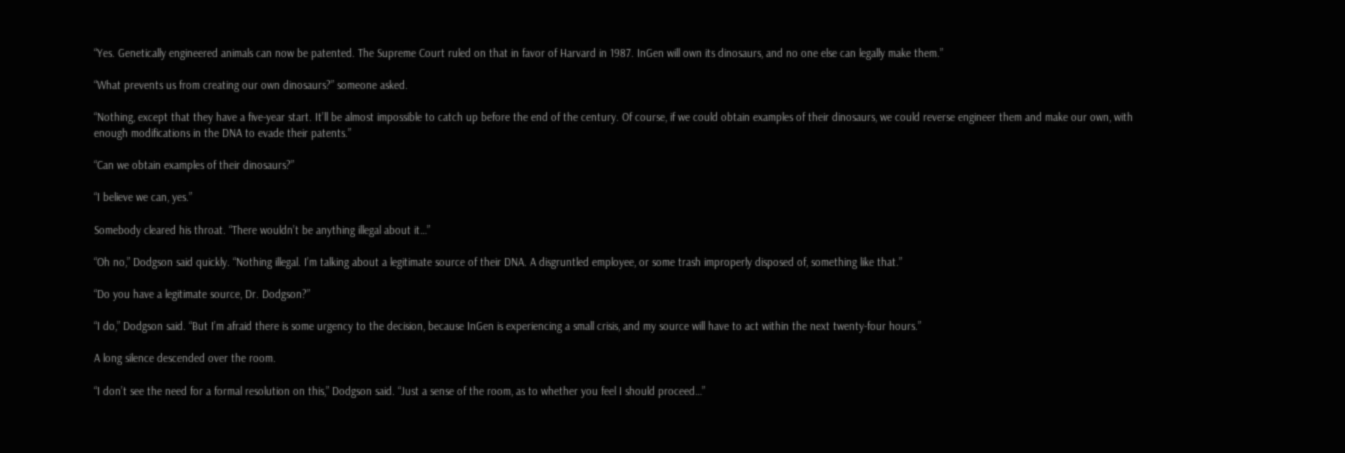“Yes. Genetically engineered animals can now be patented. The Supreme Court ruled on that in favor of Harvard in 1987. InGen will own its dinosaurs, and no one else can legally make them.”

“What prevents us from creating our own dinosaurs?” someone asked.

“Nothing, except that they have a five-year start. It’ll be almost impossible to catch up before the end of the century. Of course, if we could obtain examples of their dinosaurs, we could reverse engineer them and make our own, with enough modifications in the DNA to evade their patents.”

“Can we obtain examples of their dinosaurs?”

“I believe we can, yes.”

Somebody cleared his throat. “There wouldn’t be anything illegal about it…”

“Oh no,” Dodgson said quickly. “Nothing illegal. I’m talking about a legitimate source of their DNA. A disgruntled employee, or some trash improperly disposed of, something like that.”

“Do you have a legitimate source, Dr. Dodgson?”

“I do,” Dodgson said. “But I’m afraid there is some urgency to the decision, because InGen is experiencing a small crisis, and my source will have to act within the next twenty-four hours.”

A long silence descended over the room.

“I don’t see the need for a formal resolution on this,” Dodgson said. “Just a sense of the room, as to whether you feel I should proceed…”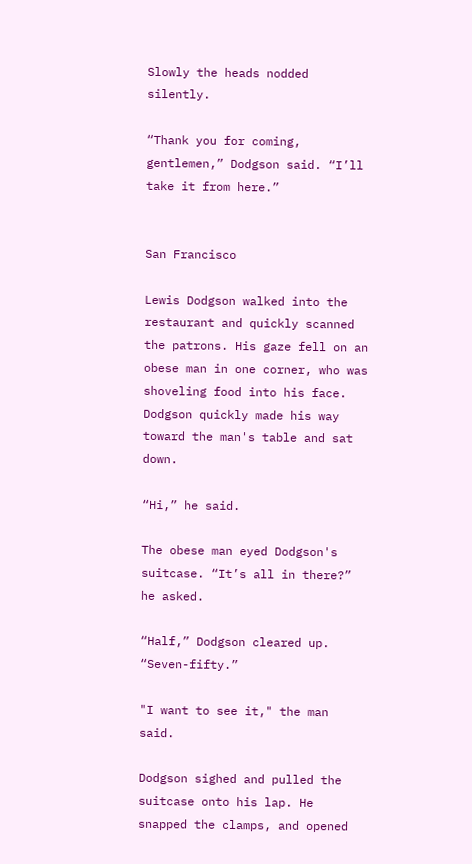Slowly the heads nodded silently.

“Thank you for coming, gentlemen,” Dodgson said. “I’ll take it from here.”


San Francisco

Lewis Dodgson walked into the restaurant and quickly scanned the patrons. His gaze fell on an obese man in one corner, who was shoveling food into his face. Dodgson quickly made his way toward the man's table and sat down.

“Hi,” he said.

The obese man eyed Dodgson's suitcase. “It’s all in there?” he asked.

“Half,” Dodgson cleared up. “Seven-fifty.”

"I want to see it," the man said.

Dodgson sighed and pulled the suitcase onto his lap. He snapped the clamps, and opened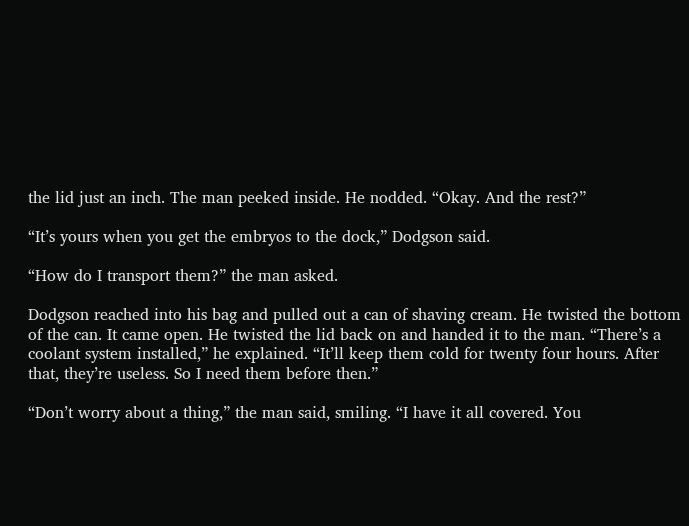the lid just an inch. The man peeked inside. He nodded. “Okay. And the rest?”

“It’s yours when you get the embryos to the dock,” Dodgson said.

“How do I transport them?” the man asked.

Dodgson reached into his bag and pulled out a can of shaving cream. He twisted the bottom of the can. It came open. He twisted the lid back on and handed it to the man. “There’s a coolant system installed,” he explained. “It’ll keep them cold for twenty four hours. After that, they’re useless. So I need them before then.”

“Don’t worry about a thing,” the man said, smiling. “I have it all covered. You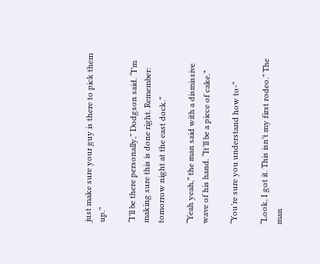just make sure your guy is there to pick them up.”

“I’ll be there personally," Dodgson said. “I’m making sure this is done right. Remember: tomorrow night at the east dock.”

“Yeah yeah,” the man said with a dismissive wave of his hand. “It’ll be a piece of cake.”

“You’re sure you understand how to-”

“Look, I got it. This isn’t my first rodeo.” The man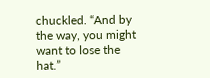chuckled. “And by the way, you might want to lose the hat.”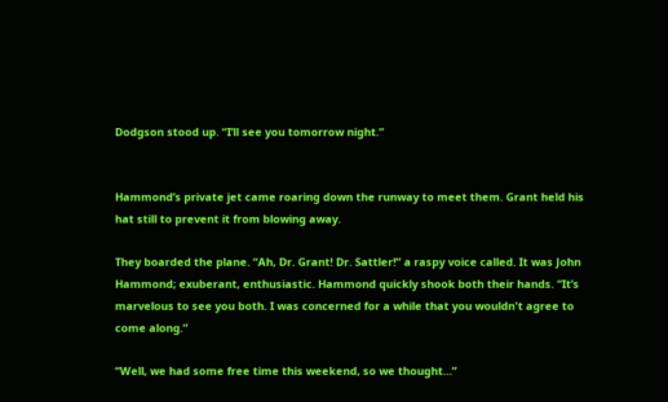Dodgson stood up. “I’ll see you tomorrow night.”


Hammond’s private jet came roaring down the runway to meet them. Grant held his hat still to prevent it from blowing away.

They boarded the plane. “Ah, Dr. Grant! Dr. Sattler!” a raspy voice called. It was John Hammond; exuberant, enthusiastic. Hammond quickly shook both their hands. “It’s marvelous to see you both. I was concerned for a while that you wouldn't agree to come along.”

“Well, we had some free time this weekend, so we thought…”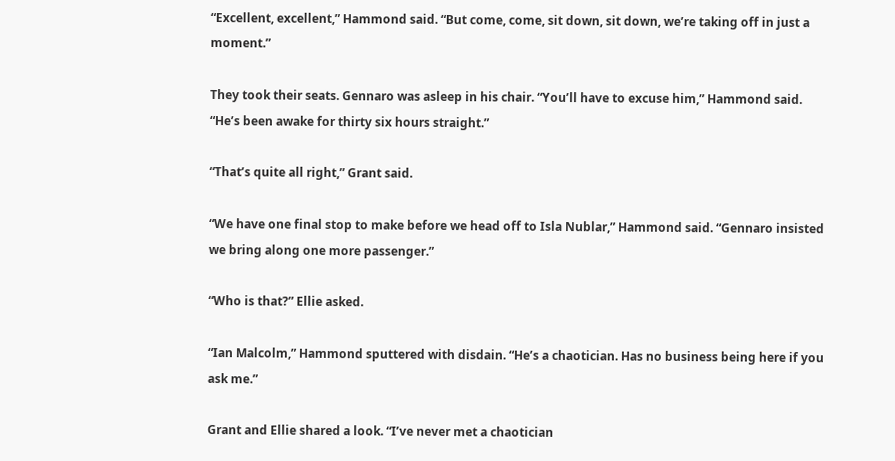“Excellent, excellent,” Hammond said. “But come, come, sit down, sit down, we’re taking off in just a moment.”

They took their seats. Gennaro was asleep in his chair. “You’ll have to excuse him,” Hammond said. “He’s been awake for thirty six hours straight.”

“That’s quite all right,” Grant said.

“We have one final stop to make before we head off to Isla Nublar,” Hammond said. “Gennaro insisted we bring along one more passenger.”

“Who is that?” Ellie asked.

“Ian Malcolm,” Hammond sputtered with disdain. “He’s a chaotician. Has no business being here if you ask me.”

Grant and Ellie shared a look. “I’ve never met a chaotician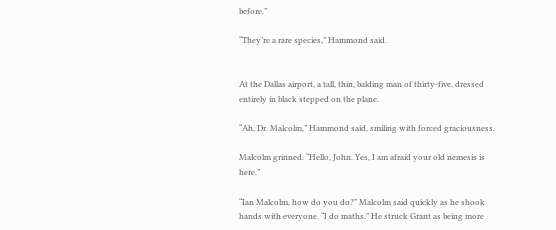before.”

“They’re a rare species,” Hammond said.


At the Dallas airport, a tall, thin, balding man of thirty-five, dressed entirely in black stepped on the plane.

“Ah, Dr. Malcolm,” Hammond said, smiling with forced graciousness.

Malcolm grinned. “Hello, John. Yes, I am afraid your old nemesis is here.”

“Ian Malcolm, how do you do?” Malcolm said quickly as he shook hands with everyone. “I do maths.” He struck Grant as being more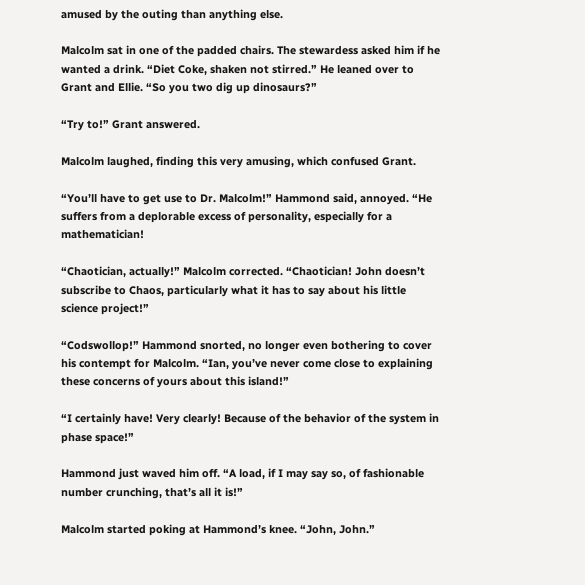amused by the outing than anything else.

Malcolm sat in one of the padded chairs. The stewardess asked him if he wanted a drink. “Diet Coke, shaken not stirred.” He leaned over to Grant and Ellie. “So you two dig up dinosaurs?”

“Try to!” Grant answered.

Malcolm laughed, finding this very amusing, which confused Grant.

“You’ll have to get use to Dr. Malcolm!” Hammond said, annoyed. “He suffers from a deplorable excess of personality, especially for a mathematician!

“Chaotician, actually!” Malcolm corrected. “Chaotician! John doesn’t subscribe to Chaos, particularly what it has to say about his little science project!”

“Codswollop!” Hammond snorted, no longer even bothering to cover his contempt for Malcolm. “Ian, you’ve never come close to explaining these concerns of yours about this island!”

“I certainly have! Very clearly! Because of the behavior of the system in phase space!”

Hammond just waved him off. “A load, if I may say so, of fashionable number crunching, that’s all it is!”

Malcolm started poking at Hammond’s knee. “John, John.”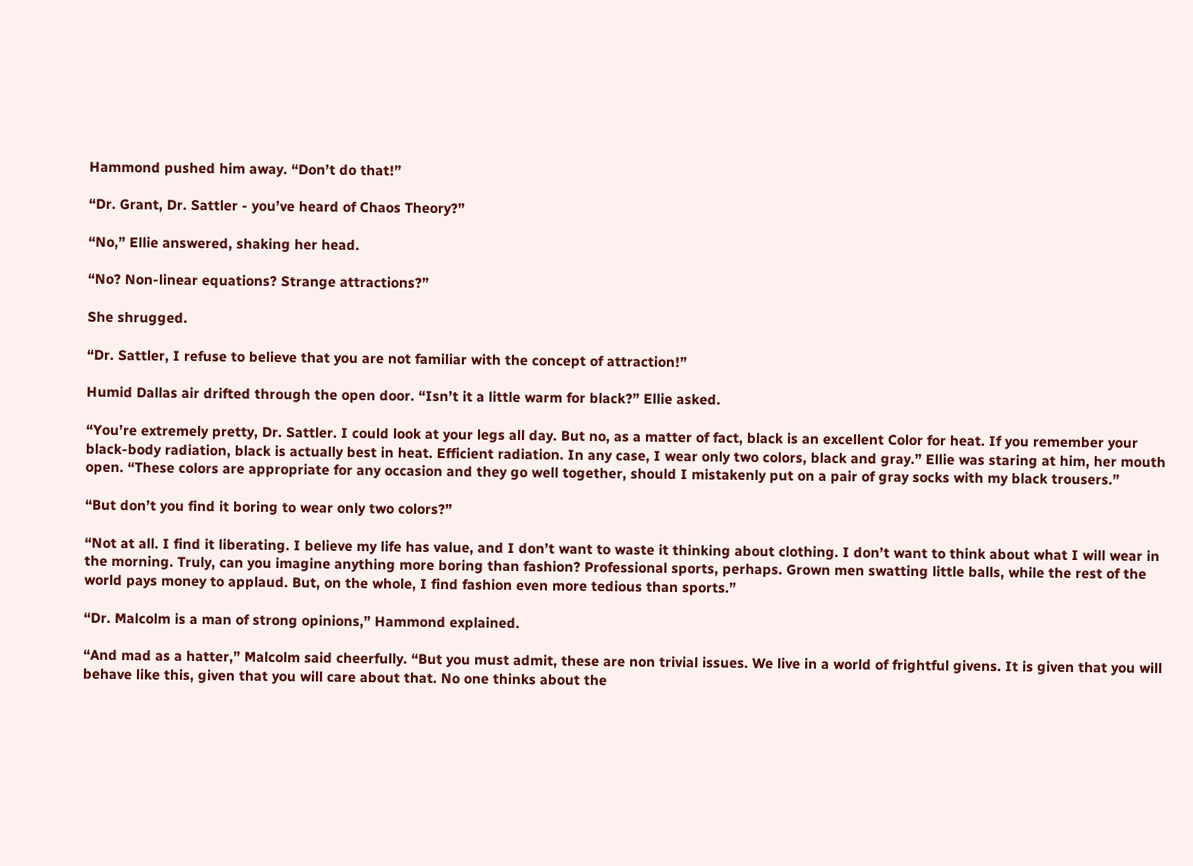Hammond pushed him away. “Don’t do that!”

“Dr. Grant, Dr. Sattler - you’ve heard of Chaos Theory?”

“No,” Ellie answered, shaking her head.

“No? Non-linear equations? Strange attractions?”

She shrugged.

“Dr. Sattler, I refuse to believe that you are not familiar with the concept of attraction!”

Humid Dallas air drifted through the open door. “Isn’t it a little warm for black?” Ellie asked.

“You’re extremely pretty, Dr. Sattler. I could look at your legs all day. But no, as a matter of fact, black is an excellent Color for heat. If you remember your black-body radiation, black is actually best in heat. Efficient radiation. In any case, I wear only two colors, black and gray.” Ellie was staring at him, her mouth open. “These colors are appropriate for any occasion and they go well together, should I mistakenly put on a pair of gray socks with my black trousers.”

“But don’t you find it boring to wear only two colors?”

“Not at all. I find it liberating. I believe my life has value, and I don’t want to waste it thinking about clothing. I don’t want to think about what I will wear in the morning. Truly, can you imagine anything more boring than fashion? Professional sports, perhaps. Grown men swatting little balls, while the rest of the world pays money to applaud. But, on the whole, I find fashion even more tedious than sports.”

“Dr. Malcolm is a man of strong opinions,” Hammond explained.

“And mad as a hatter,” Malcolm said cheerfully. “But you must admit, these are non trivial issues. We live in a world of frightful givens. It is given that you will behave like this, given that you will care about that. No one thinks about the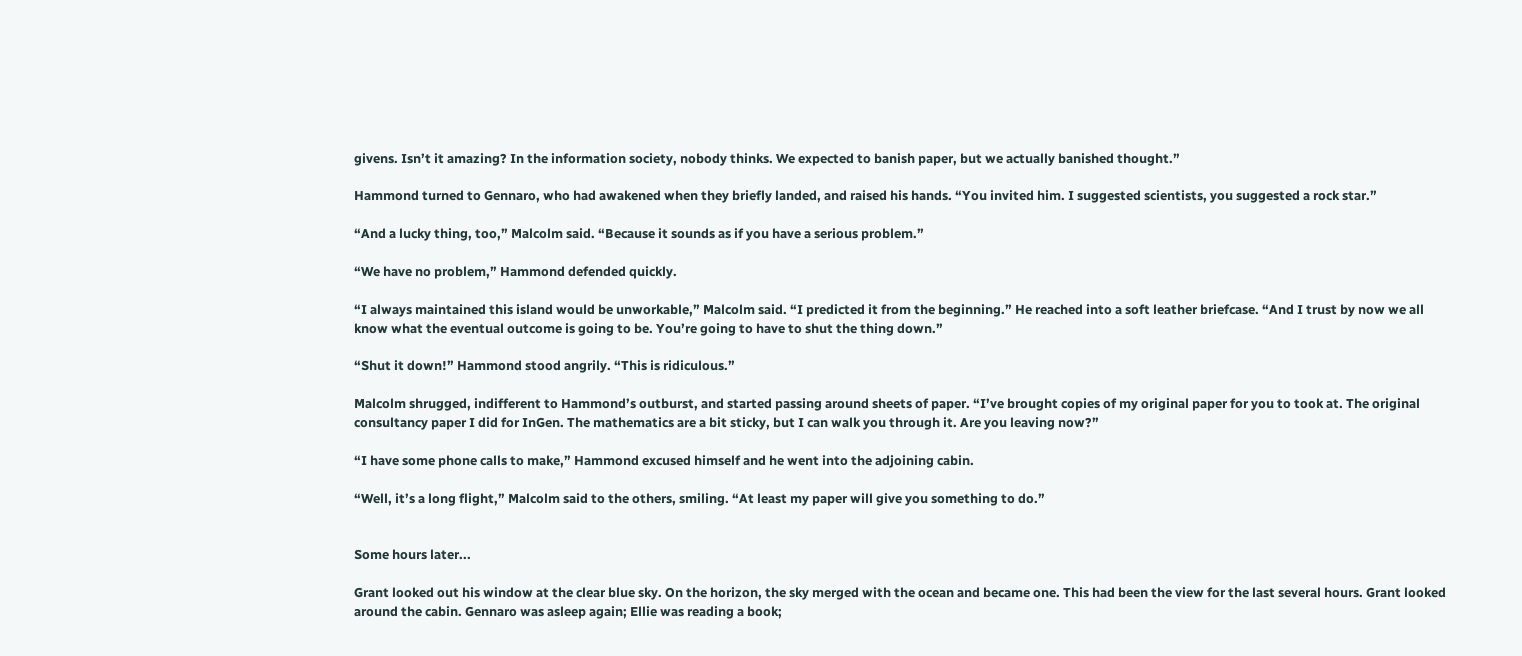givens. Isn’t it amazing? In the information society, nobody thinks. We expected to banish paper, but we actually banished thought.”

Hammond turned to Gennaro, who had awakened when they briefly landed, and raised his hands. “You invited him. I suggested scientists, you suggested a rock star.”

“And a lucky thing, too,” Malcolm said. “Because it sounds as if you have a serious problem.”

“We have no problem,” Hammond defended quickly.

“I always maintained this island would be unworkable,” Malcolm said. “I predicted it from the beginning.” He reached into a soft leather briefcase. “And I trust by now we all know what the eventual outcome is going to be. You’re going to have to shut the thing down.”

“Shut it down!” Hammond stood angrily. “This is ridiculous.”

Malcolm shrugged, indifferent to Hammond’s outburst, and started passing around sheets of paper. “I’ve brought copies of my original paper for you to took at. The original consultancy paper I did for InGen. The mathematics are a bit sticky, but I can walk you through it. Are you leaving now?”

“I have some phone calls to make,” Hammond excused himself and he went into the adjoining cabin.

“Well, it’s a long flight,” Malcolm said to the others, smiling. “At least my paper will give you something to do.”


Some hours later...

Grant looked out his window at the clear blue sky. On the horizon, the sky merged with the ocean and became one. This had been the view for the last several hours. Grant looked around the cabin. Gennaro was asleep again; Ellie was reading a book;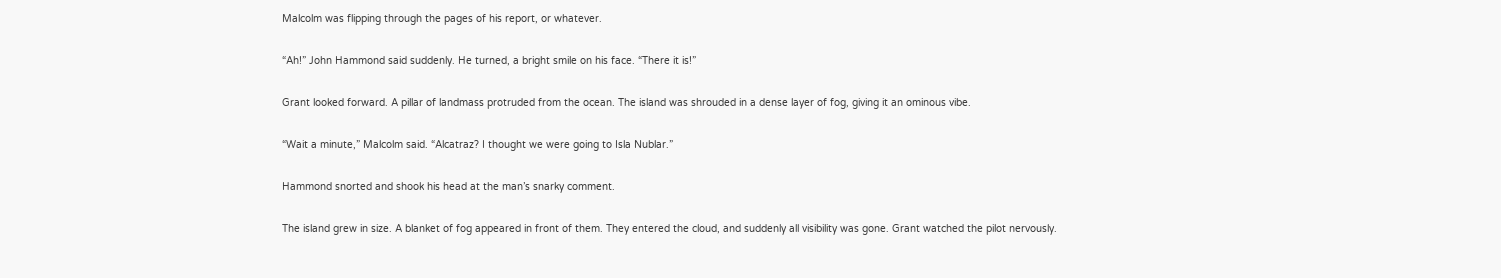Malcolm was flipping through the pages of his report, or whatever.

“Ah!” John Hammond said suddenly. He turned, a bright smile on his face. “There it is!”

Grant looked forward. A pillar of landmass protruded from the ocean. The island was shrouded in a dense layer of fog, giving it an ominous vibe.

“Wait a minute,” Malcolm said. “Alcatraz? I thought we were going to Isla Nublar.”

Hammond snorted and shook his head at the man’s snarky comment.

The island grew in size. A blanket of fog appeared in front of them. They entered the cloud, and suddenly all visibility was gone. Grant watched the pilot nervously.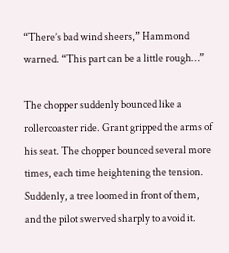“There’s bad wind sheers,” Hammond warned. “This part can be a little rough…”

The chopper suddenly bounced like a rollercoaster ride. Grant gripped the arms of his seat. The chopper bounced several more times, each time heightening the tension. Suddenly, a tree loomed in front of them, and the pilot swerved sharply to avoid it.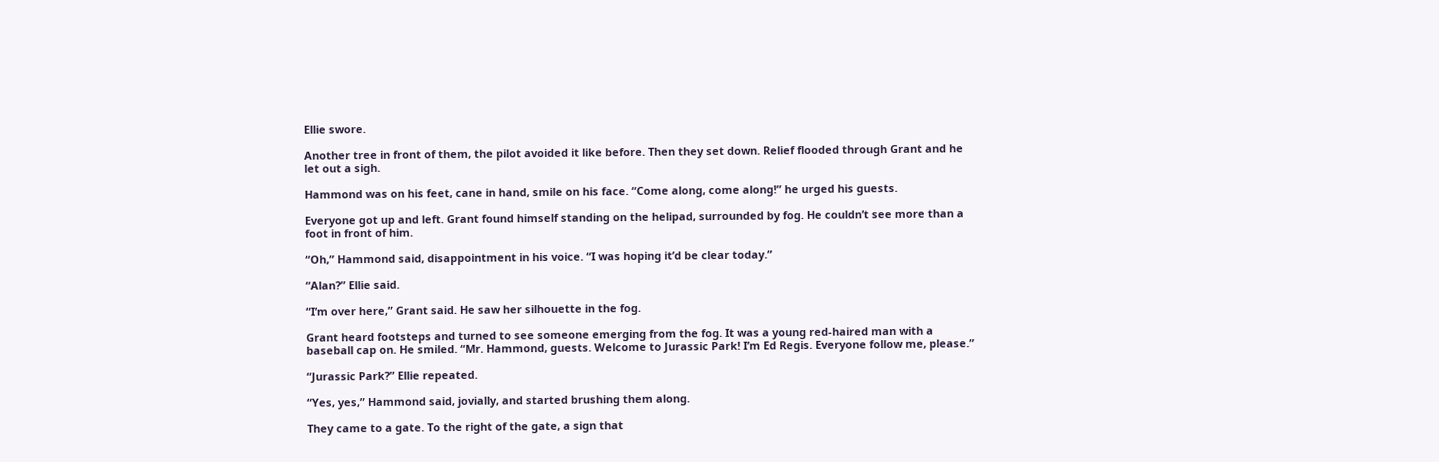Ellie swore.

Another tree in front of them, the pilot avoided it like before. Then they set down. Relief flooded through Grant and he let out a sigh.

Hammond was on his feet, cane in hand, smile on his face. “Come along, come along!” he urged his guests.

Everyone got up and left. Grant found himself standing on the helipad, surrounded by fog. He couldn’t see more than a foot in front of him.

“Oh,” Hammond said, disappointment in his voice. “I was hoping it’d be clear today.”

“Alan?” Ellie said.

“I’m over here,” Grant said. He saw her silhouette in the fog.

Grant heard footsteps and turned to see someone emerging from the fog. It was a young red-haired man with a baseball cap on. He smiled. “Mr. Hammond, guests. Welcome to Jurassic Park! I’m Ed Regis. Everyone follow me, please.”

“Jurassic Park?” Ellie repeated.

“Yes, yes,” Hammond said, jovially, and started brushing them along.

They came to a gate. To the right of the gate, a sign that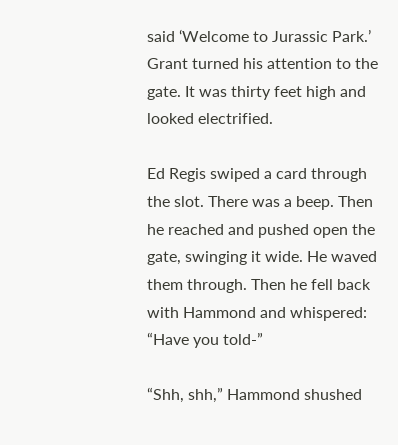said ‘Welcome to Jurassic Park.’ Grant turned his attention to the gate. It was thirty feet high and looked electrified.

Ed Regis swiped a card through the slot. There was a beep. Then he reached and pushed open the gate, swinging it wide. He waved them through. Then he fell back with Hammond and whispered: “Have you told-”

“Shh, shh,” Hammond shushed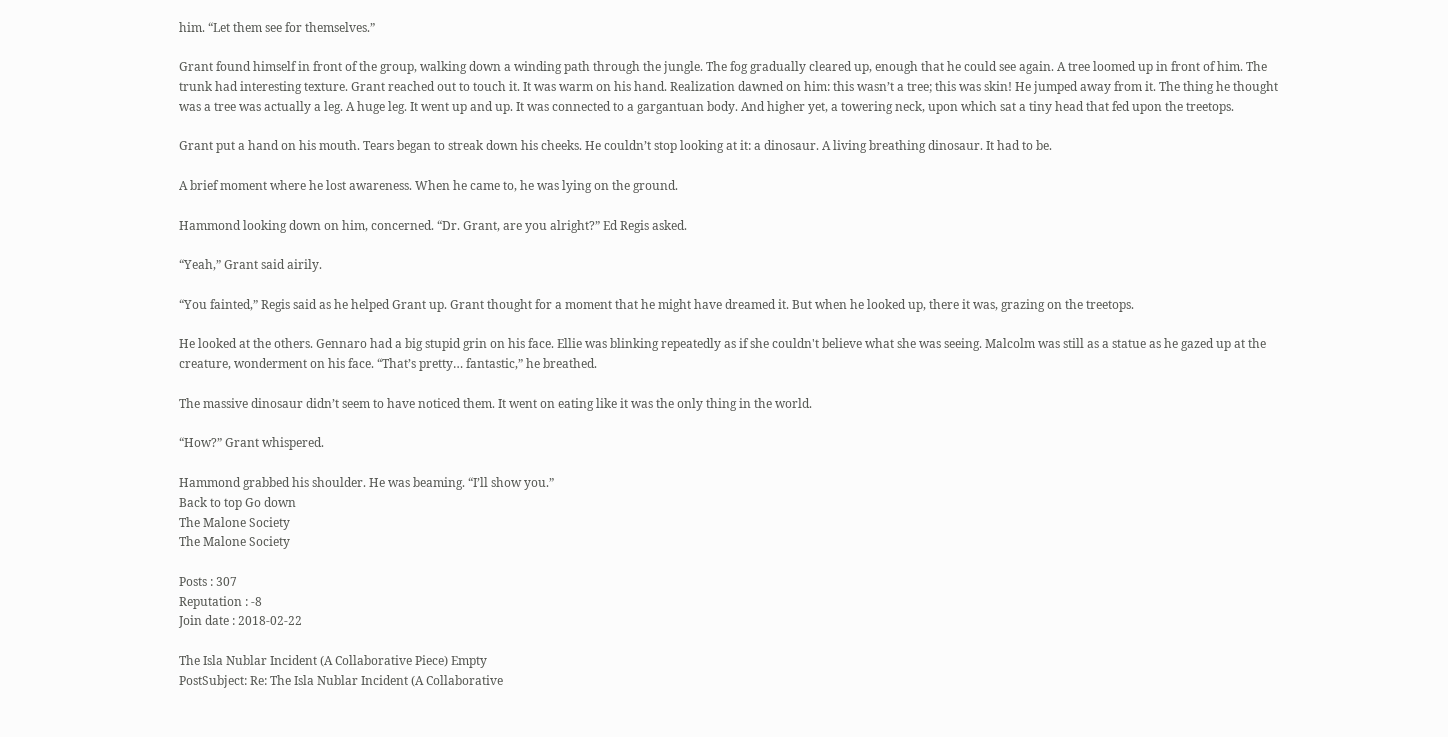him. “Let them see for themselves.”

Grant found himself in front of the group, walking down a winding path through the jungle. The fog gradually cleared up, enough that he could see again. A tree loomed up in front of him. The trunk had interesting texture. Grant reached out to touch it. It was warm on his hand. Realization dawned on him: this wasn’t a tree; this was skin! He jumped away from it. The thing he thought was a tree was actually a leg. A huge leg. It went up and up. It was connected to a gargantuan body. And higher yet, a towering neck, upon which sat a tiny head that fed upon the treetops.

Grant put a hand on his mouth. Tears began to streak down his cheeks. He couldn’t stop looking at it: a dinosaur. A living breathing dinosaur. It had to be.

A brief moment where he lost awareness. When he came to, he was lying on the ground.

Hammond looking down on him, concerned. “Dr. Grant, are you alright?” Ed Regis asked.

“Yeah,” Grant said airily.

“You fainted,” Regis said as he helped Grant up. Grant thought for a moment that he might have dreamed it. But when he looked up, there it was, grazing on the treetops.

He looked at the others. Gennaro had a big stupid grin on his face. Ellie was blinking repeatedly as if she couldn't believe what she was seeing. Malcolm was still as a statue as he gazed up at the creature, wonderment on his face. “That’s pretty… fantastic,” he breathed.

The massive dinosaur didn’t seem to have noticed them. It went on eating like it was the only thing in the world.

“How?” Grant whispered.

Hammond grabbed his shoulder. He was beaming. “I’ll show you.”
Back to top Go down
The Malone Society
The Malone Society

Posts : 307
Reputation : -8
Join date : 2018-02-22

The Isla Nublar Incident (A Collaborative Piece) Empty
PostSubject: Re: The Isla Nublar Incident (A Collaborative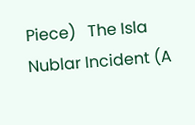Piece)   The Isla Nublar Incident (A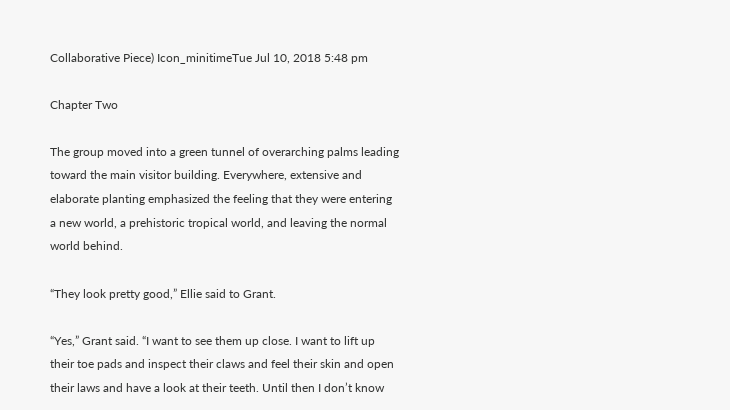Collaborative Piece) Icon_minitimeTue Jul 10, 2018 5:48 pm

Chapter Two

The group moved into a green tunnel of overarching palms leading toward the main visitor building. Everywhere, extensive and elaborate planting emphasized the feeling that they were entering a new world, a prehistoric tropical world, and leaving the normal world behind.

“They look pretty good,” Ellie said to Grant.

“Yes,” Grant said. “I want to see them up close. I want to lift up their toe pads and inspect their claws and feel their skin and open their laws and have a look at their teeth. Until then I don’t know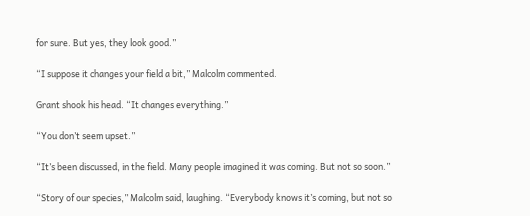for sure. But yes, they look good.”

“I suppose it changes your field a bit,” Malcolm commented.

Grant shook his head. “It changes everything.”

“You don’t seem upset.”

“It’s been discussed, in the field. Many people imagined it was coming. But not so soon.”

“Story of our species,” Malcolm said, laughing. “Everybody knows it’s coming, but not so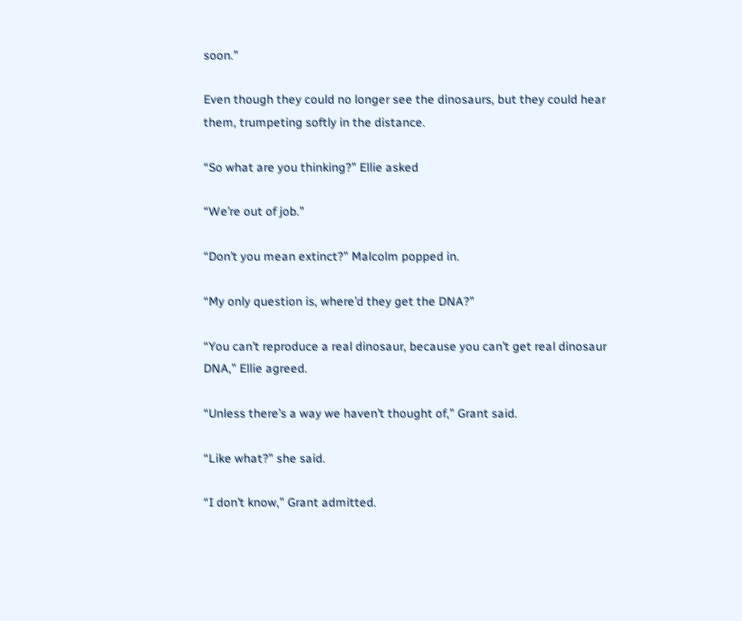soon.”

Even though they could no longer see the dinosaurs, but they could hear them, trumpeting softly in the distance.

“So what are you thinking?” Ellie asked

“We’re out of job.”

“Don’t you mean extinct?” Malcolm popped in.

“My only question is, where’d they get the DNA?”

“You can’t reproduce a real dinosaur, because you can’t get real dinosaur DNA,” Ellie agreed.

“Unless there’s a way we haven’t thought of,” Grant said.

“Like what?” she said.

“I don’t know,” Grant admitted.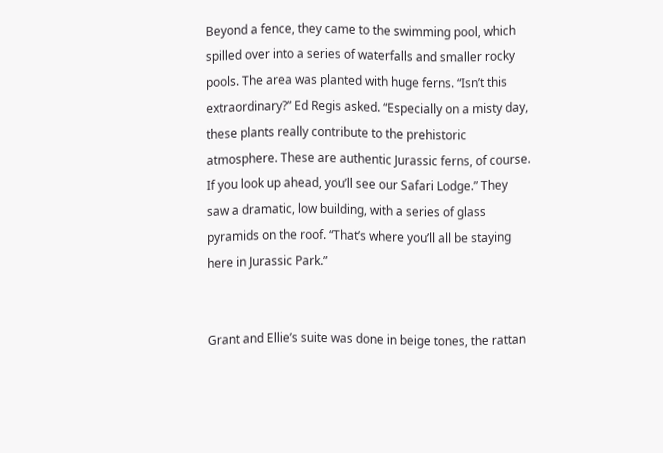Beyond a fence, they came to the swimming pool, which spilled over into a series of waterfalls and smaller rocky pools. The area was planted with huge ferns. “Isn’t this extraordinary?” Ed Regis asked. “Especially on a misty day, these plants really contribute to the prehistoric atmosphere. These are authentic Jurassic ferns, of course. If you look up ahead, you’ll see our Safari Lodge.” They saw a dramatic, low building, with a series of glass pyramids on the roof. “That’s where you’ll all be staying here in Jurassic Park.”


Grant and Ellie’s suite was done in beige tones, the rattan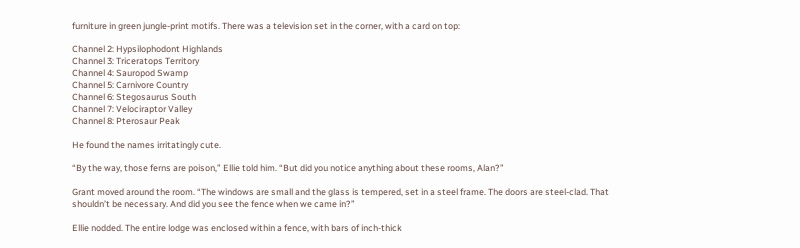furniture in green jungle-print motifs. There was a television set in the corner, with a card on top:

Channel 2: Hypsilophodont Highlands
Channel 3: Triceratops Territory
Channel 4: Sauropod Swamp
Channel 5: Carnivore Country
Channel 6: Stegosaurus South
Channel 7: Velociraptor Valley
Channel 8: Pterosaur Peak

He found the names irritatingly cute.

“By the way, those ferns are poison,” Ellie told him. “But did you notice anything about these rooms, Alan?”

Grant moved around the room. “The windows are small and the glass is tempered, set in a steel frame. The doors are steel-clad. That shouldn’t be necessary. And did you see the fence when we came in?”

Ellie nodded. The entire lodge was enclosed within a fence, with bars of inch-thick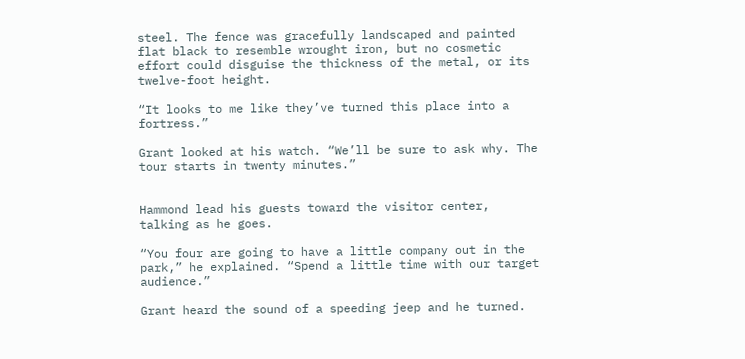steel. The fence was gracefully landscaped and painted flat black to resemble wrought iron, but no cosmetic effort could disguise the thickness of the metal, or its twelve-foot height.

“It looks to me like they’ve turned this place into a fortress.”

Grant looked at his watch. “We’ll be sure to ask why. The tour starts in twenty minutes.”


Hammond lead his guests toward the visitor center, talking as he goes.

“You four are going to have a little company out in the park,” he explained. “Spend a little time with our target audience.”

Grant heard the sound of a speeding jeep and he turned.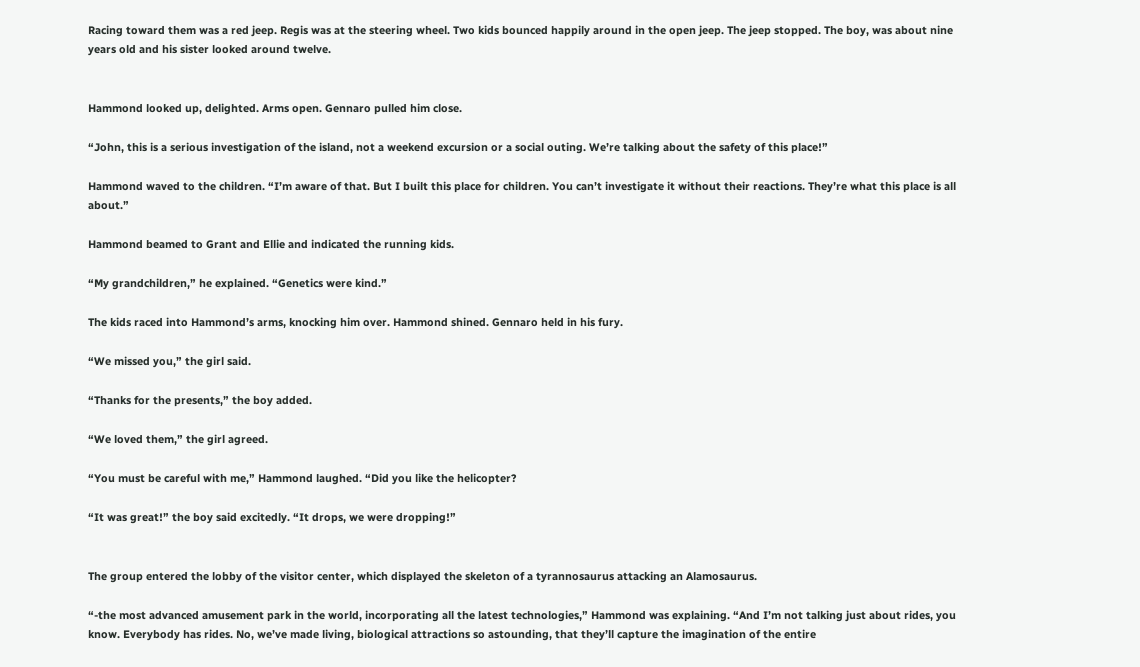Racing toward them was a red jeep. Regis was at the steering wheel. Two kids bounced happily around in the open jeep. The jeep stopped. The boy, was about nine years old and his sister looked around twelve.


Hammond looked up, delighted. Arms open. Gennaro pulled him close.

“John, this is a serious investigation of the island, not a weekend excursion or a social outing. We’re talking about the safety of this place!”

Hammond waved to the children. “I’m aware of that. But I built this place for children. You can’t investigate it without their reactions. They’re what this place is all about.”

Hammond beamed to Grant and Ellie and indicated the running kids.

“My grandchildren,” he explained. “Genetics were kind.”

The kids raced into Hammond’s arms, knocking him over. Hammond shined. Gennaro held in his fury.

“We missed you,” the girl said.

“Thanks for the presents,” the boy added.

“We loved them,” the girl agreed.

“You must be careful with me,” Hammond laughed. “Did you like the helicopter?

“It was great!” the boy said excitedly. “It drops, we were dropping!”


The group entered the lobby of the visitor center, which displayed the skeleton of a tyrannosaurus attacking an Alamosaurus.

“-the most advanced amusement park in the world, incorporating all the latest technologies,” Hammond was explaining. “And I’m not talking just about rides, you know. Everybody has rides. No, we’ve made living, biological attractions so astounding, that they’ll capture the imagination of the entire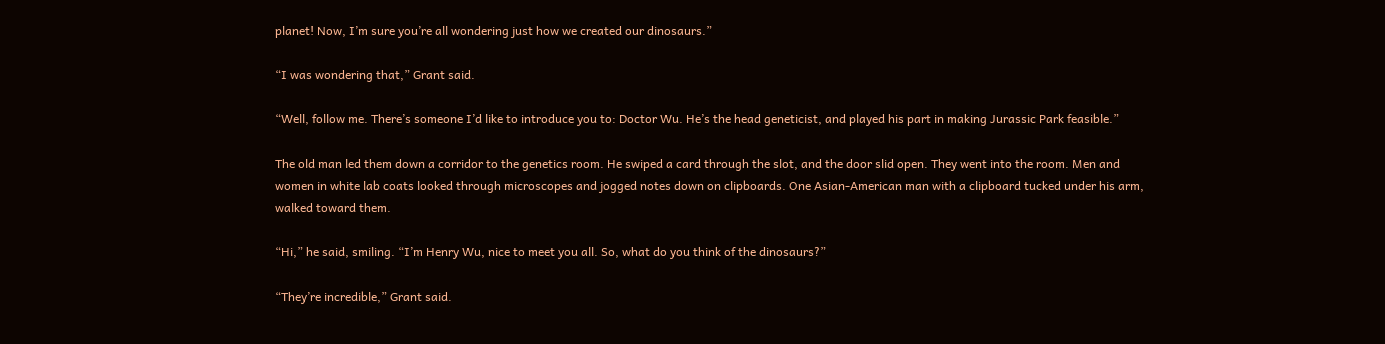planet! Now, I’m sure you’re all wondering just how we created our dinosaurs.”

“I was wondering that,” Grant said.

“Well, follow me. There’s someone I’d like to introduce you to: Doctor Wu. He’s the head geneticist, and played his part in making Jurassic Park feasible.”

The old man led them down a corridor to the genetics room. He swiped a card through the slot, and the door slid open. They went into the room. Men and women in white lab coats looked through microscopes and jogged notes down on clipboards. One Asian-American man with a clipboard tucked under his arm, walked toward them.

“Hi,” he said, smiling. “I’m Henry Wu, nice to meet you all. So, what do you think of the dinosaurs?”

“They’re incredible,” Grant said.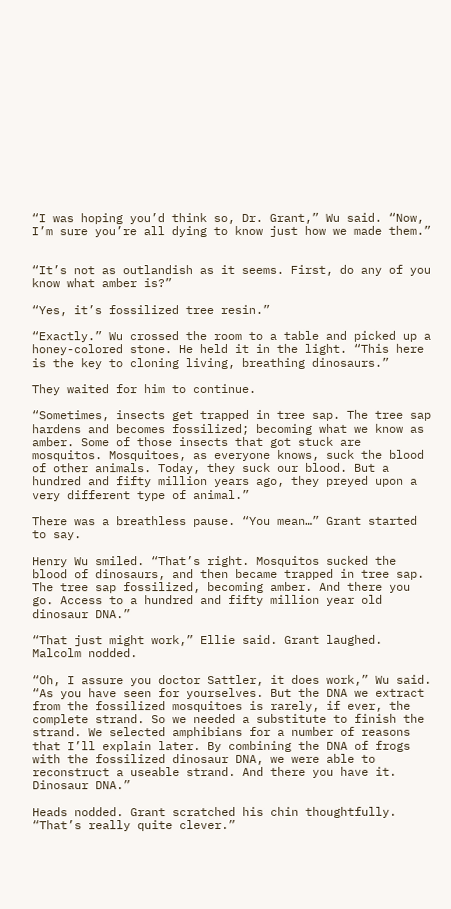“I was hoping you’d think so, Dr. Grant,” Wu said. “Now, I’m sure you’re all dying to know just how we made them.”


“It’s not as outlandish as it seems. First, do any of you know what amber is?”

“Yes, it’s fossilized tree resin.”

“Exactly.” Wu crossed the room to a table and picked up a honey-colored stone. He held it in the light. “This here is the key to cloning living, breathing dinosaurs.”

They waited for him to continue.

“Sometimes, insects get trapped in tree sap. The tree sap hardens and becomes fossilized; becoming what we know as amber. Some of those insects that got stuck are mosquitos. Mosquitoes, as everyone knows, suck the blood of other animals. Today, they suck our blood. But a hundred and fifty million years ago, they preyed upon a very different type of animal.”

There was a breathless pause. “You mean…” Grant started to say.

Henry Wu smiled. “That’s right. Mosquitos sucked the blood of dinosaurs, and then became trapped in tree sap. The tree sap fossilized, becoming amber. And there you go. Access to a hundred and fifty million year old dinosaur DNA.”

“That just might work,” Ellie said. Grant laughed. Malcolm nodded.

“Oh, I assure you doctor Sattler, it does work,” Wu said. “As you have seen for yourselves. But the DNA we extract from the fossilized mosquitoes is rarely, if ever, the complete strand. So we needed a substitute to finish the strand. We selected amphibians for a number of reasons that I’ll explain later. By combining the DNA of frogs with the fossilized dinosaur DNA, we were able to reconstruct a useable strand. And there you have it. Dinosaur DNA.”

Heads nodded. Grant scratched his chin thoughtfully. “That’s really quite clever.”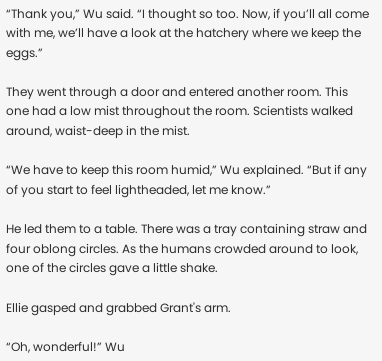“Thank you,” Wu said. “I thought so too. Now, if you’ll all come with me, we’ll have a look at the hatchery where we keep the eggs.”

They went through a door and entered another room. This one had a low mist throughout the room. Scientists walked around, waist-deep in the mist.

“We have to keep this room humid,” Wu explained. “But if any of you start to feel lightheaded, let me know.”

He led them to a table. There was a tray containing straw and four oblong circles. As the humans crowded around to look, one of the circles gave a little shake.

Ellie gasped and grabbed Grant's arm.

“Oh, wonderful!” Wu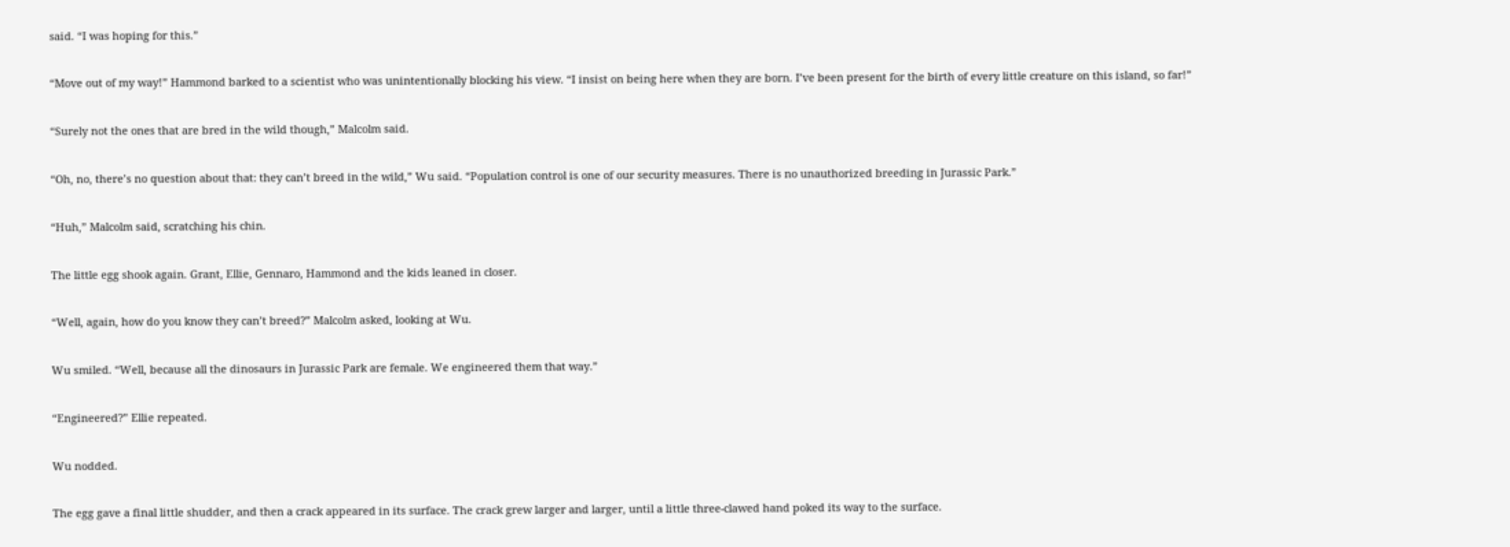said. “I was hoping for this.”

“Move out of my way!” Hammond barked to a scientist who was unintentionally blocking his view. “I insist on being here when they are born. I’ve been present for the birth of every little creature on this island, so far!”

“Surely not the ones that are bred in the wild though,” Malcolm said.

“Oh, no, there’s no question about that: they can’t breed in the wild,” Wu said. “Population control is one of our security measures. There is no unauthorized breeding in Jurassic Park.”

“Huh,” Malcolm said, scratching his chin.

The little egg shook again. Grant, Ellie, Gennaro, Hammond and the kids leaned in closer.

“Well, again, how do you know they can’t breed?” Malcolm asked, looking at Wu.

Wu smiled. “Well, because all the dinosaurs in Jurassic Park are female. We engineered them that way.”

“Engineered?” Ellie repeated.

Wu nodded.

The egg gave a final little shudder, and then a crack appeared in its surface. The crack grew larger and larger, until a little three-clawed hand poked its way to the surface.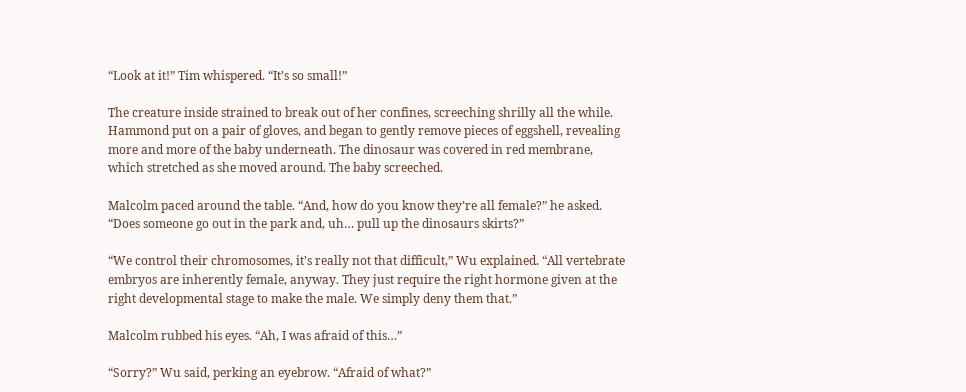“Look at it!” Tim whispered. “It’s so small!”

The creature inside strained to break out of her confines, screeching shrilly all the while. Hammond put on a pair of gloves, and began to gently remove pieces of eggshell, revealing more and more of the baby underneath. The dinosaur was covered in red membrane, which stretched as she moved around. The baby screeched.

Malcolm paced around the table. “And, how do you know they’re all female?” he asked. “Does someone go out in the park and, uh… pull up the dinosaurs skirts?”

“We control their chromosomes, it’s really not that difficult,” Wu explained. “All vertebrate embryos are inherently female, anyway. They just require the right hormone given at the right developmental stage to make the male. We simply deny them that.”

Malcolm rubbed his eyes. “Ah, I was afraid of this…”

“Sorry?” Wu said, perking an eyebrow. “Afraid of what?”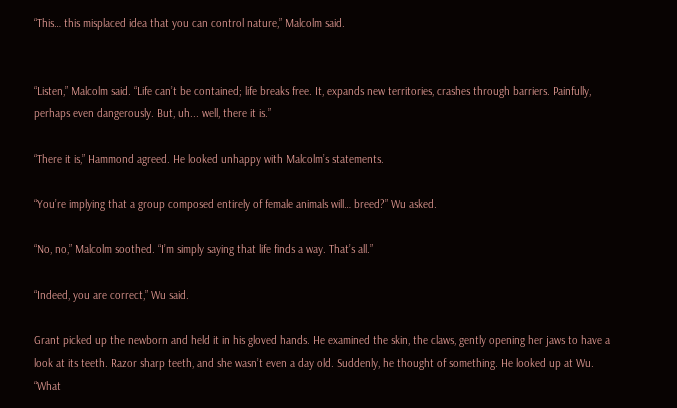“This… this misplaced idea that you can control nature,” Malcolm said.


“Listen,” Malcolm said. “Life can’t be contained; life breaks free. It, expands new territories, crashes through barriers. Painfully, perhaps even dangerously. But, uh... well, there it is.”

“There it is,” Hammond agreed. He looked unhappy with Malcolm’s statements.

“You’re implying that a group composed entirely of female animals will… breed?” Wu asked.

“No, no,” Malcolm soothed. “I’m simply saying that life finds a way. That’s all.”

“Indeed, you are correct,” Wu said.

Grant picked up the newborn and held it in his gloved hands. He examined the skin, the claws, gently opening her jaws to have a look at its teeth. Razor sharp teeth, and she wasn’t even a day old. Suddenly, he thought of something. He looked up at Wu. “What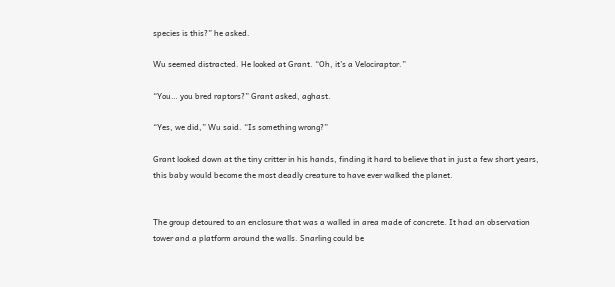species is this?” he asked.

Wu seemed distracted. He looked at Grant. “Oh, it’s a Velociraptor.”

“You… you bred raptors?” Grant asked, aghast.

“Yes, we did,” Wu said. “Is something wrong?”

Grant looked down at the tiny critter in his hands, finding it hard to believe that in just a few short years, this baby would become the most deadly creature to have ever walked the planet.


The group detoured to an enclosure that was a walled in area made of concrete. It had an observation tower and a platform around the walls. Snarling could be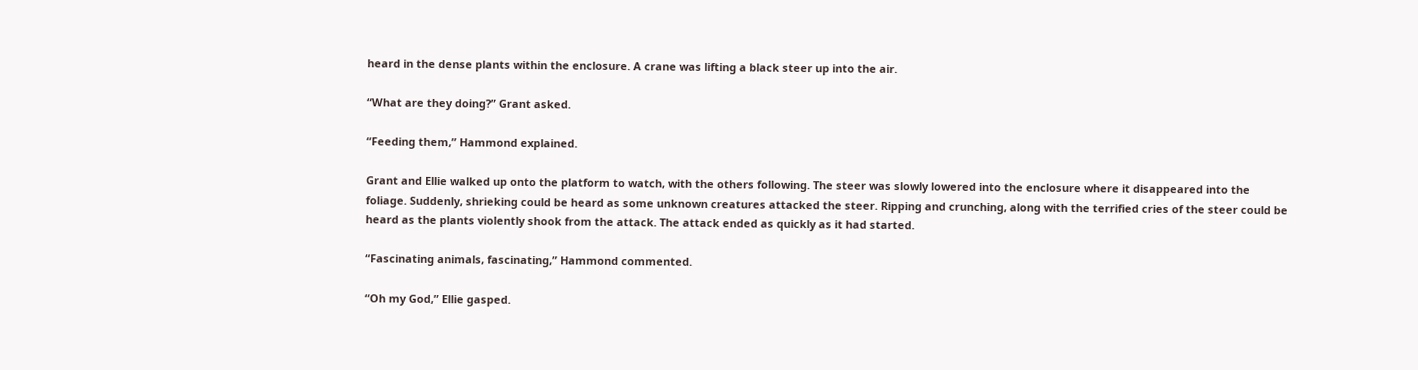heard in the dense plants within the enclosure. A crane was lifting a black steer up into the air.

“What are they doing?” Grant asked.

“Feeding them,” Hammond explained.

Grant and Ellie walked up onto the platform to watch, with the others following. The steer was slowly lowered into the enclosure where it disappeared into the foliage. Suddenly, shrieking could be heard as some unknown creatures attacked the steer. Ripping and crunching, along with the terrified cries of the steer could be heard as the plants violently shook from the attack. The attack ended as quickly as it had started.

“Fascinating animals, fascinating,” Hammond commented.

“Oh my God,” Ellie gasped.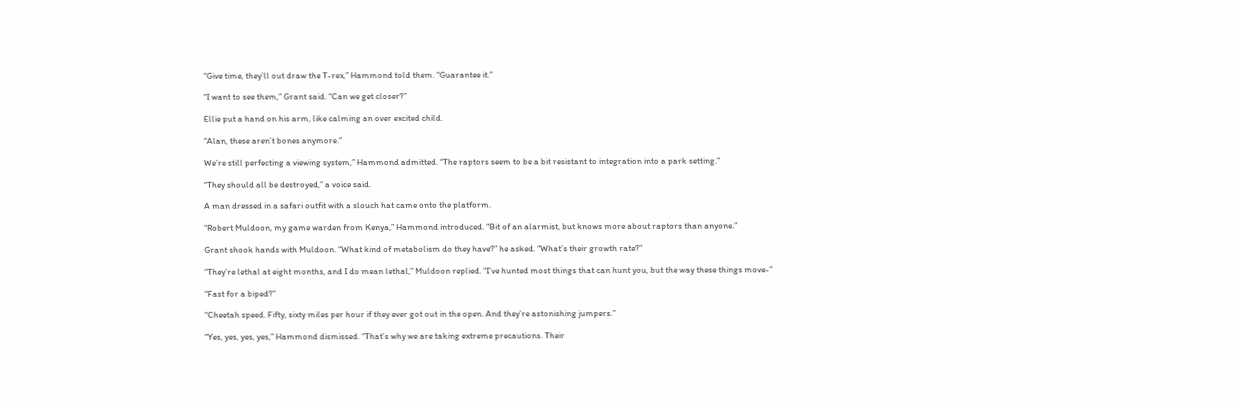“Give time, they’ll out draw the T-rex,” Hammond told them. “Guarantee it.”

“I want to see them,” Grant said. “Can we get closer?”

Ellie put a hand on his arm, like calming an over excited child.

“Alan, these aren’t bones anymore.”

We’re still perfecting a viewing system,” Hammond admitted. “The raptors seem to be a bit resistant to integration into a park setting.”

“They should all be destroyed,” a voice said.

A man dressed in a safari outfit with a slouch hat came onto the platform.

“Robert Muldoon, my game warden from Kenya,” Hammond introduced. “Bit of an alarmist, but knows more about raptors than anyone.”

Grant shook hands with Muldoon. “What kind of metabolism do they have?” he asked. “What’s their growth rate?”

“They’re lethal at eight months, and I do mean lethal,” Muldoon replied. “I’ve hunted most things that can hunt you, but the way these things move-”

“Fast for a biped?”

“Cheetah speed. Fifty, sixty miles per hour if they ever got out in the open. And they’re astonishing jumpers.”

“Yes, yes, yes, yes,” Hammond dismissed. “That’s why we are taking extreme precautions. Their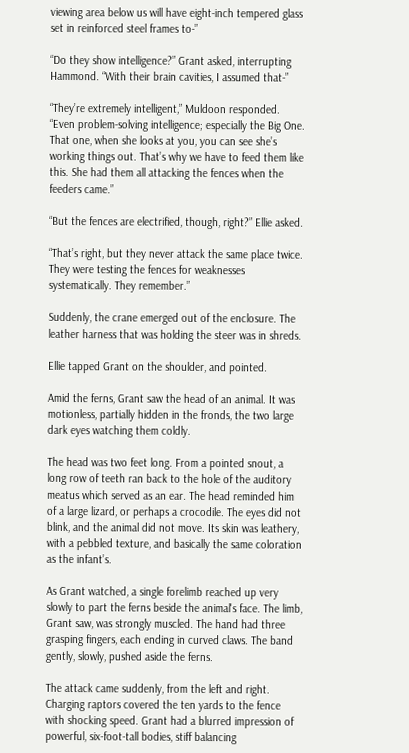viewing area below us will have eight-inch tempered glass set in reinforced steel frames to-”

“Do they show intelligence?” Grant asked, interrupting Hammond. “With their brain cavities, I assumed that-”

“They’re extremely intelligent,” Muldoon responded. “Even problem-solving intelligence; especially the Big One. That one, when she looks at you, you can see she’s working things out. That’s why we have to feed them like this. She had them all attacking the fences when the feeders came.”

“But the fences are electrified, though, right?” Ellie asked.

“That’s right, but they never attack the same place twice. They were testing the fences for weaknesses systematically. They remember.”

Suddenly, the crane emerged out of the enclosure. The leather harness that was holding the steer was in shreds.

Ellie tapped Grant on the shoulder, and pointed.

Amid the ferns, Grant saw the head of an animal. It was motionless, partially hidden in the fronds, the two large dark eyes watching them coldly.

The head was two feet long. From a pointed snout, a long row of teeth ran back to the hole of the auditory meatus which served as an ear. The head reminded him of a large lizard, or perhaps a crocodile. The eyes did not blink, and the animal did not move. Its skin was leathery, with a pebbled texture, and basically the same coloration as the infant’s.

As Grant watched, a single forelimb reached up very slowly to part the ferns beside the animal's face. The limb, Grant saw, was strongly muscled. The hand had three grasping fingers, each ending in curved claws. The band gently, slowly, pushed aside the ferns.

The attack came suddenly, from the left and right. Charging raptors covered the ten yards to the fence with shocking speed. Grant had a blurred impression of powerful, six-foot-tall bodies, stiff balancing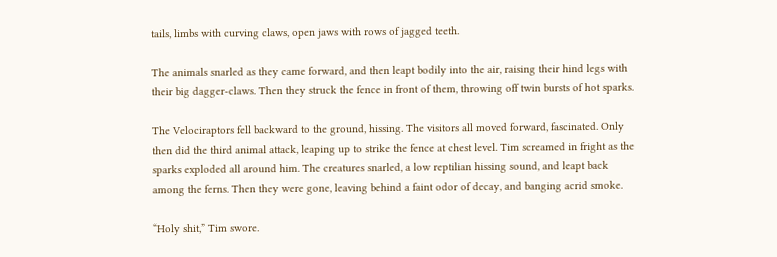tails, limbs with curving claws, open jaws with rows of jagged teeth.

The animals snarled as they came forward, and then leapt bodily into the air, raising their hind legs with their big dagger-claws. Then they struck the fence in front of them, throwing off twin bursts of hot sparks.

The Velociraptors fell backward to the ground, hissing. The visitors all moved forward, fascinated. Only then did the third animal attack, leaping up to strike the fence at chest level. Tim screamed in fright as the sparks exploded all around him. The creatures snarled, a low reptilian hissing sound, and leapt back among the ferns. Then they were gone, leaving behind a faint odor of decay, and banging acrid smoke.

“Holy shit,” Tim swore.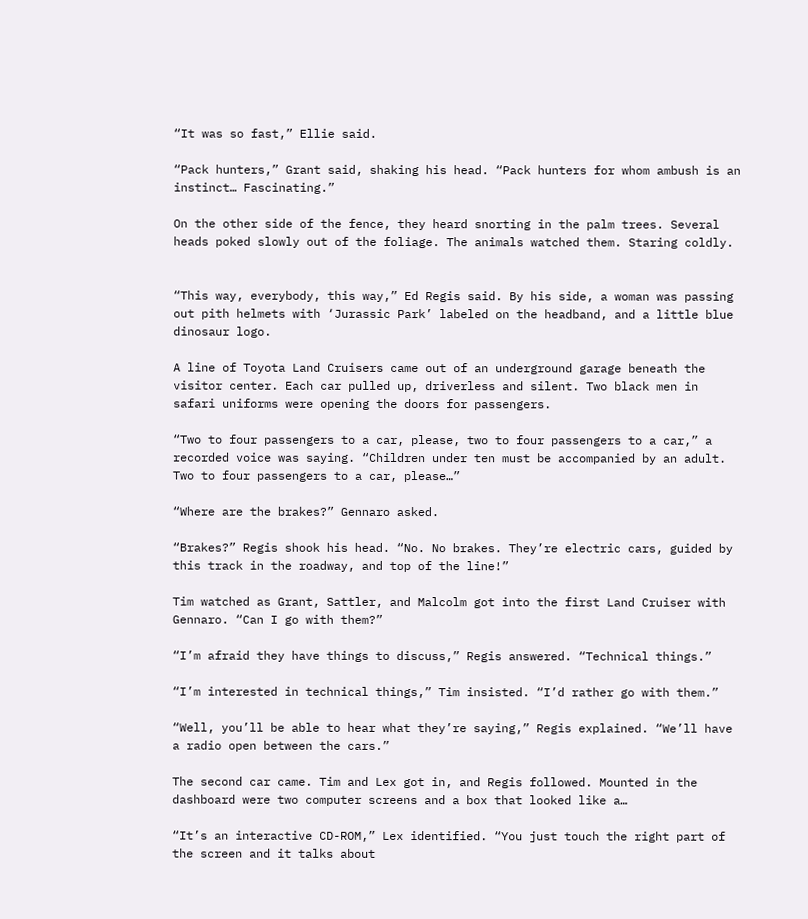“It was so fast,” Ellie said.

“Pack hunters,” Grant said, shaking his head. “Pack hunters for whom ambush is an instinct… Fascinating.”

On the other side of the fence, they heard snorting in the palm trees. Several heads poked slowly out of the foliage. The animals watched them. Staring coldly.


“This way, everybody, this way,” Ed Regis said. By his side, a woman was passing out pith helmets with ‘Jurassic Park’ labeled on the headband, and a little blue dinosaur logo.

A line of Toyota Land Cruisers came out of an underground garage beneath the visitor center. Each car pulled up, driverless and silent. Two black men in safari uniforms were opening the doors for passengers.

“Two to four passengers to a car, please, two to four passengers to a car,” a recorded voice was saying. “Children under ten must be accompanied by an adult. Two to four passengers to a car, please…”

“Where are the brakes?” Gennaro asked.

“Brakes?” Regis shook his head. “No. No brakes. They’re electric cars, guided by this track in the roadway, and top of the line!”

Tim watched as Grant, Sattler, and Malcolm got into the first Land Cruiser with Gennaro. “Can I go with them?”

“I’m afraid they have things to discuss,” Regis answered. “Technical things.”

“I’m interested in technical things,” Tim insisted. “I’d rather go with them.”

“Well, you’ll be able to hear what they’re saying,” Regis explained. “We’ll have a radio open between the cars.”

The second car came. Tim and Lex got in, and Regis followed. Mounted in the dashboard were two computer screens and a box that looked like a…

“It’s an interactive CD-ROM,” Lex identified. “You just touch the right part of the screen and it talks about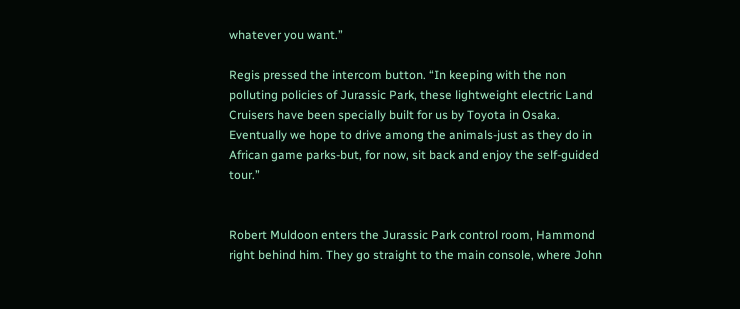whatever you want.”

Regis pressed the intercom button. “In keeping with the non polluting policies of Jurassic Park, these lightweight electric Land Cruisers have been specially built for us by Toyota in Osaka. Eventually we hope to drive among the animals-just as they do in African game parks-but, for now, sit back and enjoy the self-guided tour.”


Robert Muldoon enters the Jurassic Park control room, Hammond right behind him. They go straight to the main console, where John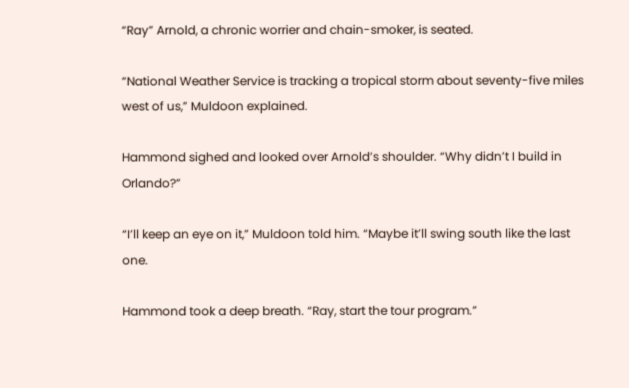“Ray” Arnold, a chronic worrier and chain-smoker, is seated.

“National Weather Service is tracking a tropical storm about seventy-five miles west of us,” Muldoon explained.

Hammond sighed and looked over Arnold’s shoulder. “Why didn’t I build in Orlando?”

“I’ll keep an eye on it,” Muldoon told him. “Maybe it’ll swing south like the last one.

Hammond took a deep breath. “Ray, start the tour program.”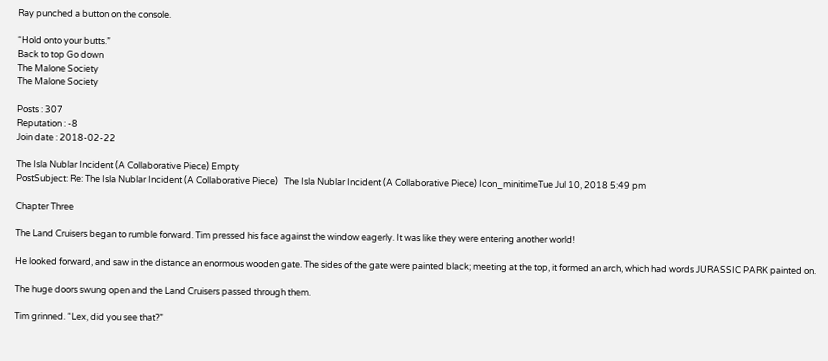Ray punched a button on the console.

“Hold onto your butts.”
Back to top Go down
The Malone Society
The Malone Society

Posts : 307
Reputation : -8
Join date : 2018-02-22

The Isla Nublar Incident (A Collaborative Piece) Empty
PostSubject: Re: The Isla Nublar Incident (A Collaborative Piece)   The Isla Nublar Incident (A Collaborative Piece) Icon_minitimeTue Jul 10, 2018 5:49 pm

Chapter Three

The Land Cruisers began to rumble forward. Tim pressed his face against the window eagerly. It was like they were entering another world!

He looked forward, and saw in the distance an enormous wooden gate. The sides of the gate were painted black; meeting at the top, it formed an arch, which had words JURASSIC PARK painted on.

The huge doors swung open and the Land Cruisers passed through them.

Tim grinned. “Lex, did you see that?”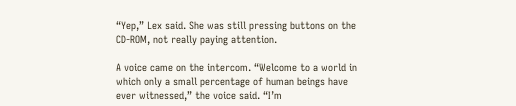“Yep,” Lex said. She was still pressing buttons on the CD-ROM, not really paying attention.

A voice came on the intercom. “Welcome to a world in which only a small percentage of human beings have ever witnessed,” the voice said. “I’m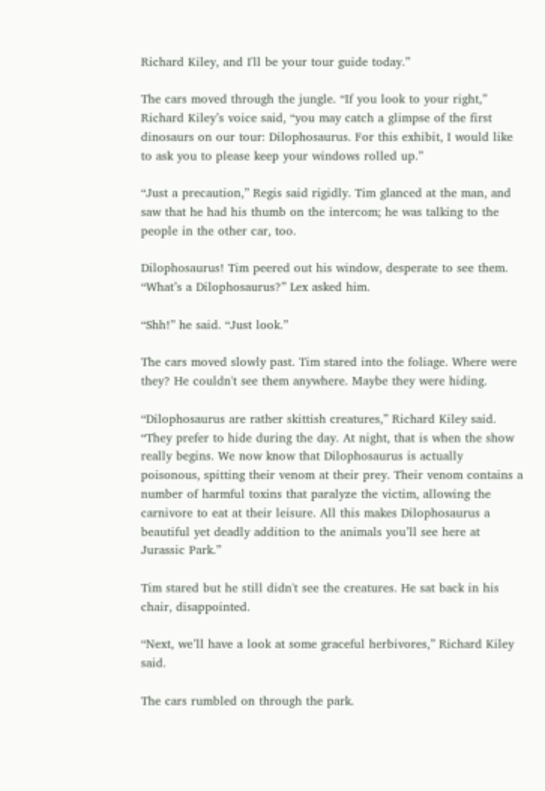Richard Kiley, and I'll be your tour guide today.”

The cars moved through the jungle. “If you look to your right,” Richard Kiley’s voice said, “you may catch a glimpse of the first dinosaurs on our tour: Dilophosaurus. For this exhibit, I would like to ask you to please keep your windows rolled up.”

“Just a precaution,” Regis said rigidly. Tim glanced at the man, and saw that he had his thumb on the intercom; he was talking to the people in the other car, too.

Dilophosaurus! Tim peered out his window, desperate to see them. “What’s a Dilophosaurus?” Lex asked him.

“Shh!” he said. “Just look.”

The cars moved slowly past. Tim stared into the foliage. Where were they? He couldn't see them anywhere. Maybe they were hiding.

“Dilophosaurus are rather skittish creatures,” Richard Kiley said. “They prefer to hide during the day. At night, that is when the show really begins. We now know that Dilophosaurus is actually poisonous, spitting their venom at their prey. Their venom contains a number of harmful toxins that paralyze the victim, allowing the carnivore to eat at their leisure. All this makes Dilophosaurus a beautiful yet deadly addition to the animals you’ll see here at Jurassic Park.”

Tim stared but he still didn't see the creatures. He sat back in his chair, disappointed.

“Next, we’ll have a look at some graceful herbivores,” Richard Kiley said.

The cars rumbled on through the park.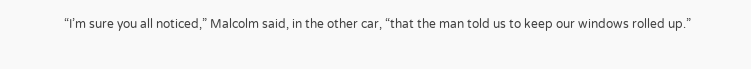“I’m sure you all noticed,” Malcolm said, in the other car, “that the man told us to keep our windows rolled up.”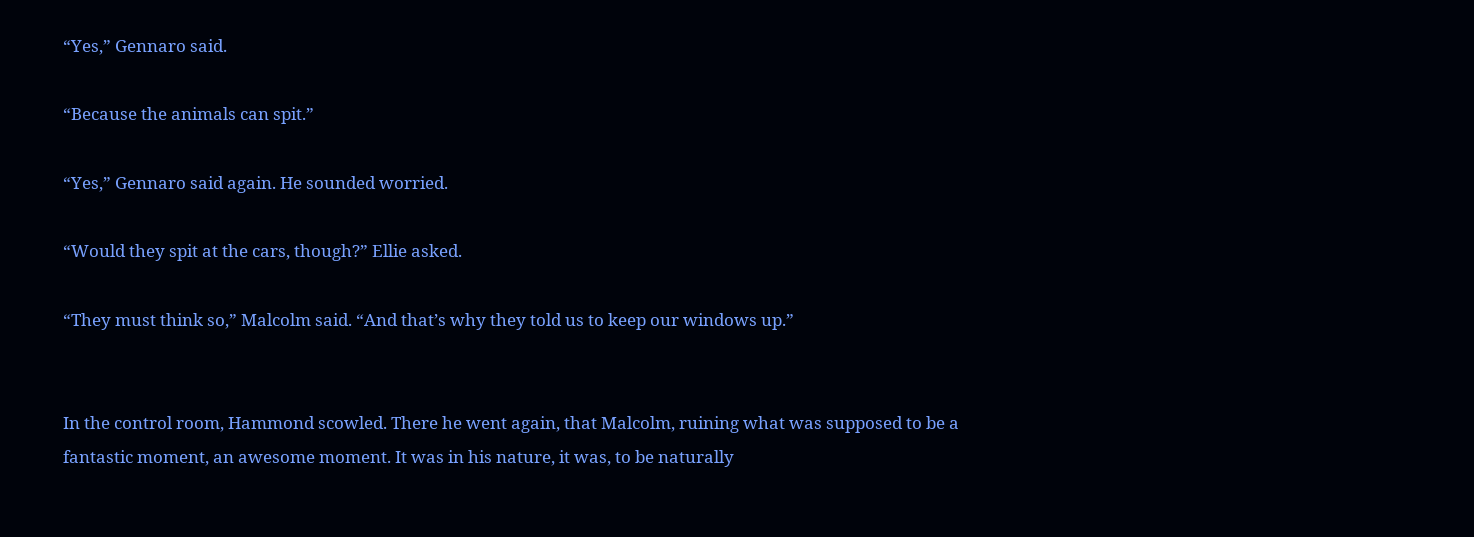“Yes,” Gennaro said.

“Because the animals can spit.”

“Yes,” Gennaro said again. He sounded worried.

“Would they spit at the cars, though?” Ellie asked.

“They must think so,” Malcolm said. “And that’s why they told us to keep our windows up.”


In the control room, Hammond scowled. There he went again, that Malcolm, ruining what was supposed to be a fantastic moment, an awesome moment. It was in his nature, it was, to be naturally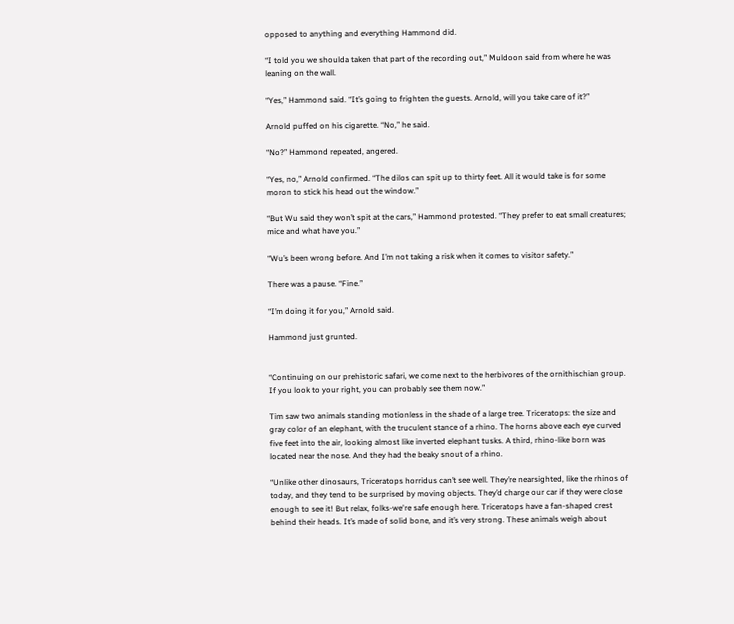opposed to anything and everything Hammond did.

“I told you we shoulda taken that part of the recording out,” Muldoon said from where he was leaning on the wall.

“Yes,” Hammond said. “It’s going to frighten the guests. Arnold, will you take care of it?”

Arnold puffed on his cigarette. “No,” he said.

“No?” Hammond repeated, angered.

“Yes, no,” Arnold confirmed. “The dilos can spit up to thirty feet. All it would take is for some moron to stick his head out the window.”

“But Wu said they won’t spit at the cars,” Hammond protested. “They prefer to eat small creatures; mice and what have you.”

“Wu’s been wrong before. And I’m not taking a risk when it comes to visitor safety.”

There was a pause. “Fine.”

“I’m doing it for you,” Arnold said.

Hammond just grunted.


“Continuing on our prehistoric safari, we come next to the herbivores of the ornithischian group. If you look to your right, you can probably see them now.”

Tim saw two animals standing motionless in the shade of a large tree. Triceratops: the size and gray color of an elephant, with the truculent stance of a rhino. The horns above each eye curved five feet into the air, looking almost like inverted elephant tusks. A third, rhino-like born was located near the nose. And they had the beaky snout of a rhino.

“Unlike other dinosaurs, Triceratops horridus can’t see well. They’re nearsighted, like the rhinos of today, and they tend to be surprised by moving objects. They’d charge our car if they were close enough to see it! But relax, folks-we're safe enough here. Triceratops have a fan-shaped crest behind their heads. It’s made of solid bone, and it’s very strong. These animals weigh about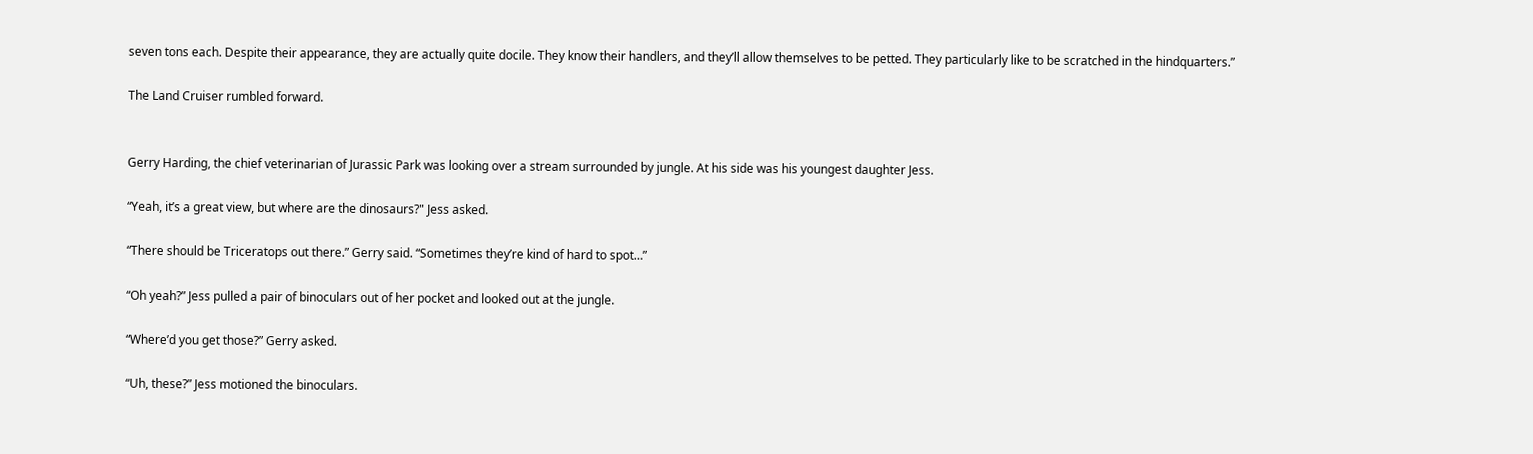seven tons each. Despite their appearance, they are actually quite docile. They know their handlers, and they’ll allow themselves to be petted. They particularly like to be scratched in the hindquarters.”

The Land Cruiser rumbled forward.


Gerry Harding, the chief veterinarian of Jurassic Park was looking over a stream surrounded by jungle. At his side was his youngest daughter Jess.

“Yeah, it’s a great view, but where are the dinosaurs?" Jess asked.

“There should be Triceratops out there.” Gerry said. “Sometimes they’re kind of hard to spot…”

“Oh yeah?” Jess pulled a pair of binoculars out of her pocket and looked out at the jungle.

“Where’d you get those?” Gerry asked.

“Uh, these?” Jess motioned the binoculars.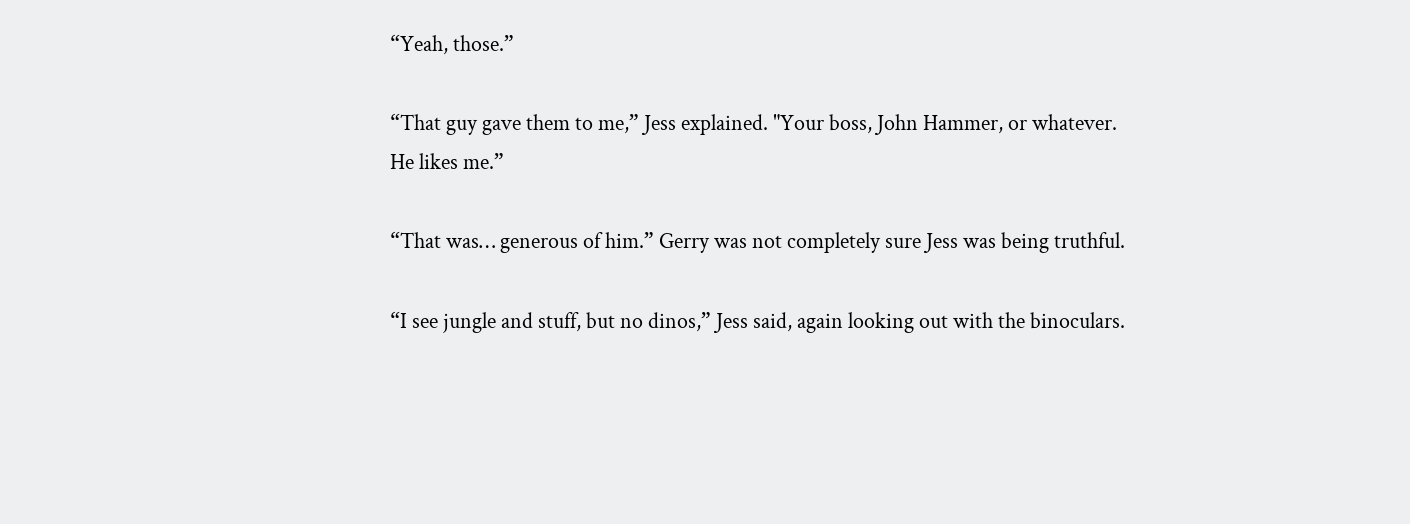“Yeah, those.”

“That guy gave them to me,” Jess explained. "Your boss, John Hammer, or whatever. He likes me.”

“That was… generous of him.” Gerry was not completely sure Jess was being truthful.

“I see jungle and stuff, but no dinos,” Jess said, again looking out with the binoculars.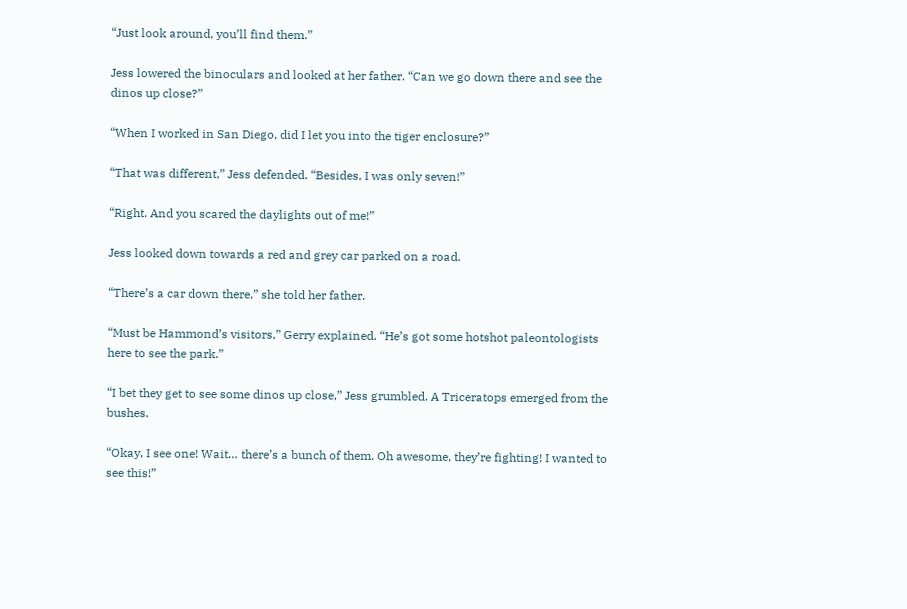“Just look around, you’ll find them.”

Jess lowered the binoculars and looked at her father. “Can we go down there and see the dinos up close?”

“When I worked in San Diego, did I let you into the tiger enclosure?”

“That was different,” Jess defended. “Besides, I was only seven!”

“Right. And you scared the daylights out of me!”

Jess looked down towards a red and grey car parked on a road.

“There’s a car down there,” she told her father.

“Must be Hammond’s visitors,” Gerry explained. “He’s got some hotshot paleontologists here to see the park.”

“I bet they get to see some dinos up close,” Jess grumbled. A Triceratops emerged from the bushes.

“Okay, I see one! Wait… there’s a bunch of them. Oh awesome, they’re fighting! I wanted to see this!”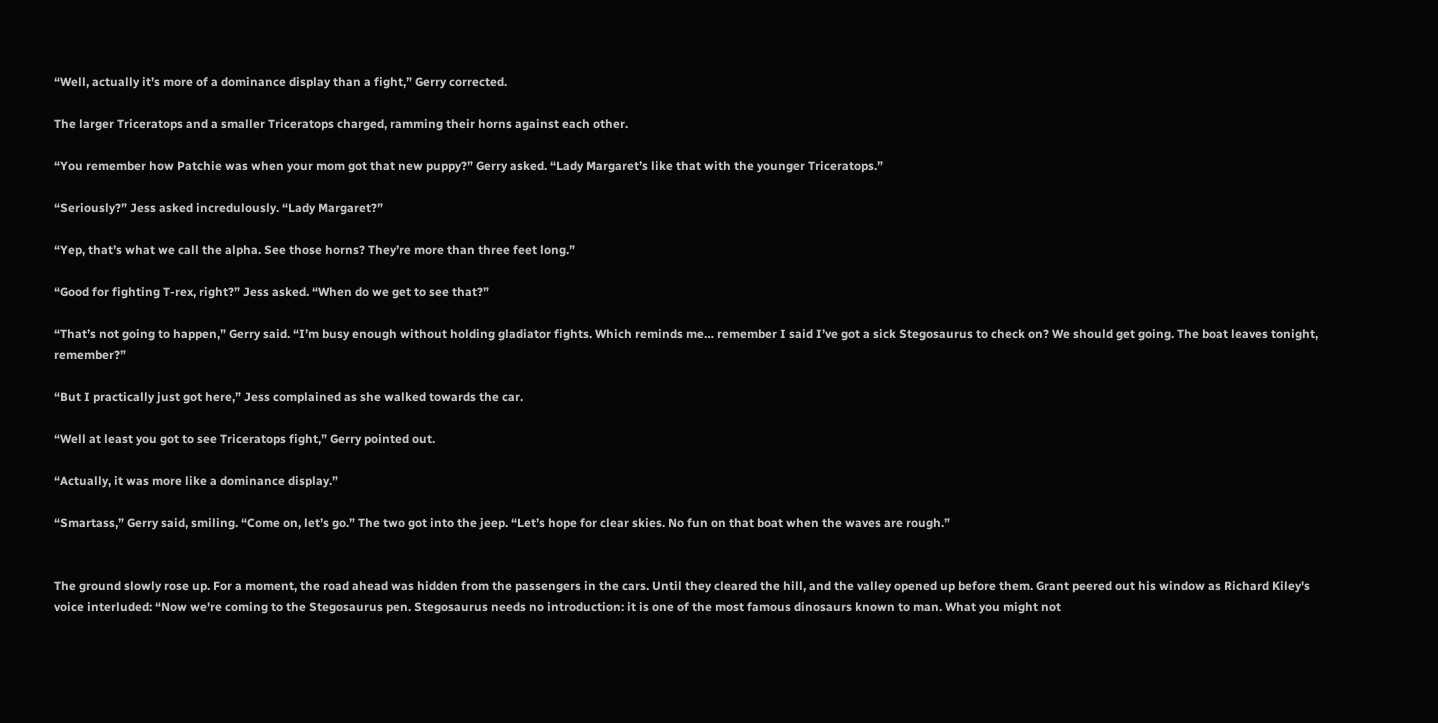“Well, actually it’s more of a dominance display than a fight,” Gerry corrected.

The larger Triceratops and a smaller Triceratops charged, ramming their horns against each other.

“You remember how Patchie was when your mom got that new puppy?” Gerry asked. “Lady Margaret’s like that with the younger Triceratops.”

“Seriously?” Jess asked incredulously. “Lady Margaret?”

“Yep, that’s what we call the alpha. See those horns? They’re more than three feet long.”

“Good for fighting T-rex, right?” Jess asked. “When do we get to see that?”

“That’s not going to happen,” Gerry said. “I’m busy enough without holding gladiator fights. Which reminds me… remember I said I’ve got a sick Stegosaurus to check on? We should get going. The boat leaves tonight, remember?”

“But I practically just got here,” Jess complained as she walked towards the car.

“Well at least you got to see Triceratops fight,” Gerry pointed out.

“Actually, it was more like a dominance display.”

“Smartass,” Gerry said, smiling. “Come on, let’s go.” The two got into the jeep. “Let’s hope for clear skies. No fun on that boat when the waves are rough.”


The ground slowly rose up. For a moment, the road ahead was hidden from the passengers in the cars. Until they cleared the hill, and the valley opened up before them. Grant peered out his window as Richard Kiley's voice interluded: “Now we're coming to the Stegosaurus pen. Stegosaurus needs no introduction: it is one of the most famous dinosaurs known to man. What you might not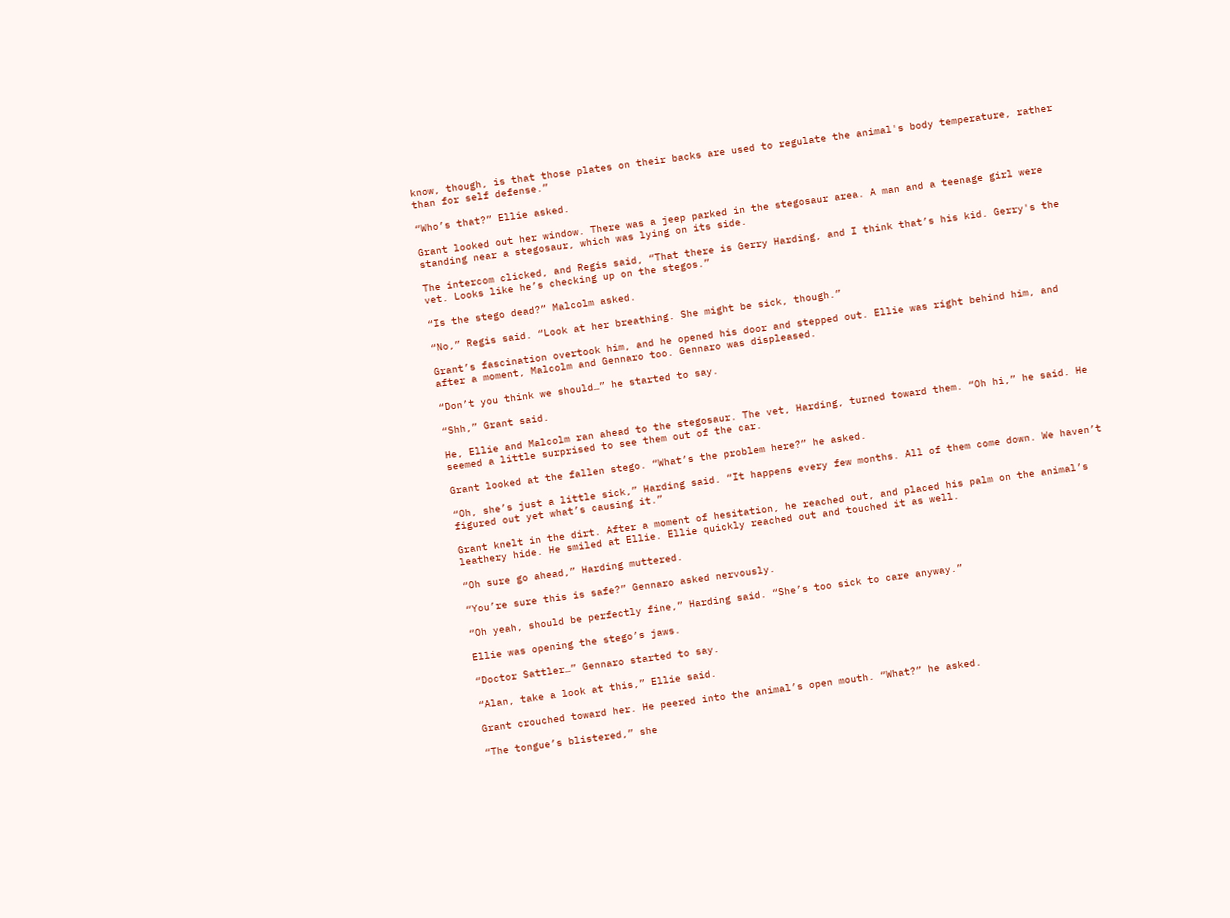know, though, is that those plates on their backs are used to regulate the animal's body temperature, rather than for self defense.”

“Who’s that?” Ellie asked.

Grant looked out her window. There was a jeep parked in the stegosaur area. A man and a teenage girl were standing near a stegosaur, which was lying on its side.

The intercom clicked, and Regis said, “That there is Gerry Harding, and I think that’s his kid. Gerry's the vet. Looks like he’s checking up on the stegos.”

“Is the stego dead?” Malcolm asked.

“No,” Regis said. “Look at her breathing. She might be sick, though.”

Grant’s fascination overtook him, and he opened his door and stepped out. Ellie was right behind him, and after a moment, Malcolm and Gennaro too. Gennaro was displeased.

“Don’t you think we should…” he started to say.

“Shh,” Grant said.

He, Ellie and Malcolm ran ahead to the stegosaur. The vet, Harding, turned toward them. “Oh hi,” he said. He seemed a little surprised to see them out of the car.

Grant looked at the fallen stego. “What’s the problem here?” he asked.

“Oh, she’s just a little sick,” Harding said. “It happens every few months. All of them come down. We haven’t figured out yet what’s causing it.”

Grant knelt in the dirt. After a moment of hesitation, he reached out, and placed his palm on the animal’s leathery hide. He smiled at Ellie. Ellie quickly reached out and touched it as well.

“Oh sure go ahead,” Harding muttered.

“You’re sure this is safe?” Gennaro asked nervously.

“Oh yeah, should be perfectly fine,” Harding said. “She’s too sick to care anyway.”

Ellie was opening the stego’s jaws.

“Doctor Sattler…” Gennaro started to say.

“Alan, take a look at this,” Ellie said.

Grant crouched toward her. He peered into the animal’s open mouth. “What?” he asked.

“The tongue’s blistered,” she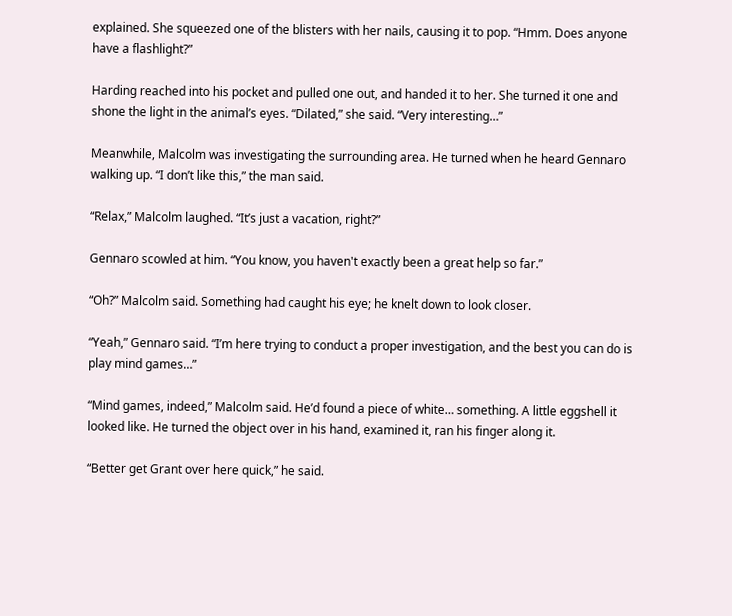explained. She squeezed one of the blisters with her nails, causing it to pop. “Hmm. Does anyone have a flashlight?”

Harding reached into his pocket and pulled one out, and handed it to her. She turned it one and shone the light in the animal’s eyes. “Dilated,” she said. “Very interesting…”

Meanwhile, Malcolm was investigating the surrounding area. He turned when he heard Gennaro walking up. “I don’t like this,” the man said.

“Relax,” Malcolm laughed. “It’s just a vacation, right?”

Gennaro scowled at him. “You know, you haven't exactly been a great help so far.”

“Oh?” Malcolm said. Something had caught his eye; he knelt down to look closer.

“Yeah,” Gennaro said. “I’m here trying to conduct a proper investigation, and the best you can do is play mind games…”

“Mind games, indeed,” Malcolm said. He’d found a piece of white… something. A little eggshell it looked like. He turned the object over in his hand, examined it, ran his finger along it.

“Better get Grant over here quick,” he said.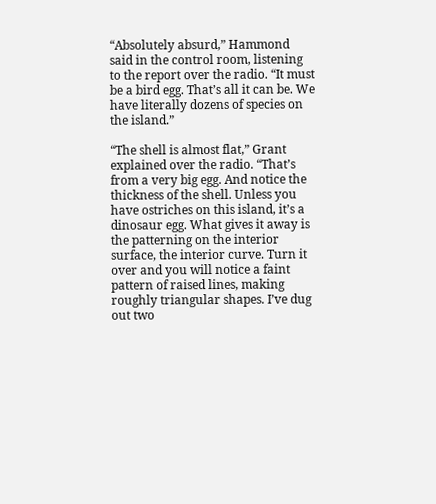“Absolutely absurd,” Hammond said in the control room, listening to the report over the radio. “It must be a bird egg. That’s all it can be. We have literally dozens of species on the island.”

“The shell is almost flat,” Grant explained over the radio. “That’s from a very big egg. And notice the thickness of the shell. Unless you have ostriches on this island, it’s a dinosaur egg. What gives it away is the patterning on the interior surface, the interior curve. Turn it over and you will notice a faint pattern of raised lines, making roughly triangular shapes. I’ve dug out two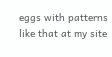eggs with patterns like that at my site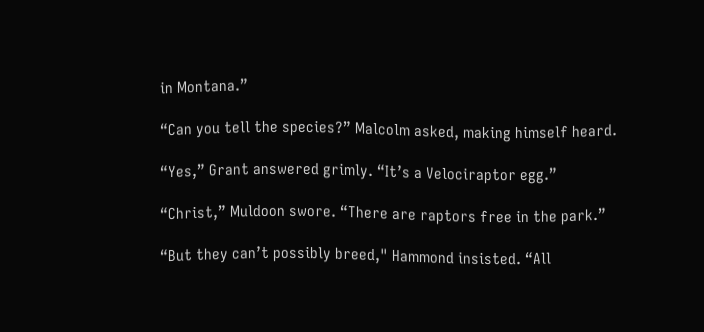in Montana.”

“Can you tell the species?” Malcolm asked, making himself heard.

“Yes,” Grant answered grimly. “It’s a Velociraptor egg.”

“Christ,” Muldoon swore. “There are raptors free in the park.”

“But they can’t possibly breed," Hammond insisted. “All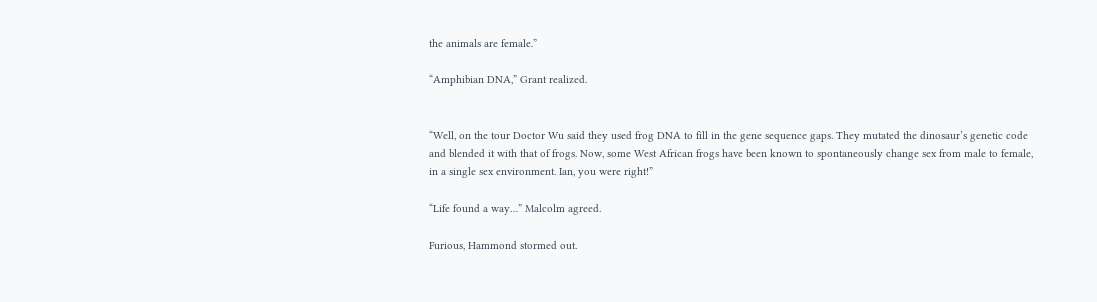the animals are female.”

“Amphibian DNA,” Grant realized.


“Well, on the tour Doctor Wu said they used frog DNA to fill in the gene sequence gaps. They mutated the dinosaur’s genetic code and blended it with that of frogs. Now, some West African frogs have been known to spontaneously change sex from male to female, in a single sex environment. Ian, you were right!”

“Life found a way…” Malcolm agreed.

Furious, Hammond stormed out.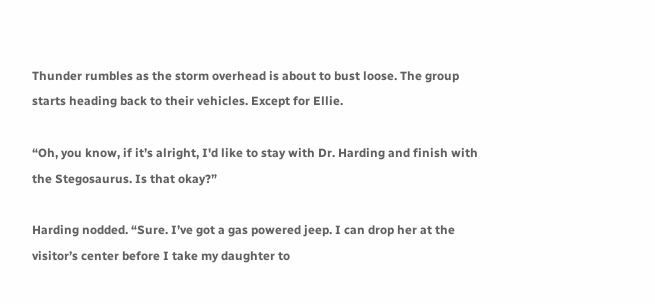Thunder rumbles as the storm overhead is about to bust loose. The group starts heading back to their vehicles. Except for Ellie.

“Oh, you know, if it’s alright, I'd like to stay with Dr. Harding and finish with the Stegosaurus. Is that okay?”

Harding nodded. “Sure. I’ve got a gas powered jeep. I can drop her at the visitor’s center before I take my daughter to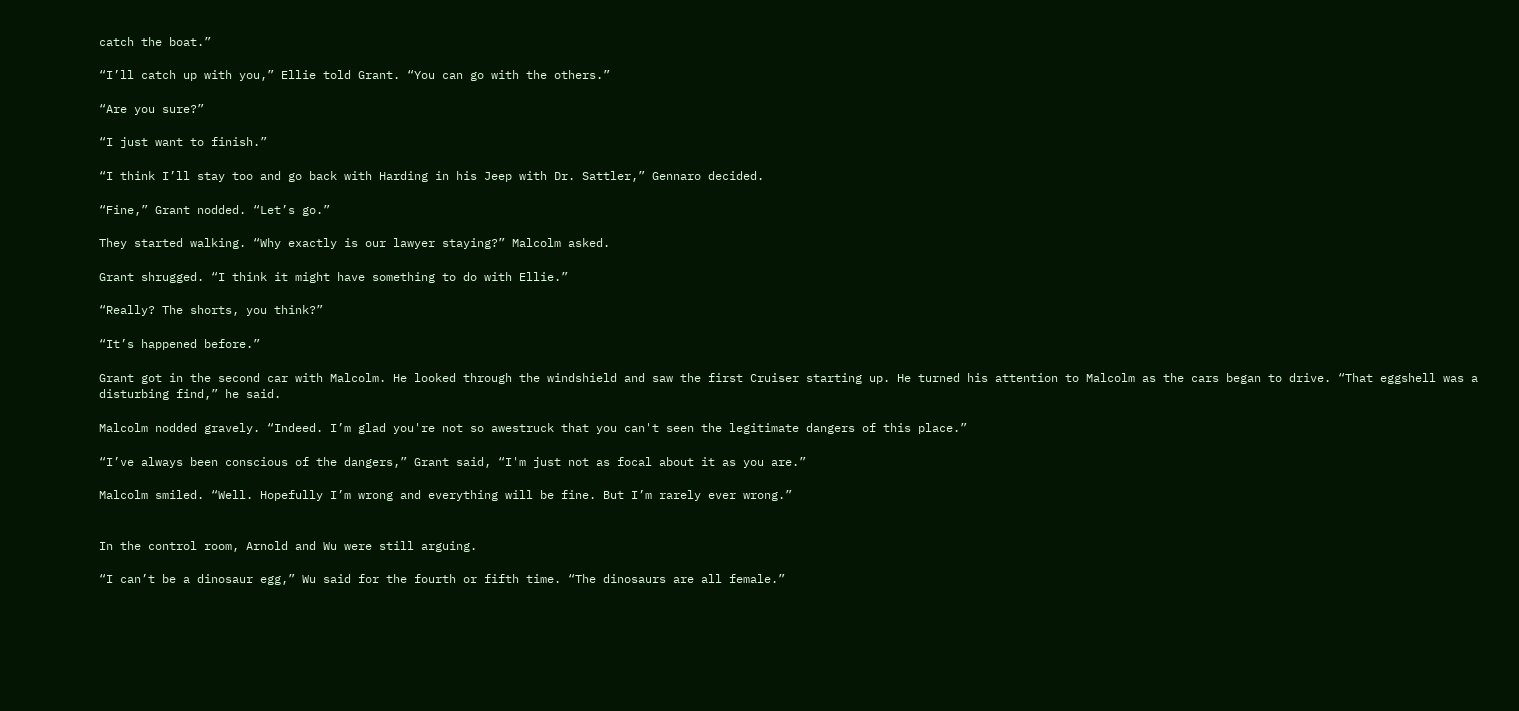catch the boat.”

“I’ll catch up with you,” Ellie told Grant. “You can go with the others.”

“Are you sure?”

“I just want to finish.”

“I think I’ll stay too and go back with Harding in his Jeep with Dr. Sattler,” Gennaro decided.

“Fine,” Grant nodded. “Let’s go.”

They started walking. “Why exactly is our lawyer staying?” Malcolm asked.

Grant shrugged. “I think it might have something to do with Ellie.”

“Really? The shorts, you think?”

“It’s happened before.”

Grant got in the second car with Malcolm. He looked through the windshield and saw the first Cruiser starting up. He turned his attention to Malcolm as the cars began to drive. “That eggshell was a disturbing find,” he said.

Malcolm nodded gravely. “Indeed. I’m glad you're not so awestruck that you can't seen the legitimate dangers of this place.”

“I’ve always been conscious of the dangers,” Grant said, “I'm just not as focal about it as you are.”

Malcolm smiled. “Well. Hopefully I’m wrong and everything will be fine. But I’m rarely ever wrong.”


In the control room, Arnold and Wu were still arguing.

“I can’t be a dinosaur egg,” Wu said for the fourth or fifth time. “The dinosaurs are all female.”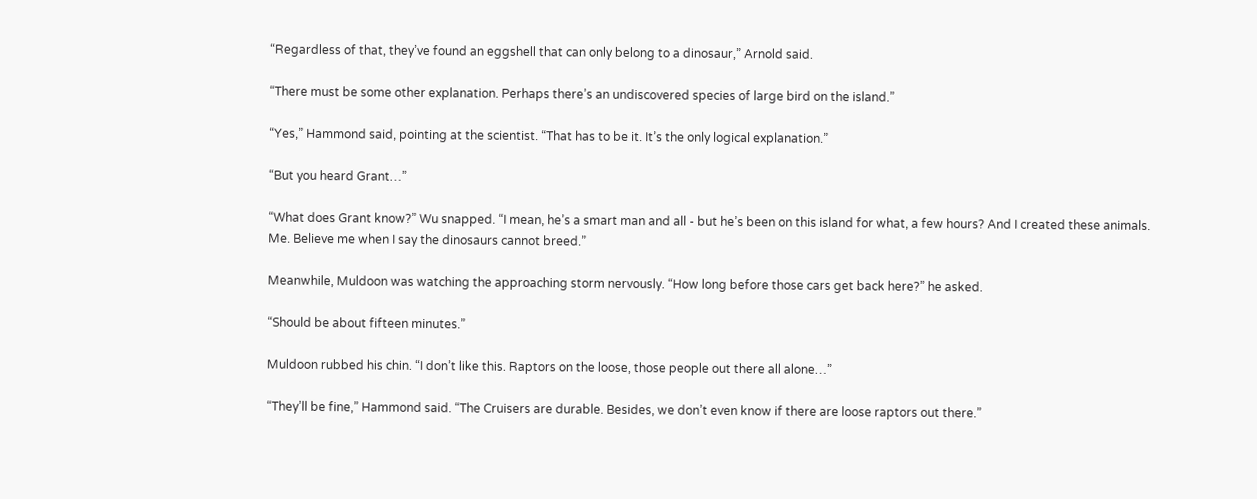“Regardless of that, they’ve found an eggshell that can only belong to a dinosaur,” Arnold said.

“There must be some other explanation. Perhaps there’s an undiscovered species of large bird on the island.”

“Yes,” Hammond said, pointing at the scientist. “That has to be it. It’s the only logical explanation.”

“But you heard Grant…”

“What does Grant know?” Wu snapped. “I mean, he’s a smart man and all - but he’s been on this island for what, a few hours? And I created these animals. Me. Believe me when I say the dinosaurs cannot breed.”

Meanwhile, Muldoon was watching the approaching storm nervously. “How long before those cars get back here?” he asked.

“Should be about fifteen minutes.”

Muldoon rubbed his chin. “I don’t like this. Raptors on the loose, those people out there all alone…”

“They’ll be fine,” Hammond said. “The Cruisers are durable. Besides, we don’t even know if there are loose raptors out there.”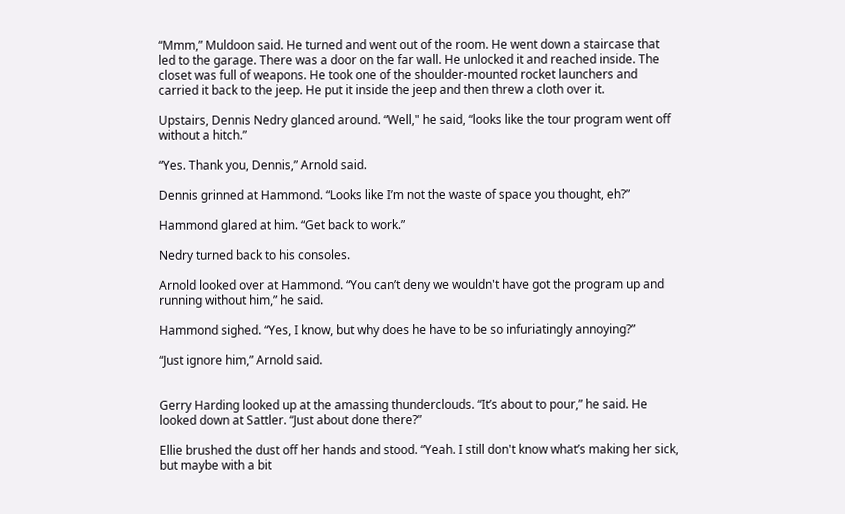“Mmm,” Muldoon said. He turned and went out of the room. He went down a staircase that led to the garage. There was a door on the far wall. He unlocked it and reached inside. The closet was full of weapons. He took one of the shoulder-mounted rocket launchers and carried it back to the jeep. He put it inside the jeep and then threw a cloth over it.

Upstairs, Dennis Nedry glanced around. “Well," he said, “looks like the tour program went off without a hitch.”

“Yes. Thank you, Dennis,” Arnold said.

Dennis grinned at Hammond. “Looks like I’m not the waste of space you thought, eh?”

Hammond glared at him. “Get back to work.”

Nedry turned back to his consoles.

Arnold looked over at Hammond. “You can’t deny we wouldn't have got the program up and running without him,” he said.

Hammond sighed. “Yes, I know, but why does he have to be so infuriatingly annoying?”

“Just ignore him,” Arnold said.


Gerry Harding looked up at the amassing thunderclouds. “It’s about to pour,” he said. He looked down at Sattler. “Just about done there?”

Ellie brushed the dust off her hands and stood. “Yeah. I still don't know what’s making her sick, but maybe with a bit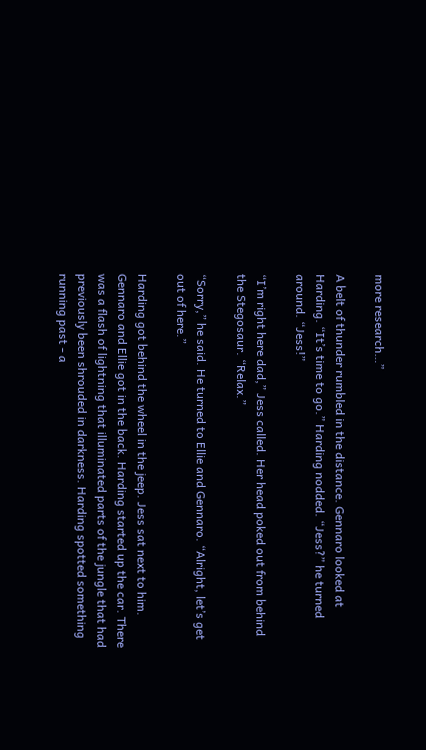more research…”

A belt of thunder rumbled in the distance. Gennaro looked at Harding. “It’s time to go.” Harding nodded. “Jess?” he turned around. “Jess!”

“I’m right here dad,” Jess called. Her head poked out from behind the Stegosaur. “Relax.”

“Sorry,” he said. He turned to Ellie and Gennaro. “Alright, let’s get out of here.”

Harding got behind the wheel in the jeep. Jess sat next to him. Gennaro and Ellie got in the back. Harding started up the car. There was a flash of lightning that illuminated parts of the jungle that had previously been shrouded in darkness. Harding spotted something running past - a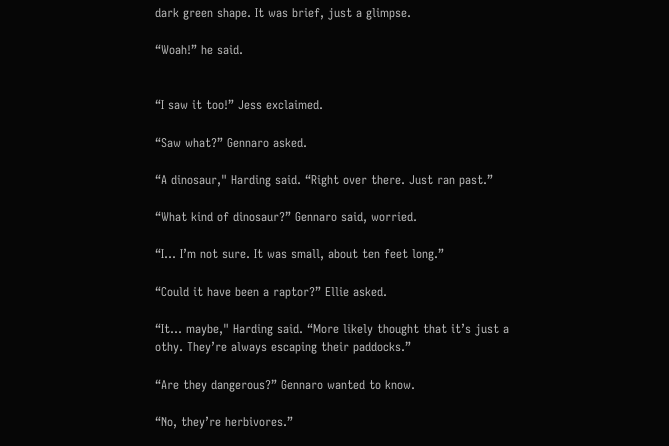dark green shape. It was brief, just a glimpse.

“Woah!” he said.


“I saw it too!” Jess exclaimed.

“Saw what?” Gennaro asked.

“A dinosaur," Harding said. “Right over there. Just ran past.”

“What kind of dinosaur?” Gennaro said, worried.

“I… I’m not sure. It was small, about ten feet long.”

“Could it have been a raptor?” Ellie asked.

“It… maybe," Harding said. “More likely thought that it’s just a othy. They’re always escaping their paddocks.”

“Are they dangerous?” Gennaro wanted to know.

“No, they’re herbivores.”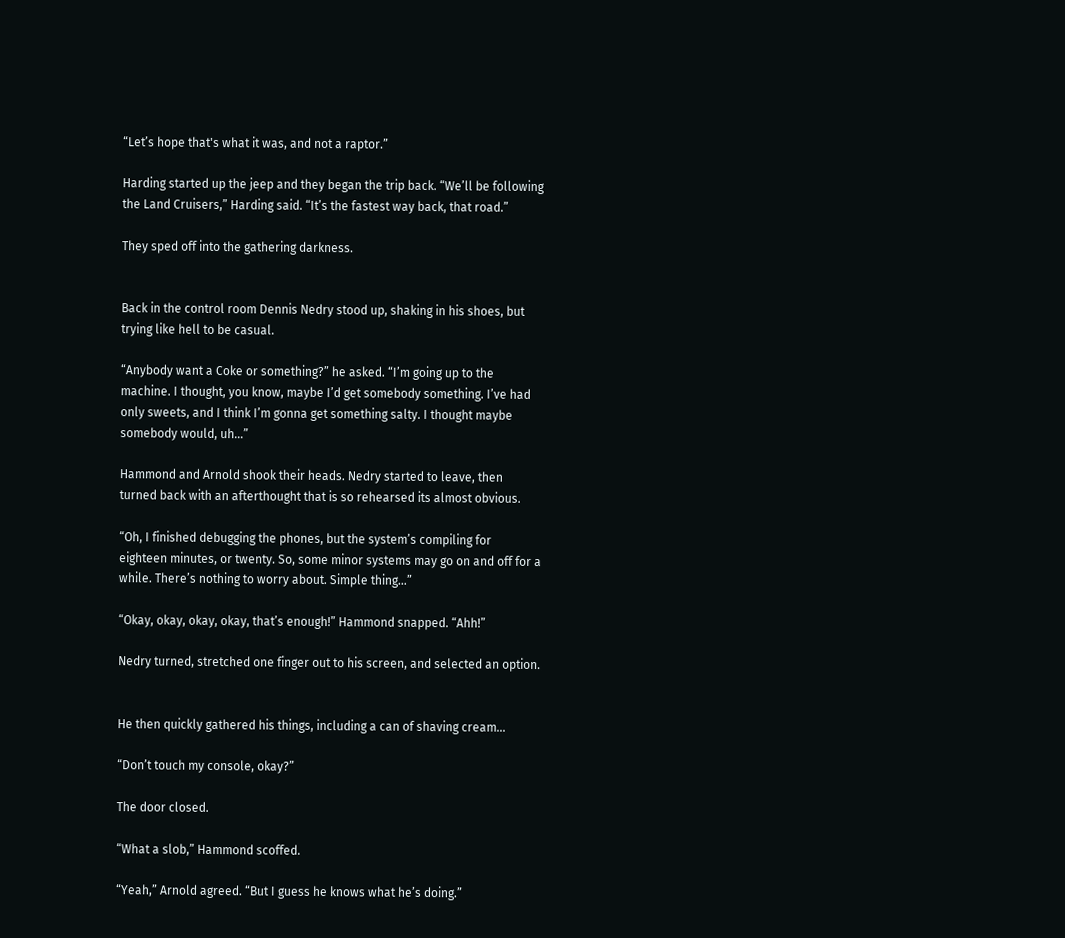“Let’s hope that's what it was, and not a raptor.”

Harding started up the jeep and they began the trip back. “We’ll be following the Land Cruisers,” Harding said. “It’s the fastest way back, that road.”

They sped off into the gathering darkness.


Back in the control room Dennis Nedry stood up, shaking in his shoes, but trying like hell to be casual.

“Anybody want a Coke or something?” he asked. “I’m going up to the machine. I thought, you know, maybe I’d get somebody something. I’ve had only sweets, and I think I’m gonna get something salty. I thought maybe somebody would, uh…”

Hammond and Arnold shook their heads. Nedry started to leave, then turned back with an afterthought that is so rehearsed its almost obvious.

“Oh, I finished debugging the phones, but the system’s compiling for eighteen minutes, or twenty. So, some minor systems may go on and off for a while. There’s nothing to worry about. Simple thing…”

“Okay, okay, okay, okay, that’s enough!” Hammond snapped. “Ahh!”

Nedry turned, stretched one finger out to his screen, and selected an option.


He then quickly gathered his things, including a can of shaving cream...

“Don’t touch my console, okay?”

The door closed.

“What a slob,” Hammond scoffed.

“Yeah,” Arnold agreed. “But I guess he knows what he’s doing.”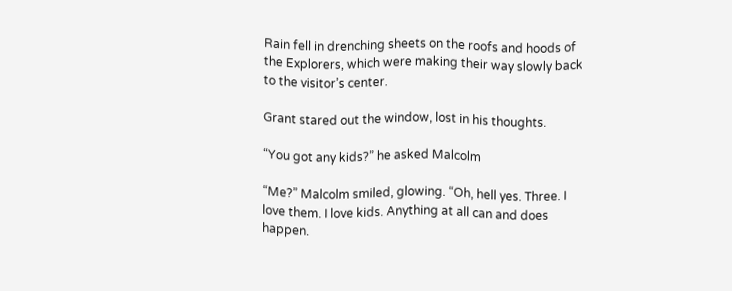Rain fell in drenching sheets on the roofs and hoods of the Explorers, which were making their way slowly back to the visitor’s center.

Grant stared out the window, lost in his thoughts.

“You got any kids?” he asked Malcolm

“Me?” Malcolm smiled, glowing. “Oh, hell yes. Three. I love them. I love kids. Anything at all can and does happen.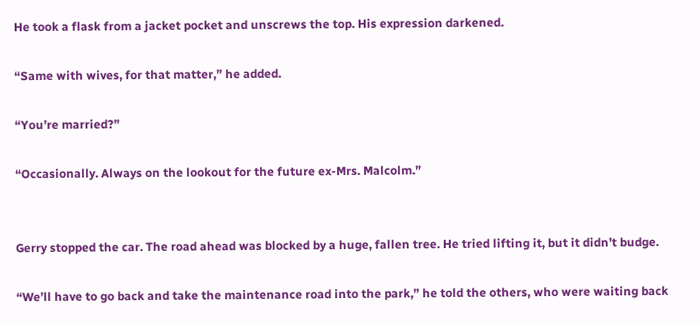He took a flask from a jacket pocket and unscrews the top. His expression darkened.

“Same with wives, for that matter,” he added.

“You’re married?”

“Occasionally. Always on the lookout for the future ex-Mrs. Malcolm.”


Gerry stopped the car. The road ahead was blocked by a huge, fallen tree. He tried lifting it, but it didn’t budge.

“We’ll have to go back and take the maintenance road into the park,” he told the others, who were waiting back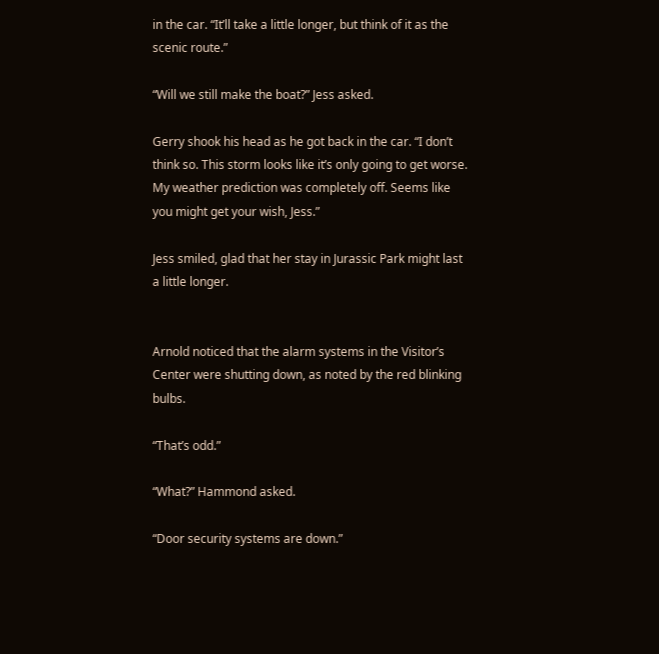in the car. “It’ll take a little longer, but think of it as the scenic route.”

“Will we still make the boat?” Jess asked.

Gerry shook his head as he got back in the car. “I don’t think so. This storm looks like it’s only going to get worse. My weather prediction was completely off. Seems like you might get your wish, Jess.”

Jess smiled, glad that her stay in Jurassic Park might last a little longer.


Arnold noticed that the alarm systems in the Visitor’s Center were shutting down, as noted by the red blinking bulbs.

“That’s odd.”

“What?” Hammond asked.

“Door security systems are down.”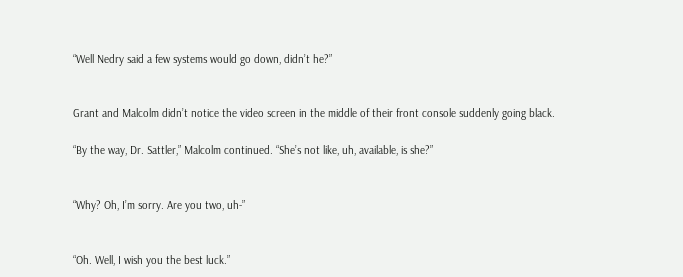“Well Nedry said a few systems would go down, didn’t he?”


Grant and Malcolm didn’t notice the video screen in the middle of their front console suddenly going black.

“By the way, Dr. Sattler,” Malcolm continued. “She’s not like, uh, available, is she?”


“Why? Oh, I’m sorry. Are you two, uh-”


“Oh. Well, I wish you the best luck.”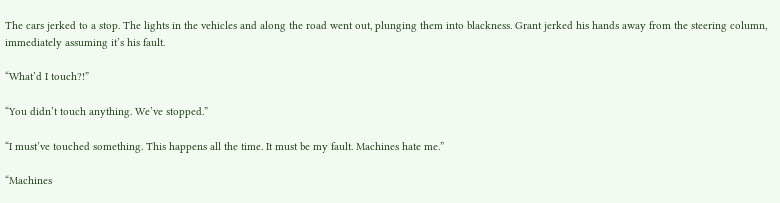The cars jerked to a stop. The lights in the vehicles and along the road went out, plunging them into blackness. Grant jerked his hands away from the steering column, immediately assuming it’s his fault.

“What’d I touch?!”

“You didn’t touch anything. We’ve stopped.”

“I must’ve touched something. This happens all the time. It must be my fault. Machines hate me.”

“Machines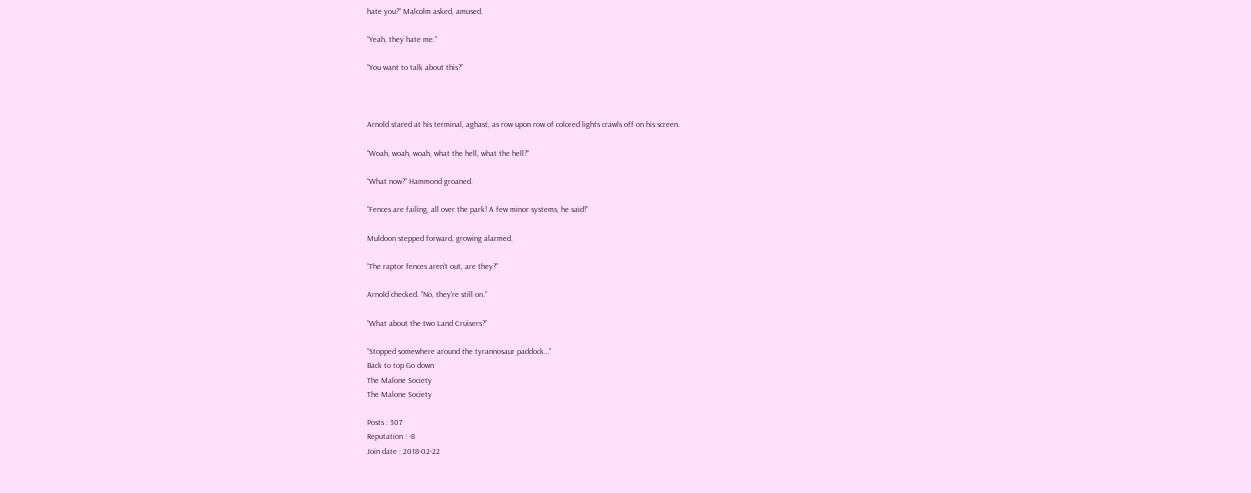hate you?” Malcolm asked, amused.

“Yeah, they hate me.”

“You want to talk about this?”



Arnold stared at his terminal, aghast, as row upon row of colored lights crawls off on his screen.

“Woah, woah, woah, what the hell, what the hell?”

“What now?” Hammond groaned.

“Fences are failing, all over the park! A few minor systems, he said!”

Muldoon stepped forward, growing alarmed.

“The raptor fences aren’t out, are they?”

Arnold checked. “No, they’re still on.”

“What about the two Land Cruisers?”

“Stopped somewhere around the tyrannosaur paddock…”
Back to top Go down
The Malone Society
The Malone Society

Posts : 307
Reputation : -8
Join date : 2018-02-22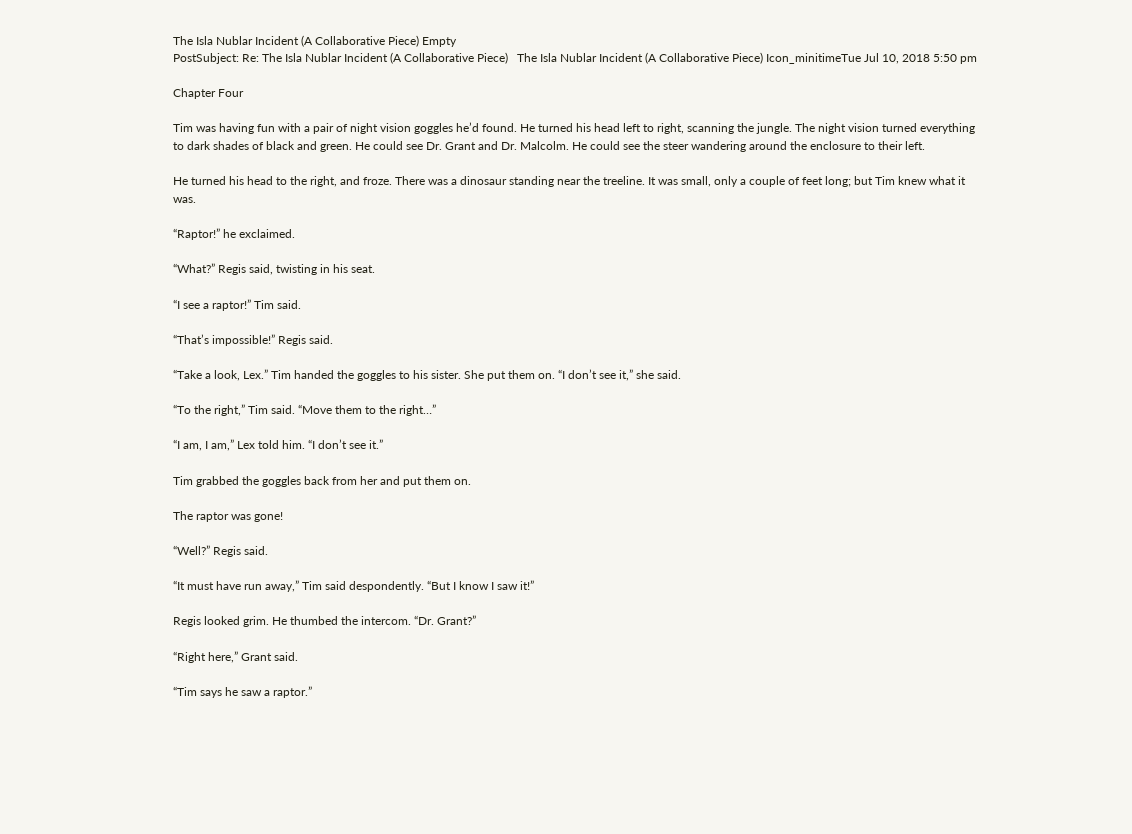The Isla Nublar Incident (A Collaborative Piece) Empty
PostSubject: Re: The Isla Nublar Incident (A Collaborative Piece)   The Isla Nublar Incident (A Collaborative Piece) Icon_minitimeTue Jul 10, 2018 5:50 pm

Chapter Four

Tim was having fun with a pair of night vision goggles he’d found. He turned his head left to right, scanning the jungle. The night vision turned everything to dark shades of black and green. He could see Dr. Grant and Dr. Malcolm. He could see the steer wandering around the enclosure to their left.

He turned his head to the right, and froze. There was a dinosaur standing near the treeline. It was small, only a couple of feet long; but Tim knew what it was.

“Raptor!” he exclaimed.

“What?” Regis said, twisting in his seat.

“I see a raptor!” Tim said.

“That’s impossible!” Regis said.

“Take a look, Lex.” Tim handed the goggles to his sister. She put them on. “I don’t see it,” she said.

“To the right,” Tim said. “Move them to the right…”

“I am, I am,” Lex told him. “I don’t see it.”

Tim grabbed the goggles back from her and put them on.

The raptor was gone!

“Well?” Regis said.

“It must have run away,” Tim said despondently. “But I know I saw it!”

Regis looked grim. He thumbed the intercom. “Dr. Grant?”

“Right here,” Grant said.

“Tim says he saw a raptor.”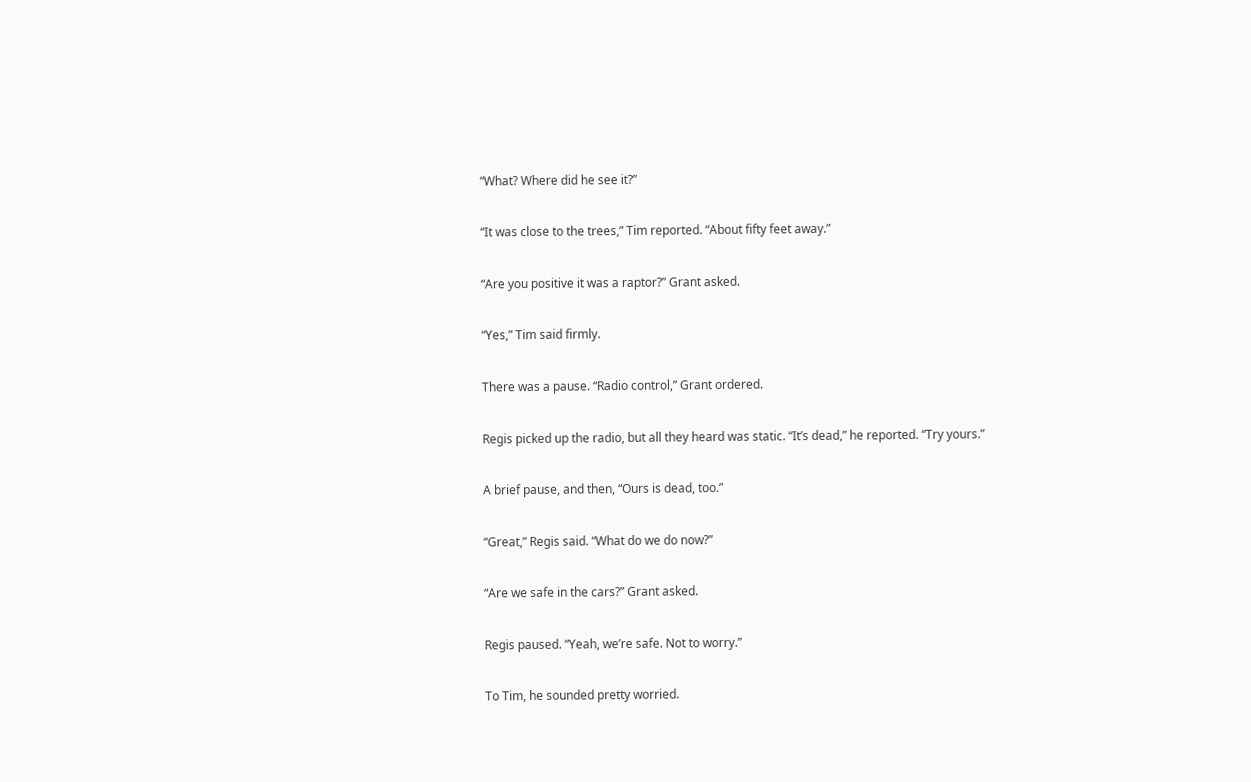“What? Where did he see it?”

“It was close to the trees,” Tim reported. “About fifty feet away.”

“Are you positive it was a raptor?” Grant asked.

“Yes,” Tim said firmly.

There was a pause. “Radio control,” Grant ordered.

Regis picked up the radio, but all they heard was static. “It’s dead,” he reported. “Try yours.”

A brief pause, and then, “Ours is dead, too.”

“Great,” Regis said. “What do we do now?”

“Are we safe in the cars?” Grant asked.

Regis paused. “Yeah, we’re safe. Not to worry.”

To Tim, he sounded pretty worried.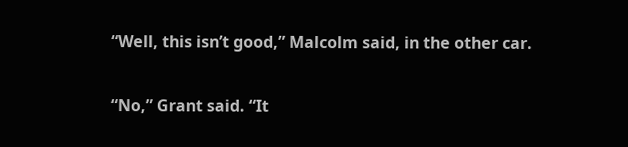“Well, this isn’t good,” Malcolm said, in the other car.

“No,” Grant said. “It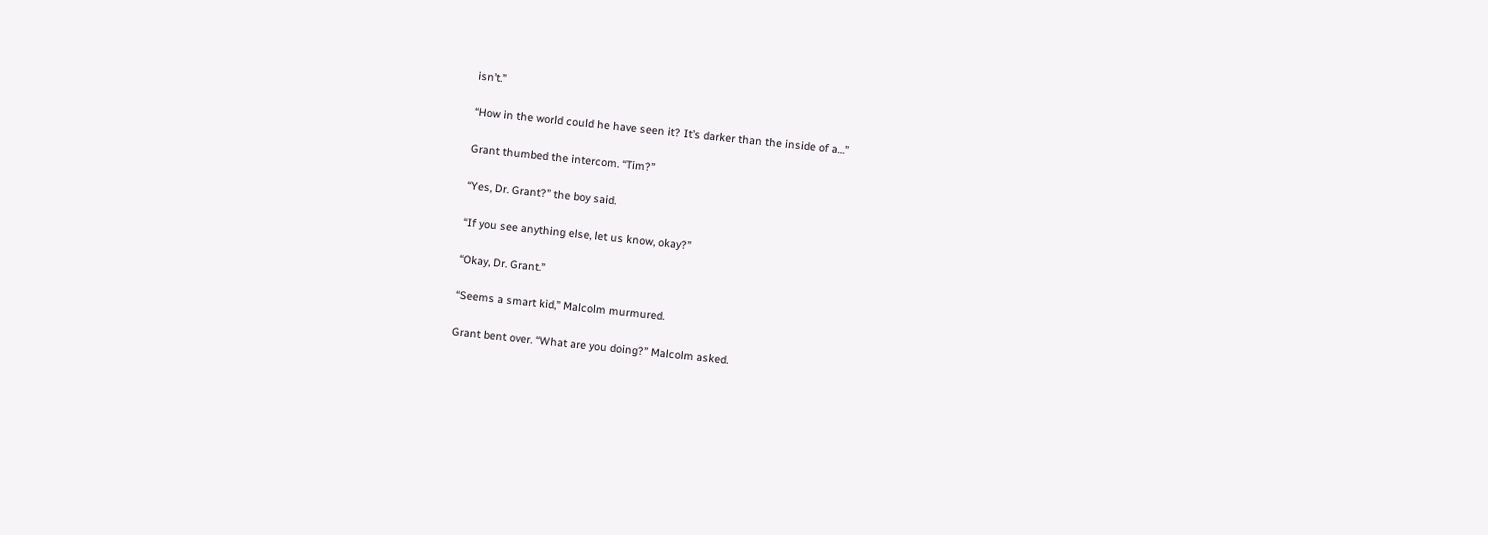isn’t.”

“How in the world could he have seen it? It’s darker than the inside of a…”

Grant thumbed the intercom. “Tim?”

“Yes, Dr. Grant?” the boy said.

“If you see anything else, let us know, okay?”

“Okay, Dr. Grant.”

“Seems a smart kid,” Malcolm murmured.

Grant bent over. “What are you doing?” Malcolm asked.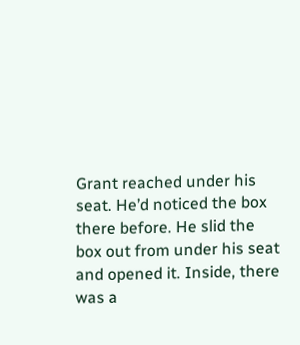Grant reached under his seat. He’d noticed the box there before. He slid the box out from under his seat and opened it. Inside, there was a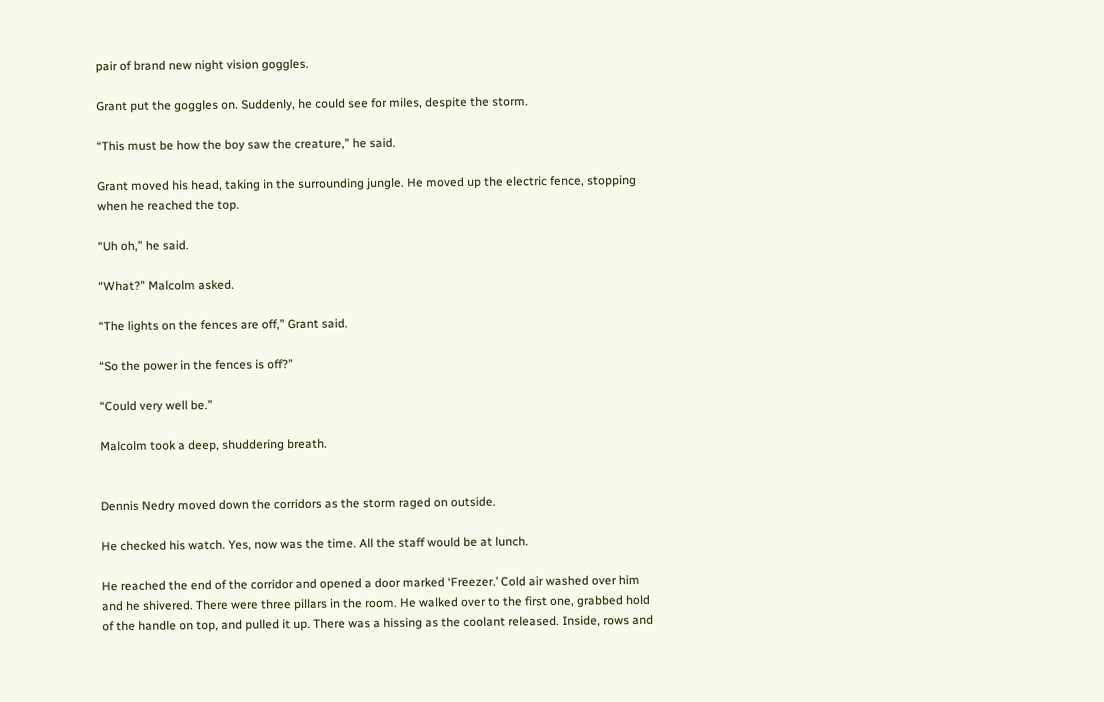pair of brand new night vision goggles.

Grant put the goggles on. Suddenly, he could see for miles, despite the storm.

“This must be how the boy saw the creature,” he said.

Grant moved his head, taking in the surrounding jungle. He moved up the electric fence, stopping when he reached the top.

“Uh oh,” he said.

“What?” Malcolm asked.

“The lights on the fences are off,” Grant said.

“So the power in the fences is off?”

“Could very well be.”

Malcolm took a deep, shuddering breath.


Dennis Nedry moved down the corridors as the storm raged on outside.

He checked his watch. Yes, now was the time. All the staff would be at lunch.

He reached the end of the corridor and opened a door marked ‘Freezer.’ Cold air washed over him and he shivered. There were three pillars in the room. He walked over to the first one, grabbed hold of the handle on top, and pulled it up. There was a hissing as the coolant released. Inside, rows and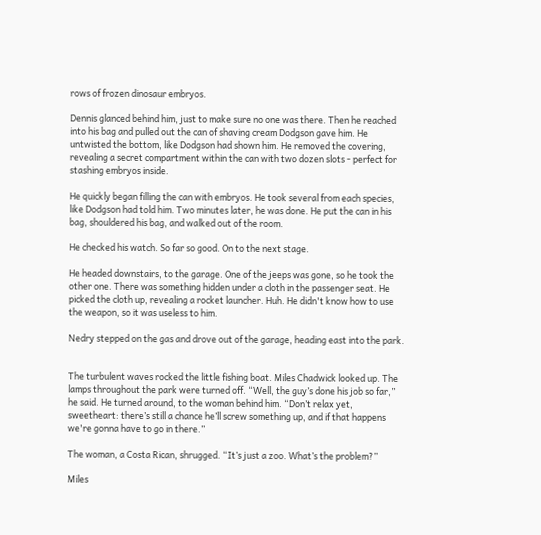rows of frozen dinosaur embryos.

Dennis glanced behind him, just to make sure no one was there. Then he reached into his bag and pulled out the can of shaving cream Dodgson gave him. He untwisted the bottom, like Dodgson had shown him. He removed the covering, revealing a secret compartment within the can with two dozen slots - perfect for stashing embryos inside.

He quickly began filling the can with embryos. He took several from each species, like Dodgson had told him. Two minutes later, he was done. He put the can in his bag, shouldered his bag, and walked out of the room.

He checked his watch. So far so good. On to the next stage.

He headed downstairs, to the garage. One of the jeeps was gone, so he took the other one. There was something hidden under a cloth in the passenger seat. He picked the cloth up, revealing a rocket launcher. Huh. He didn't know how to use the weapon, so it was useless to him.

Nedry stepped on the gas and drove out of the garage, heading east into the park.


The turbulent waves rocked the little fishing boat. Miles Chadwick looked up. The lamps throughout the park were turned off. “Well, the guy’s done his job so far,” he said. He turned around, to the woman behind him. “Don’t relax yet, sweetheart: there’s still a chance he’ll screw something up, and if that happens we're gonna have to go in there.”

The woman, a Costa Rican, shrugged. “It’s just a zoo. What’s the problem?”

Miles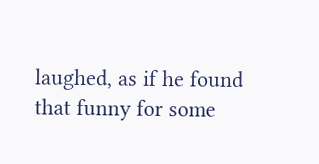laughed, as if he found that funny for some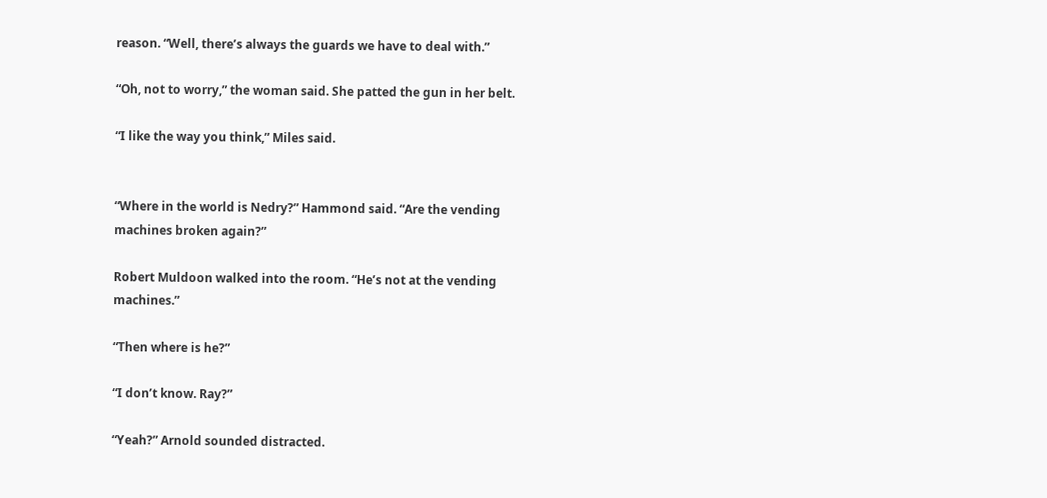reason. “Well, there’s always the guards we have to deal with.”

“Oh, not to worry,” the woman said. She patted the gun in her belt.

“I like the way you think,” Miles said.


“Where in the world is Nedry?” Hammond said. “Are the vending machines broken again?”

Robert Muldoon walked into the room. “He’s not at the vending machines.”

“Then where is he?”

“I don’t know. Ray?”

“Yeah?” Arnold sounded distracted.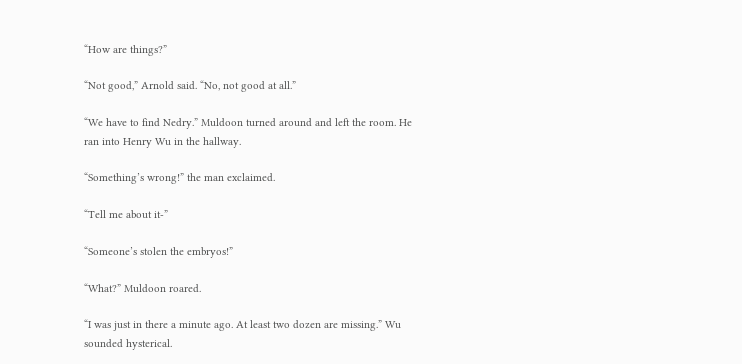“How are things?”

“Not good,” Arnold said. “No, not good at all.”

“We have to find Nedry.” Muldoon turned around and left the room. He ran into Henry Wu in the hallway.

“Something’s wrong!” the man exclaimed.

“Tell me about it-”

“Someone’s stolen the embryos!”

“What?” Muldoon roared.

“I was just in there a minute ago. At least two dozen are missing.” Wu sounded hysterical.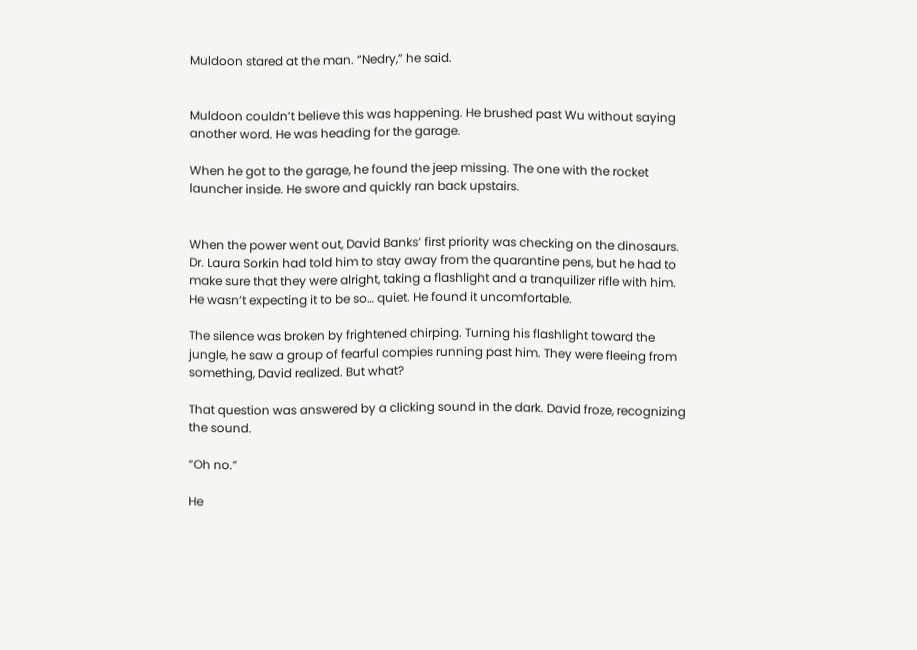Muldoon stared at the man. “Nedry,” he said.


Muldoon couldn’t believe this was happening. He brushed past Wu without saying another word. He was heading for the garage.

When he got to the garage, he found the jeep missing. The one with the rocket launcher inside. He swore and quickly ran back upstairs.


When the power went out, David Banks’ first priority was checking on the dinosaurs. Dr. Laura Sorkin had told him to stay away from the quarantine pens, but he had to make sure that they were alright, taking a flashlight and a tranquilizer rifle with him. He wasn’t expecting it to be so… quiet. He found it uncomfortable.

The silence was broken by frightened chirping. Turning his flashlight toward the jungle, he saw a group of fearful compies running past him. They were fleeing from something, David realized. But what?

That question was answered by a clicking sound in the dark. David froze, recognizing the sound.

“Oh no.”

He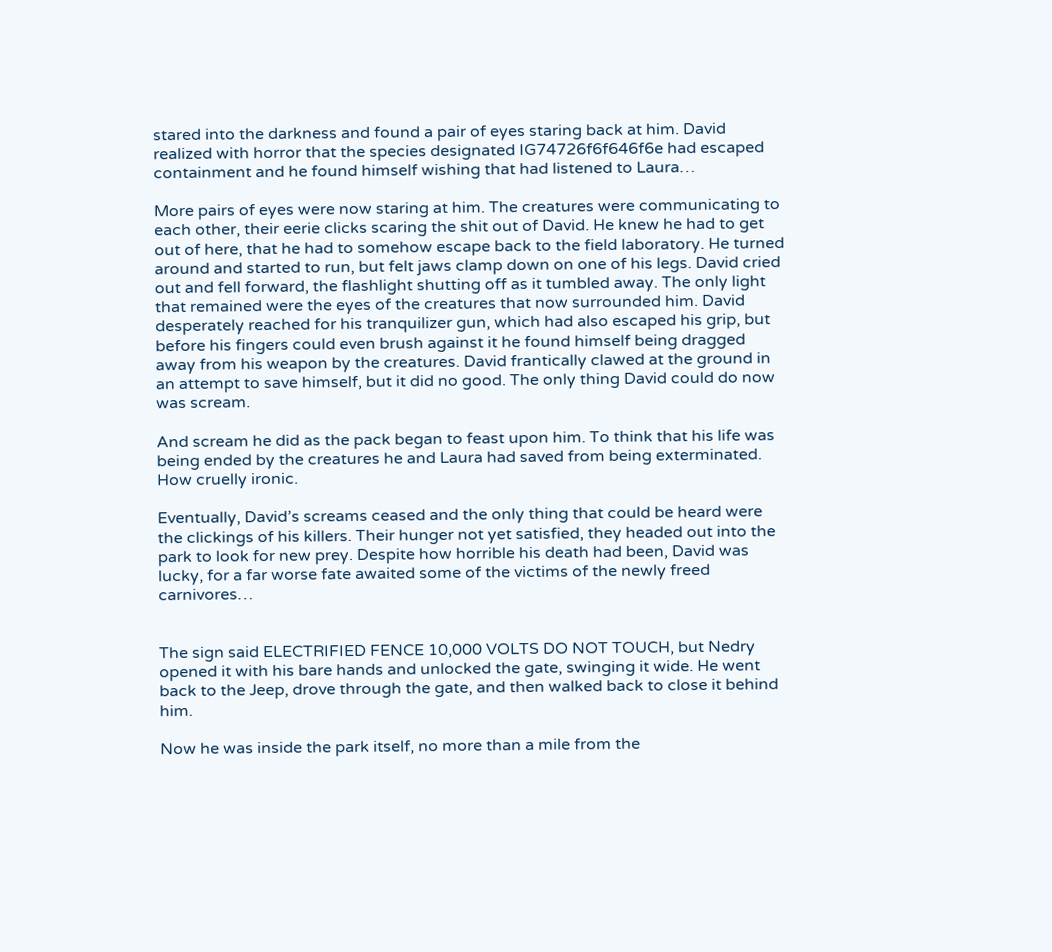stared into the darkness and found a pair of eyes staring back at him. David realized with horror that the species designated IG74726f6f646f6e had escaped containment and he found himself wishing that had listened to Laura…

More pairs of eyes were now staring at him. The creatures were communicating to each other, their eerie clicks scaring the shit out of David. He knew he had to get out of here, that he had to somehow escape back to the field laboratory. He turned around and started to run, but felt jaws clamp down on one of his legs. David cried out and fell forward, the flashlight shutting off as it tumbled away. The only light that remained were the eyes of the creatures that now surrounded him. David desperately reached for his tranquilizer gun, which had also escaped his grip, but before his fingers could even brush against it he found himself being dragged away from his weapon by the creatures. David frantically clawed at the ground in an attempt to save himself, but it did no good. The only thing David could do now was scream.

And scream he did as the pack began to feast upon him. To think that his life was being ended by the creatures he and Laura had saved from being exterminated. How cruelly ironic.

Eventually, David’s screams ceased and the only thing that could be heard were the clickings of his killers. Their hunger not yet satisfied, they headed out into the park to look for new prey. Despite how horrible his death had been, David was lucky, for a far worse fate awaited some of the victims of the newly freed carnivores…


The sign said ELECTRIFIED FENCE 10,000 VOLTS DO NOT TOUCH, but Nedry opened it with his bare hands and unlocked the gate, swinging it wide. He went back to the Jeep, drove through the gate, and then walked back to close it behind him.

Now he was inside the park itself, no more than a mile from the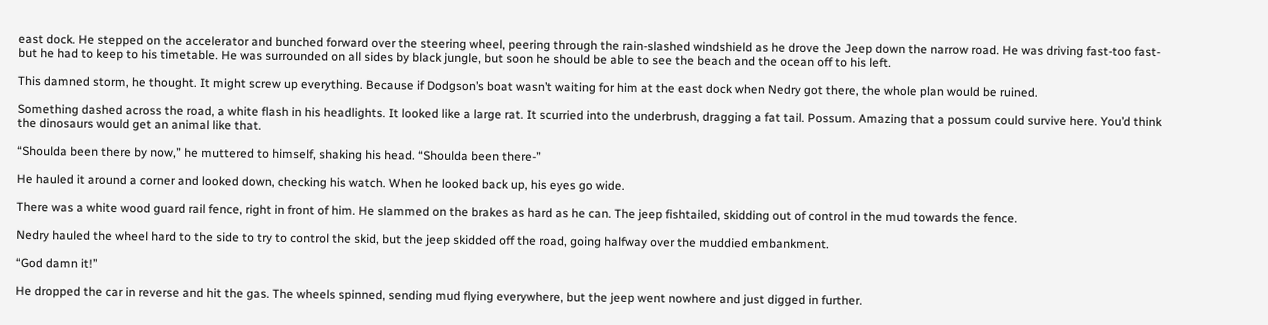east dock. He stepped on the accelerator and bunched forward over the steering wheel, peering through the rain-slashed windshield as he drove the Jeep down the narrow road. He was driving fast-too fast-but he had to keep to his timetable. He was surrounded on all sides by black jungle, but soon he should be able to see the beach and the ocean off to his left.

This damned storm, he thought. It might screw up everything. Because if Dodgson’s boat wasn’t waiting for him at the east dock when Nedry got there, the whole plan would be ruined.

Something dashed across the road, a white flash in his headlights. It looked like a large rat. It scurried into the underbrush, dragging a fat tail. Possum. Amazing that a possum could survive here. You’d think the dinosaurs would get an animal like that.

“Shoulda been there by now,” he muttered to himself, shaking his head. “Shoulda been there-”

He hauled it around a corner and looked down, checking his watch. When he looked back up, his eyes go wide.

There was a white wood guard rail fence, right in front of him. He slammed on the brakes as hard as he can. The jeep fishtailed, skidding out of control in the mud towards the fence.

Nedry hauled the wheel hard to the side to try to control the skid, but the jeep skidded off the road, going halfway over the muddied embankment.

“God damn it!”

He dropped the car in reverse and hit the gas. The wheels spinned, sending mud flying everywhere, but the jeep went nowhere and just digged in further.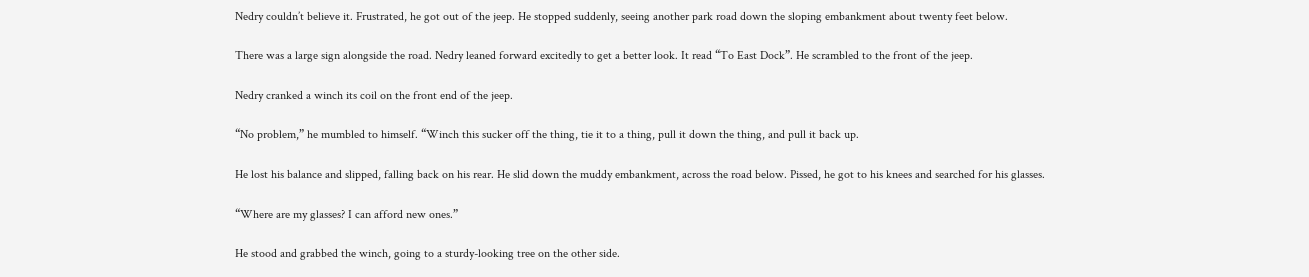Nedry couldn’t believe it. Frustrated, he got out of the jeep. He stopped suddenly, seeing another park road down the sloping embankment about twenty feet below.

There was a large sign alongside the road. Nedry leaned forward excitedly to get a better look. It read “To East Dock”. He scrambled to the front of the jeep.

Nedry cranked a winch its coil on the front end of the jeep.

“No problem,” he mumbled to himself. “Winch this sucker off the thing, tie it to a thing, pull it down the thing, and pull it back up.

He lost his balance and slipped, falling back on his rear. He slid down the muddy embankment, across the road below. Pissed, he got to his knees and searched for his glasses.

“Where are my glasses? I can afford new ones.”

He stood and grabbed the winch, going to a sturdy-looking tree on the other side.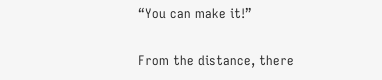“You can make it!”

From the distance, there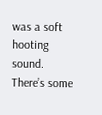was a soft hooting sound. There’s some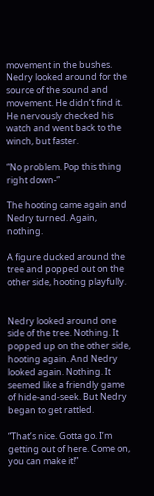movement in the bushes. Nedry looked around for the source of the sound and movement. He didn’t find it. He nervously checked his watch and went back to the winch, but faster.

“No problem. Pop this thing right down-”

The hooting came again and Nedry turned. Again, nothing.

A figure ducked around the tree and popped out on the other side, hooting playfully.


Nedry looked around one side of the tree. Nothing. It popped up on the other side, hooting again. And Nedry looked again. Nothing. It seemed like a friendly game of hide-and-seek. But Nedry began to get rattled.

“That’s nice. Gotta go. I’m getting out of here. Come on, you can make it!”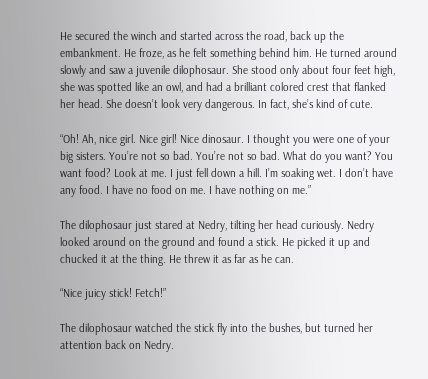He secured the winch and started across the road, back up the embankment. He froze, as he felt something behind him. He turned around slowly and saw a juvenile dilophosaur. She stood only about four feet high, she was spotted like an owl, and had a brilliant colored crest that flanked her head. She doesn’t look very dangerous. In fact, she’s kind of cute.

“Oh! Ah, nice girl. Nice girl! Nice dinosaur. I thought you were one of your big sisters. You’re not so bad. You’re not so bad. What do you want? You want food? Look at me. I just fell down a hill. I’m soaking wet. I don’t have any food. I have no food on me. I have nothing on me.”

The dilophosaur just stared at Nedry, tilting her head curiously. Nedry looked around on the ground and found a stick. He picked it up and chucked it at the thing. He threw it as far as he can.

“Nice juicy stick! Fetch!”

The dilophosaur watched the stick fly into the bushes, but turned her attention back on Nedry.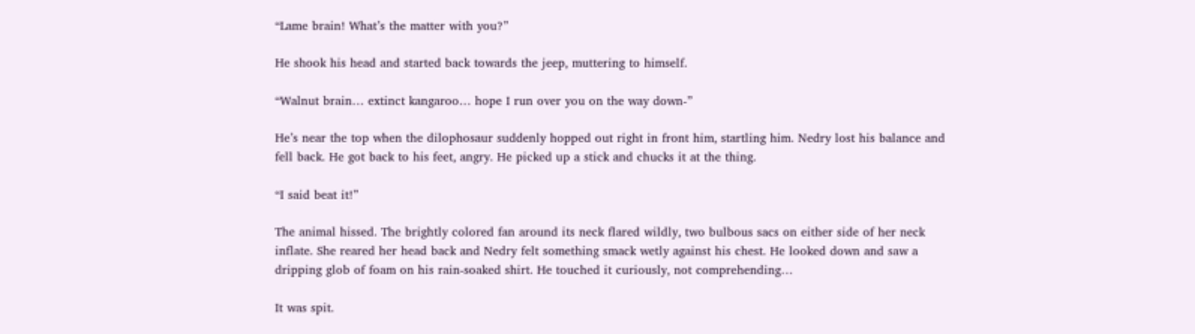“Lame brain! What’s the matter with you?”

He shook his head and started back towards the jeep, muttering to himself.

“Walnut brain… extinct kangaroo… hope I run over you on the way down-”

He’s near the top when the dilophosaur suddenly hopped out right in front him, startling him. Nedry lost his balance and fell back. He got back to his feet, angry. He picked up a stick and chucks it at the thing.

“I said beat it!”

The animal hissed. The brightly colored fan around its neck flared wildly, two bulbous sacs on either side of her neck inflate. She reared her head back and Nedry felt something smack wetly against his chest. He looked down and saw a dripping glob of foam on his rain-soaked shirt. He touched it curiously, not comprehending…

It was spit.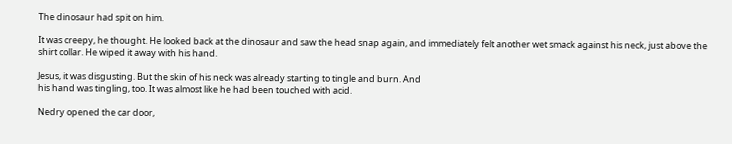The dinosaur had spit on him.

It was creepy, he thought. He looked back at the dinosaur and saw the head snap again, and immediately felt another wet smack against his neck, just above the shirt collar. He wiped it away with his hand.

Jesus, it was disgusting. But the skin of his neck was already starting to tingle and burn. And
his hand was tingling, too. It was almost like he had been touched with acid.

Nedry opened the car door,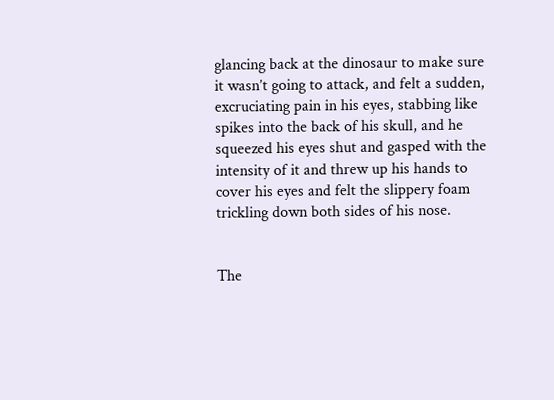glancing back at the dinosaur to make sure it wasn’t going to attack, and felt a sudden, excruciating pain in his eyes, stabbing like spikes into the back of his skull, and he squeezed his eyes shut and gasped with the intensity of it and threw up his hands to cover his eyes and felt the slippery foam trickling down both sides of his nose.


The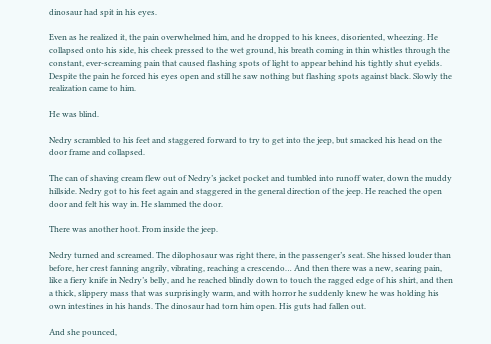dinosaur had spit in his eyes.

Even as he realized it, the pain overwhelmed him, and he dropped to his knees, disoriented, wheezing. He collapsed onto his side, his cheek pressed to the wet ground, his breath coming in thin whistles through the constant, ever-screaming pain that caused flashing spots of light to appear behind his tightly shut eyelids. Despite the pain he forced his eyes open and still he saw nothing but flashing spots against black. Slowly the realization came to him.

He was blind.

Nedry scrambled to his feet and staggered forward to try to get into the jeep, but smacked his head on the door frame and collapsed.

The can of shaving cream flew out of Nedry’s jacket pocket and tumbled into runoff water, down the muddy hillside. Nedry got to his feet again and staggered in the general direction of the jeep. He reached the open door and felt his way in. He slammed the door.

There was another hoot. From inside the jeep.

Nedry turned and screamed. The dilophosaur was right there, in the passenger’s seat. She hissed louder than before, her crest fanning angrily, vibrating, reaching a crescendo… And then there was a new, searing pain, like a fiery knife in Nedry’s belly, and he reached blindly down to touch the ragged edge of his shirt, and then a thick, slippery mass that was surprisingly warm, and with horror he suddenly knew he was holding his own intestines in his hands. The dinosaur had torn him open. His guts had fallen out.

And she pounced,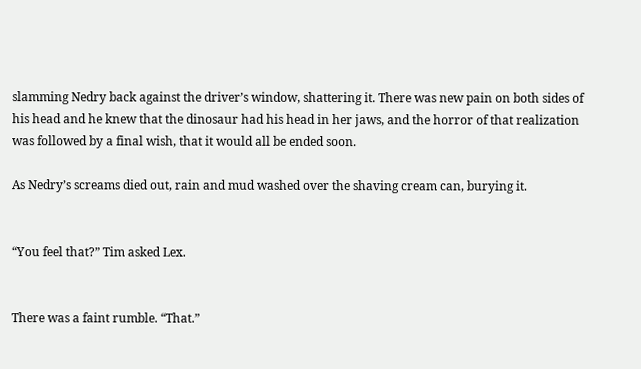slamming Nedry back against the driver’s window, shattering it. There was new pain on both sides of his head and he knew that the dinosaur had his head in her jaws, and the horror of that realization was followed by a final wish, that it would all be ended soon.

As Nedry’s screams died out, rain and mud washed over the shaving cream can, burying it.


“You feel that?” Tim asked Lex.


There was a faint rumble. “That.”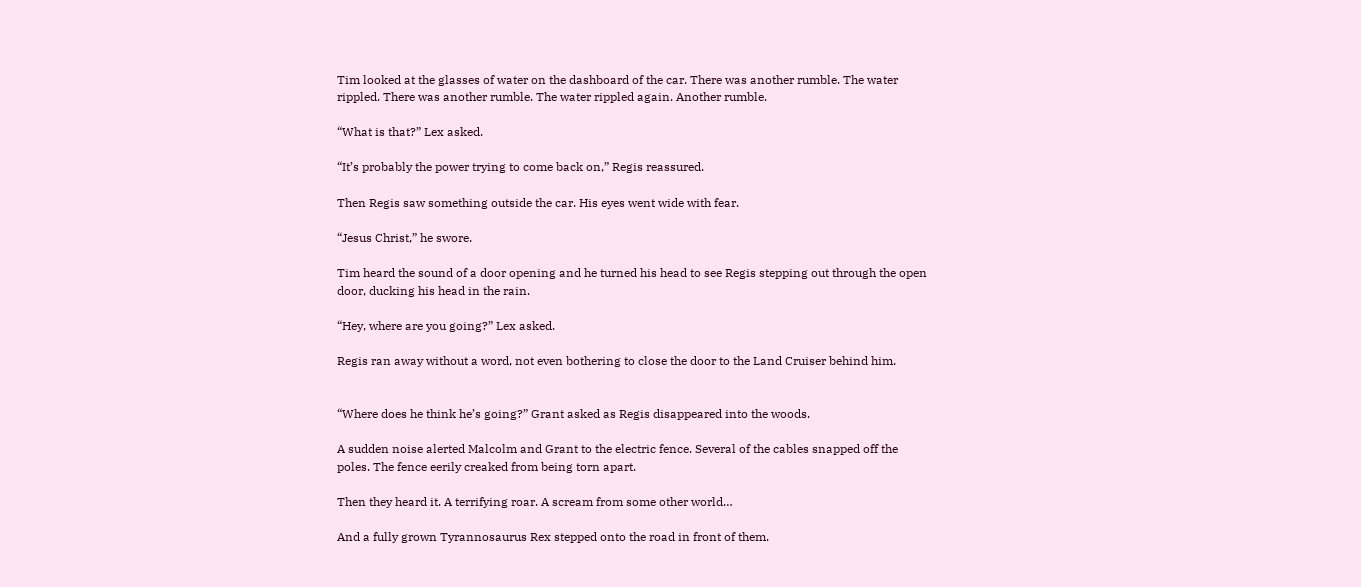Tim looked at the glasses of water on the dashboard of the car. There was another rumble. The water rippled. There was another rumble. The water rippled again. Another rumble.

“What is that?” Lex asked.

“It’s probably the power trying to come back on,” Regis reassured.

Then Regis saw something outside the car. His eyes went wide with fear.

“Jesus Christ,” he swore.

Tim heard the sound of a door opening and he turned his head to see Regis stepping out through the open door, ducking his head in the rain.

“Hey, where are you going?” Lex asked.

Regis ran away without a word, not even bothering to close the door to the Land Cruiser behind him.


“Where does he think he’s going?” Grant asked as Regis disappeared into the woods.

A sudden noise alerted Malcolm and Grant to the electric fence. Several of the cables snapped off the poles. The fence eerily creaked from being torn apart.

Then they heard it. A terrifying roar. A scream from some other world…

And a fully grown Tyrannosaurus Rex stepped onto the road in front of them.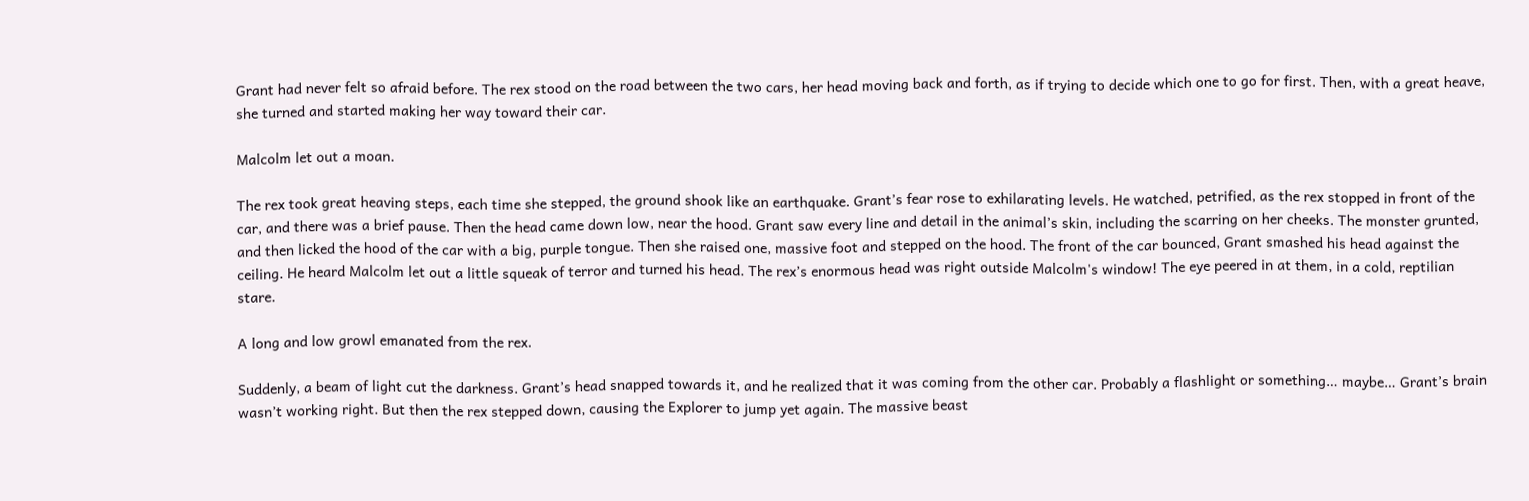Grant had never felt so afraid before. The rex stood on the road between the two cars, her head moving back and forth, as if trying to decide which one to go for first. Then, with a great heave, she turned and started making her way toward their car.

Malcolm let out a moan.

The rex took great heaving steps, each time she stepped, the ground shook like an earthquake. Grant’s fear rose to exhilarating levels. He watched, petrified, as the rex stopped in front of the car, and there was a brief pause. Then the head came down low, near the hood. Grant saw every line and detail in the animal’s skin, including the scarring on her cheeks. The monster grunted, and then licked the hood of the car with a big, purple tongue. Then she raised one, massive foot and stepped on the hood. The front of the car bounced, Grant smashed his head against the ceiling. He heard Malcolm let out a little squeak of terror and turned his head. The rex’s enormous head was right outside Malcolm's window! The eye peered in at them, in a cold, reptilian stare.

A long and low growl emanated from the rex.

Suddenly, a beam of light cut the darkness. Grant’s head snapped towards it, and he realized that it was coming from the other car. Probably a flashlight or something… maybe… Grant’s brain wasn’t working right. But then the rex stepped down, causing the Explorer to jump yet again. The massive beast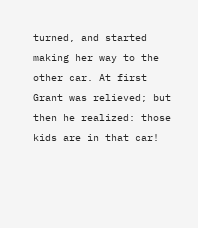turned, and started making her way to the other car. At first Grant was relieved; but then he realized: those kids are in that car!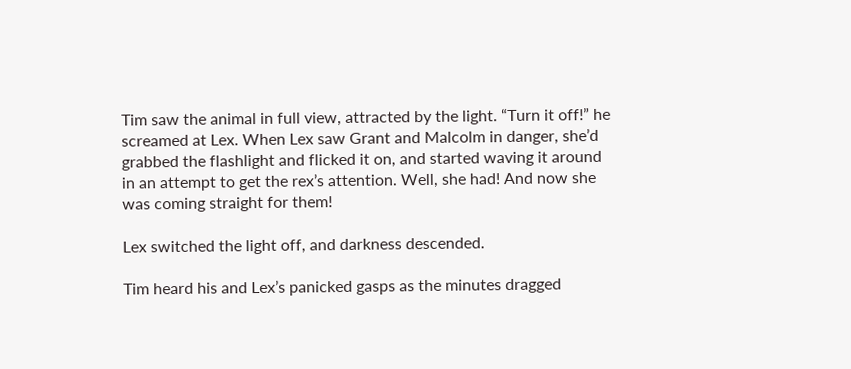Tim saw the animal in full view, attracted by the light. “Turn it off!” he screamed at Lex. When Lex saw Grant and Malcolm in danger, she’d grabbed the flashlight and flicked it on, and started waving it around in an attempt to get the rex’s attention. Well, she had! And now she was coming straight for them!

Lex switched the light off, and darkness descended.

Tim heard his and Lex’s panicked gasps as the minutes dragged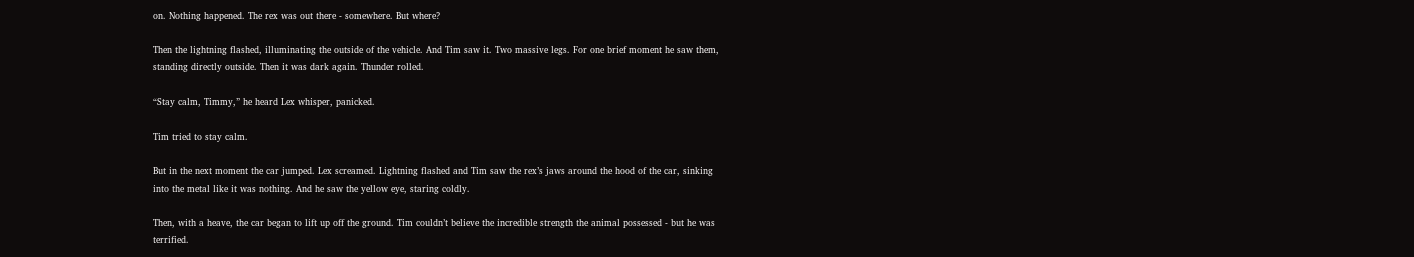on. Nothing happened. The rex was out there - somewhere. But where?

Then the lightning flashed, illuminating the outside of the vehicle. And Tim saw it. Two massive legs. For one brief moment he saw them, standing directly outside. Then it was dark again. Thunder rolled.

“Stay calm, Timmy,” he heard Lex whisper, panicked.

Tim tried to stay calm.

But in the next moment the car jumped. Lex screamed. Lightning flashed and Tim saw the rex’s jaws around the hood of the car, sinking into the metal like it was nothing. And he saw the yellow eye, staring coldly.

Then, with a heave, the car began to lift up off the ground. Tim couldn’t believe the incredible strength the animal possessed - but he was terrified.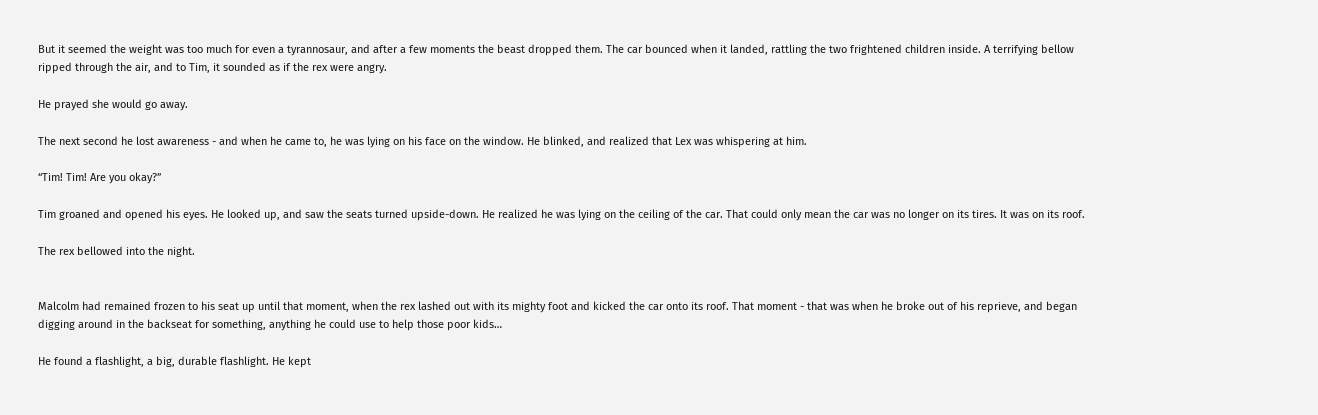But it seemed the weight was too much for even a tyrannosaur, and after a few moments the beast dropped them. The car bounced when it landed, rattling the two frightened children inside. A terrifying bellow ripped through the air, and to Tim, it sounded as if the rex were angry.

He prayed she would go away.

The next second he lost awareness - and when he came to, he was lying on his face on the window. He blinked, and realized that Lex was whispering at him.

“Tim! Tim! Are you okay?”

Tim groaned and opened his eyes. He looked up, and saw the seats turned upside-down. He realized he was lying on the ceiling of the car. That could only mean the car was no longer on its tires. It was on its roof.

The rex bellowed into the night.


Malcolm had remained frozen to his seat up until that moment, when the rex lashed out with its mighty foot and kicked the car onto its roof. That moment - that was when he broke out of his reprieve, and began digging around in the backseat for something, anything he could use to help those poor kids…

He found a flashlight, a big, durable flashlight. He kept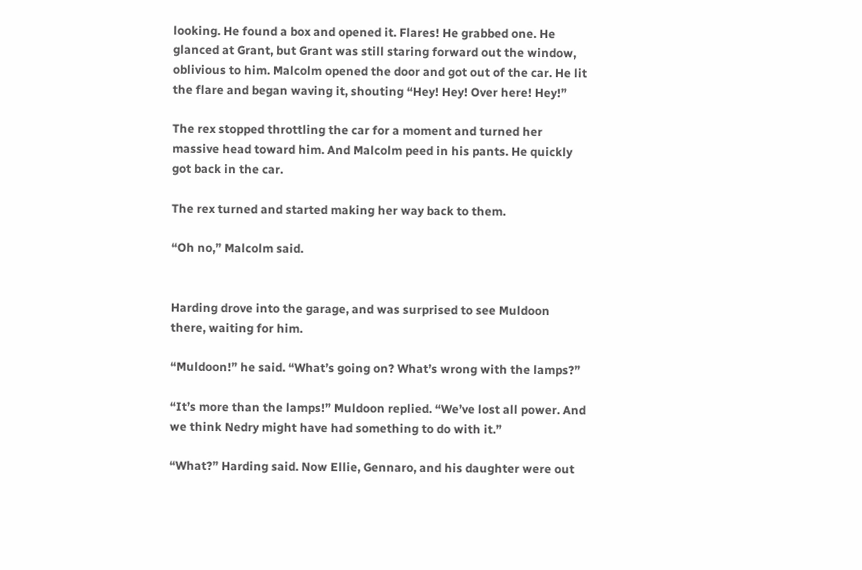looking. He found a box and opened it. Flares! He grabbed one. He glanced at Grant, but Grant was still staring forward out the window, oblivious to him. Malcolm opened the door and got out of the car. He lit the flare and began waving it, shouting “Hey! Hey! Over here! Hey!”

The rex stopped throttling the car for a moment and turned her massive head toward him. And Malcolm peed in his pants. He quickly got back in the car.

The rex turned and started making her way back to them.

“Oh no,” Malcolm said.


Harding drove into the garage, and was surprised to see Muldoon there, waiting for him.

“Muldoon!” he said. “What’s going on? What’s wrong with the lamps?”

“It’s more than the lamps!” Muldoon replied. “We’ve lost all power. And we think Nedry might have had something to do with it.”

“What?” Harding said. Now Ellie, Gennaro, and his daughter were out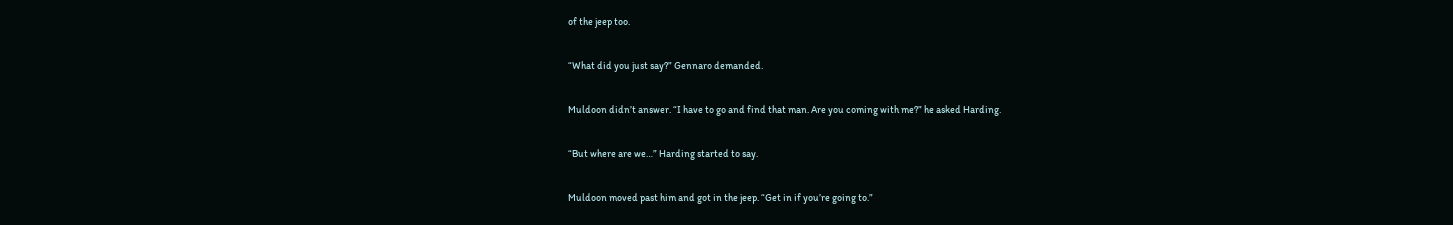of the jeep too.

“What did you just say?” Gennaro demanded.

Muldoon didn’t answer. “I have to go and find that man. Are you coming with me?” he asked Harding.

“But where are we…” Harding started to say.

Muldoon moved past him and got in the jeep. “Get in if you’re going to.”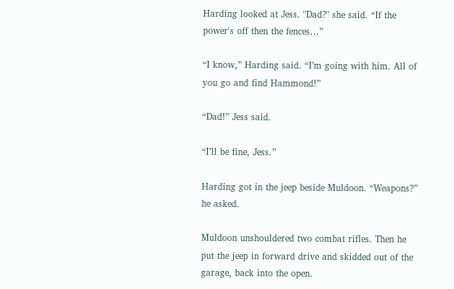Harding looked at Jess. "Dad?" she said. “If the power's off then the fences…”

“I know,” Harding said. “I’m going with him. All of you go and find Hammond!”

“Dad!” Jess said.

“I’ll be fine, Jess.”

Harding got in the jeep beside Muldoon. “Weapons?” he asked.

Muldoon unshouldered two combat rifles. Then he put the jeep in forward drive and skidded out of the garage, back into the open.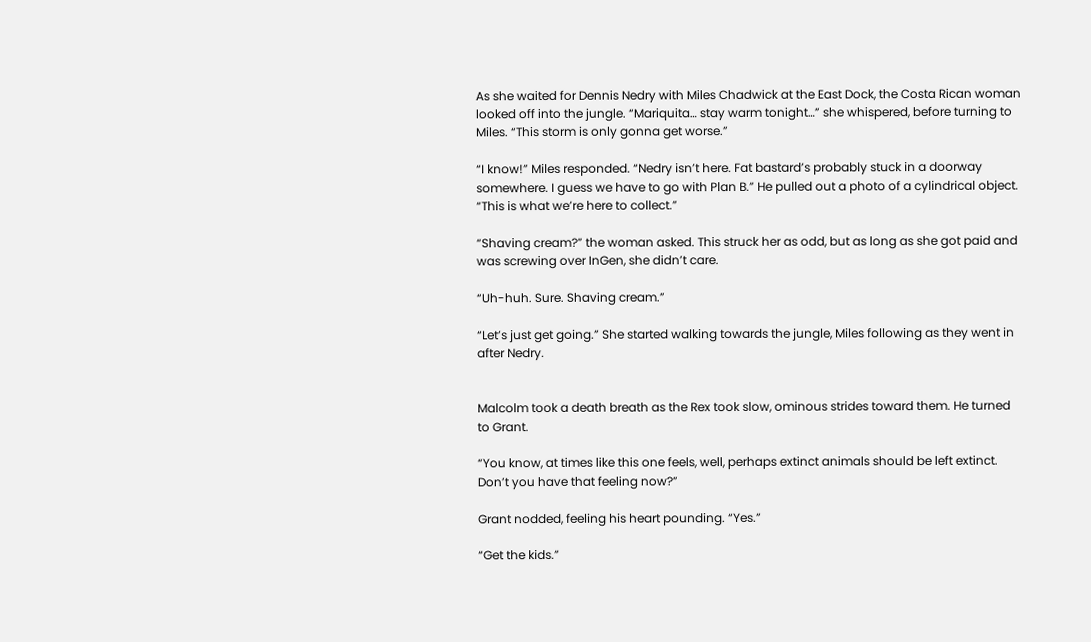As she waited for Dennis Nedry with Miles Chadwick at the East Dock, the Costa Rican woman looked off into the jungle. “Mariquita… stay warm tonight…” she whispered, before turning to Miles. “This storm is only gonna get worse.”

“I know!” Miles responded. “Nedry isn’t here. Fat bastard’s probably stuck in a doorway somewhere. I guess we have to go with Plan B.” He pulled out a photo of a cylindrical object. “This is what we’re here to collect.”

“Shaving cream?” the woman asked. This struck her as odd, but as long as she got paid and was screwing over InGen, she didn’t care.

“Uh-huh. Sure. Shaving cream.”

“Let’s just get going.” She started walking towards the jungle, Miles following as they went in after Nedry.


Malcolm took a death breath as the Rex took slow, ominous strides toward them. He turned to Grant.

“You know, at times like this one feels, well, perhaps extinct animals should be left extinct. Don’t you have that feeling now?”

Grant nodded, feeling his heart pounding. “Yes.”

“Get the kids.”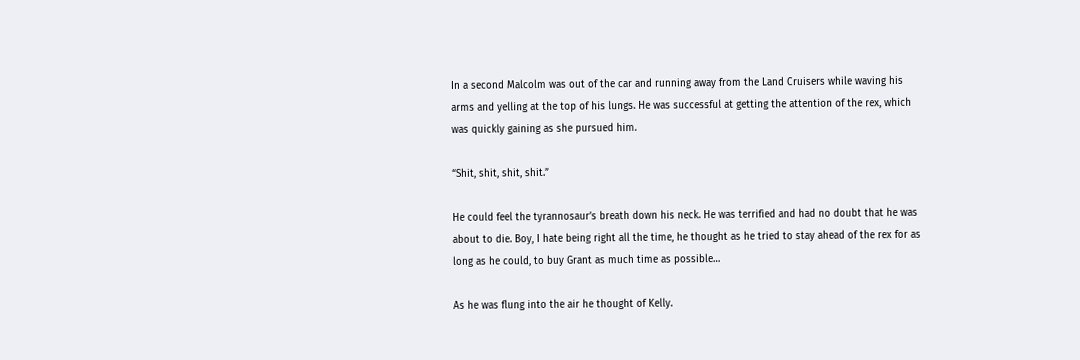In a second Malcolm was out of the car and running away from the Land Cruisers while waving his arms and yelling at the top of his lungs. He was successful at getting the attention of the rex, which was quickly gaining as she pursued him.

“Shit, shit, shit, shit.”

He could feel the tyrannosaur’s breath down his neck. He was terrified and had no doubt that he was about to die. Boy, I hate being right all the time, he thought as he tried to stay ahead of the rex for as long as he could, to buy Grant as much time as possible…

As he was flung into the air he thought of Kelly.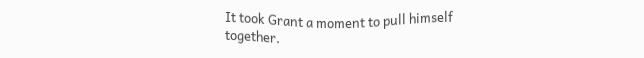It took Grant a moment to pull himself together.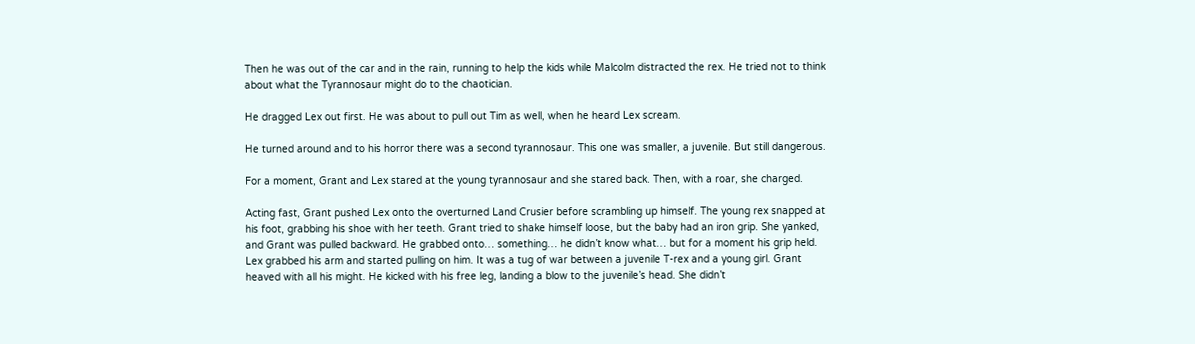Then he was out of the car and in the rain, running to help the kids while Malcolm distracted the rex. He tried not to think about what the Tyrannosaur might do to the chaotician.

He dragged Lex out first. He was about to pull out Tim as well, when he heard Lex scream.

He turned around and to his horror there was a second tyrannosaur. This one was smaller, a juvenile. But still dangerous.

For a moment, Grant and Lex stared at the young tyrannosaur and she stared back. Then, with a roar, she charged.

Acting fast, Grant pushed Lex onto the overturned Land Crusier before scrambling up himself. The young rex snapped at his foot, grabbing his shoe with her teeth. Grant tried to shake himself loose, but the baby had an iron grip. She yanked, and Grant was pulled backward. He grabbed onto… something… he didn’t know what… but for a moment his grip held. Lex grabbed his arm and started pulling on him. It was a tug of war between a juvenile T-rex and a young girl. Grant heaved with all his might. He kicked with his free leg, landing a blow to the juvenile’s head. She didn’t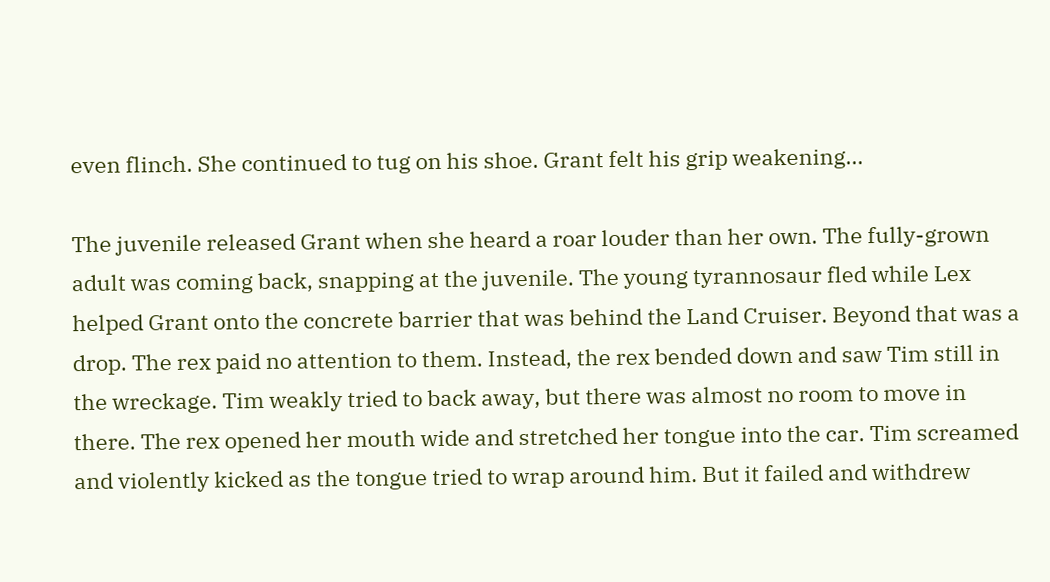even flinch. She continued to tug on his shoe. Grant felt his grip weakening…

The juvenile released Grant when she heard a roar louder than her own. The fully-grown adult was coming back, snapping at the juvenile. The young tyrannosaur fled while Lex helped Grant onto the concrete barrier that was behind the Land Cruiser. Beyond that was a drop. The rex paid no attention to them. Instead, the rex bended down and saw Tim still in the wreckage. Tim weakly tried to back away, but there was almost no room to move in there. The rex opened her mouth wide and stretched her tongue into the car. Tim screamed and violently kicked as the tongue tried to wrap around him. But it failed and withdrew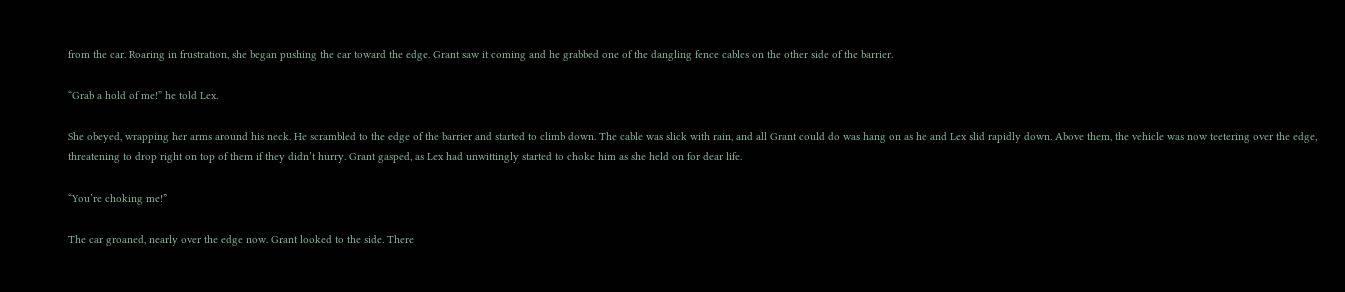from the car. Roaring in frustration, she began pushing the car toward the edge. Grant saw it coming and he grabbed one of the dangling fence cables on the other side of the barrier.

“Grab a hold of me!” he told Lex.

She obeyed, wrapping her arms around his neck. He scrambled to the edge of the barrier and started to climb down. The cable was slick with rain, and all Grant could do was hang on as he and Lex slid rapidly down. Above them, the vehicle was now teetering over the edge, threatening to drop right on top of them if they didn’t hurry. Grant gasped, as Lex had unwittingly started to choke him as she held on for dear life.

“You’re choking me!”

The car groaned, nearly over the edge now. Grant looked to the side. There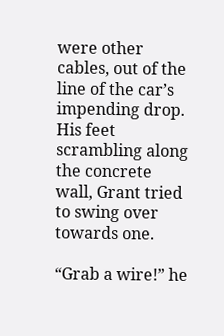were other cables, out of the line of the car’s impending drop. His feet scrambling along the concrete wall, Grant tried to swing over towards one.

“Grab a wire!” he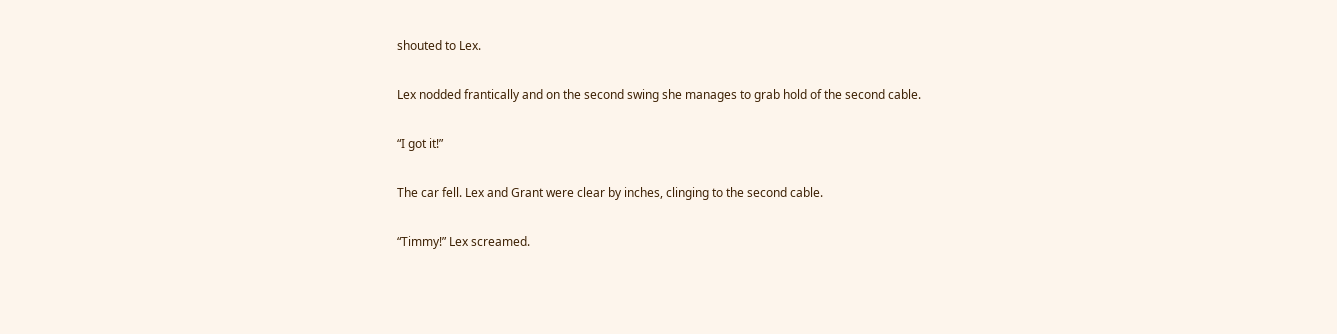shouted to Lex.

Lex nodded frantically and on the second swing she manages to grab hold of the second cable.

“I got it!”

The car fell. Lex and Grant were clear by inches, clinging to the second cable.

“Timmy!” Lex screamed.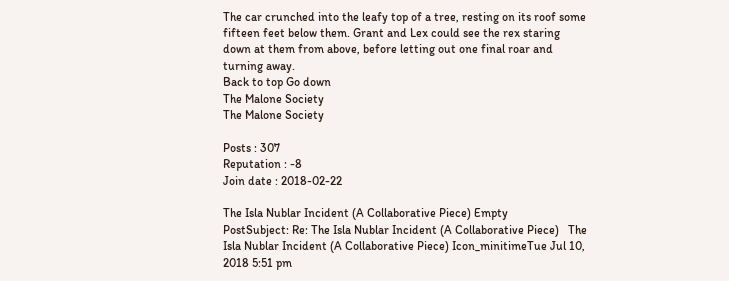The car crunched into the leafy top of a tree, resting on its roof some fifteen feet below them. Grant and Lex could see the rex staring down at them from above, before letting out one final roar and turning away.
Back to top Go down
The Malone Society
The Malone Society

Posts : 307
Reputation : -8
Join date : 2018-02-22

The Isla Nublar Incident (A Collaborative Piece) Empty
PostSubject: Re: The Isla Nublar Incident (A Collaborative Piece)   The Isla Nublar Incident (A Collaborative Piece) Icon_minitimeTue Jul 10, 2018 5:51 pm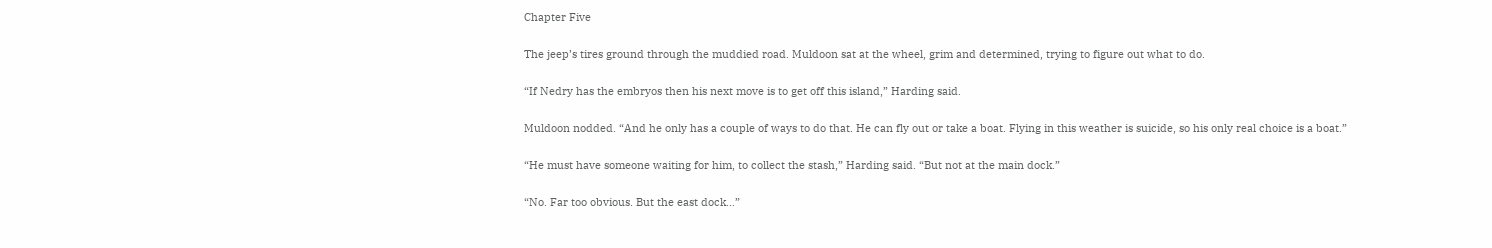Chapter Five

The jeep’s tires ground through the muddied road. Muldoon sat at the wheel, grim and determined, trying to figure out what to do.

“If Nedry has the embryos then his next move is to get off this island,” Harding said.

Muldoon nodded. “And he only has a couple of ways to do that. He can fly out or take a boat. Flying in this weather is suicide, so his only real choice is a boat.”

“He must have someone waiting for him, to collect the stash,” Harding said. “But not at the main dock.”

“No. Far too obvious. But the east dock…”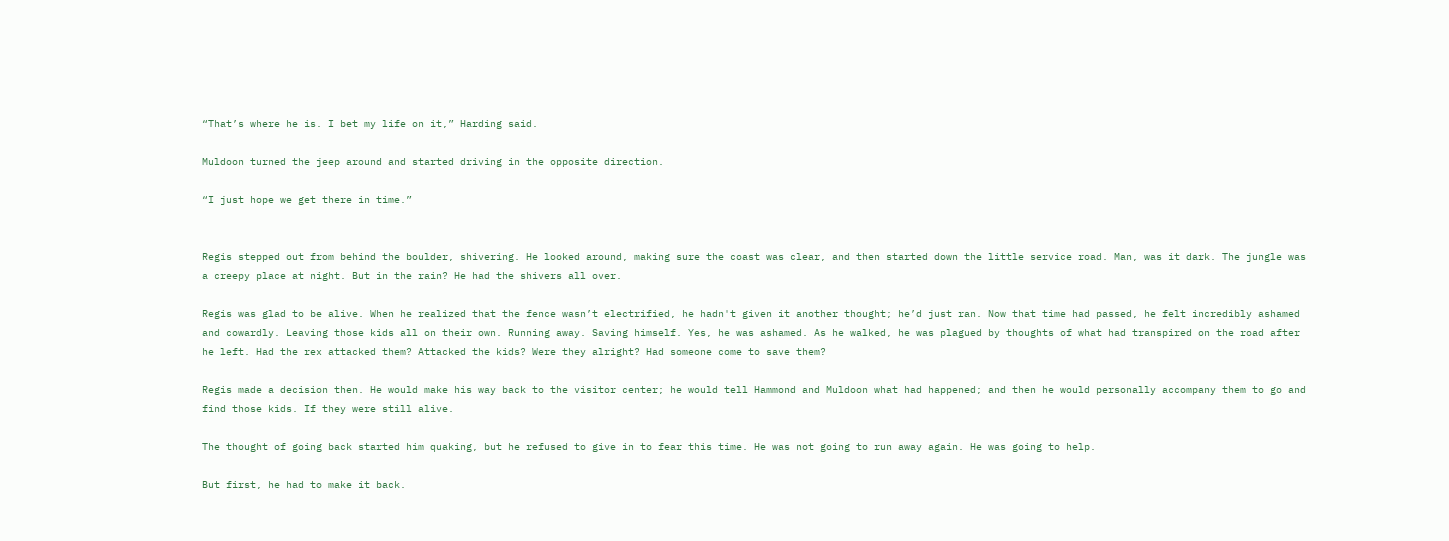“That’s where he is. I bet my life on it,” Harding said.

Muldoon turned the jeep around and started driving in the opposite direction.

“I just hope we get there in time.”


Regis stepped out from behind the boulder, shivering. He looked around, making sure the coast was clear, and then started down the little service road. Man, was it dark. The jungle was a creepy place at night. But in the rain? He had the shivers all over.

Regis was glad to be alive. When he realized that the fence wasn’t electrified, he hadn't given it another thought; he’d just ran. Now that time had passed, he felt incredibly ashamed and cowardly. Leaving those kids all on their own. Running away. Saving himself. Yes, he was ashamed. As he walked, he was plagued by thoughts of what had transpired on the road after he left. Had the rex attacked them? Attacked the kids? Were they alright? Had someone come to save them?

Regis made a decision then. He would make his way back to the visitor center; he would tell Hammond and Muldoon what had happened; and then he would personally accompany them to go and find those kids. If they were still alive.

The thought of going back started him quaking, but he refused to give in to fear this time. He was not going to run away again. He was going to help.

But first, he had to make it back.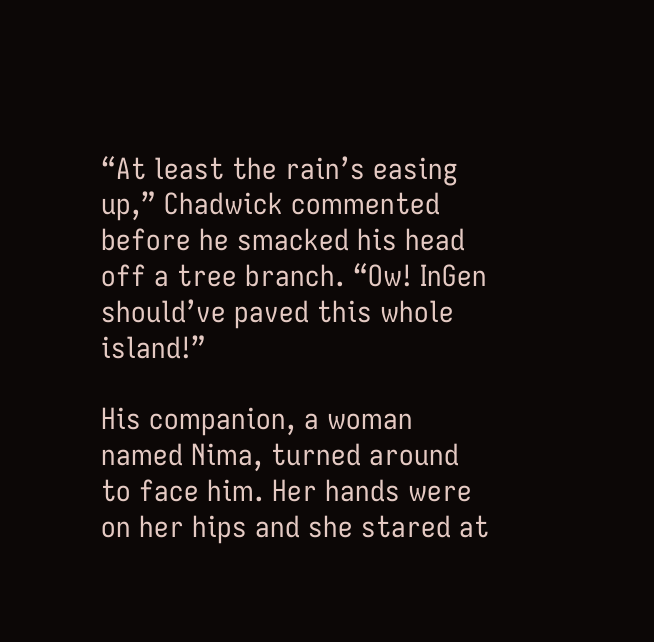“At least the rain’s easing up,” Chadwick commented before he smacked his head off a tree branch. “Ow! InGen should’ve paved this whole island!”

His companion, a woman named Nima, turned around to face him. Her hands were on her hips and she stared at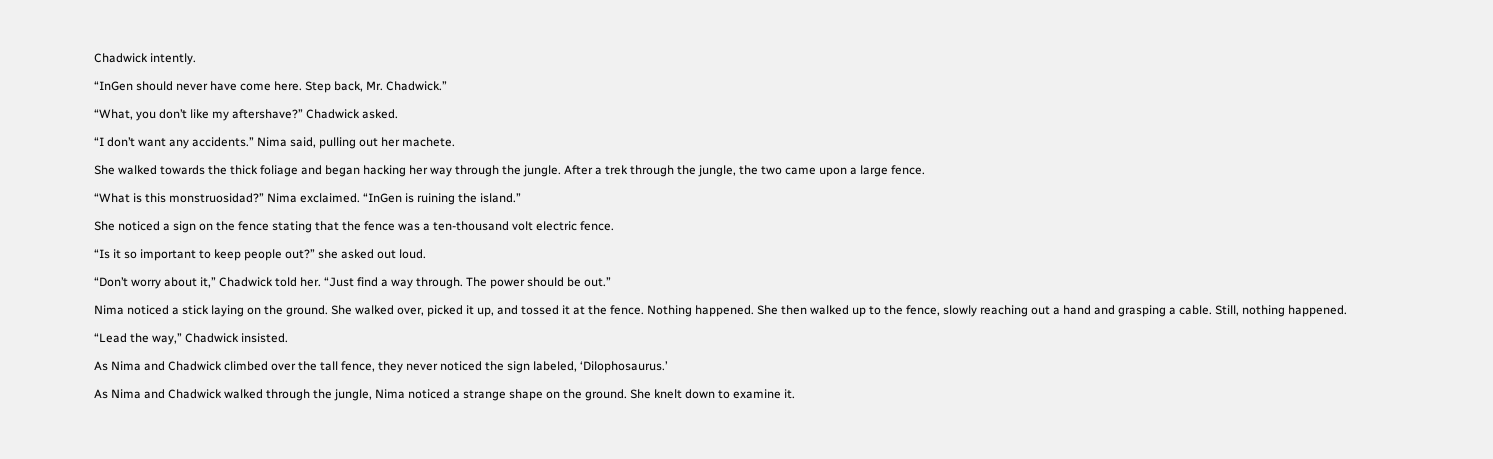Chadwick intently.

“InGen should never have come here. Step back, Mr. Chadwick.”

“What, you don’t like my aftershave?” Chadwick asked.

“I don’t want any accidents.” Nima said, pulling out her machete.

She walked towards the thick foliage and began hacking her way through the jungle. After a trek through the jungle, the two came upon a large fence.

“What is this monstruosidad?” Nima exclaimed. “InGen is ruining the island.”

She noticed a sign on the fence stating that the fence was a ten-thousand volt electric fence.

“Is it so important to keep people out?” she asked out loud.

“Don’t worry about it,” Chadwick told her. “Just find a way through. The power should be out.”

Nima noticed a stick laying on the ground. She walked over, picked it up, and tossed it at the fence. Nothing happened. She then walked up to the fence, slowly reaching out a hand and grasping a cable. Still, nothing happened.

“Lead the way,” Chadwick insisted.

As Nima and Chadwick climbed over the tall fence, they never noticed the sign labeled, ‘Dilophosaurus.’

As Nima and Chadwick walked through the jungle, Nima noticed a strange shape on the ground. She knelt down to examine it.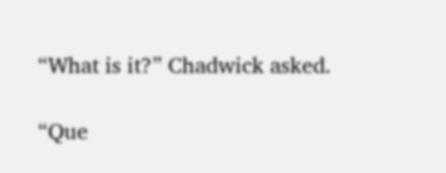“What is it?” Chadwick asked.

“Que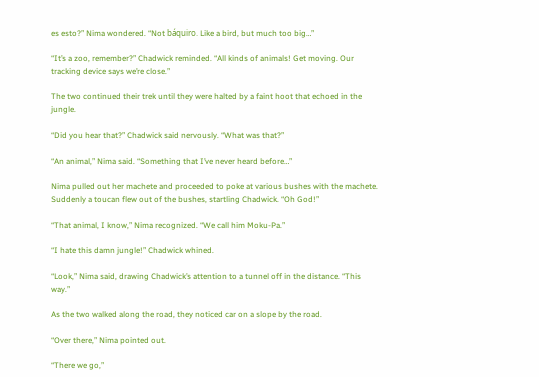es esto?” Nima wondered. “Not báquiro. Like a bird, but much too big…”

“It’s a zoo, remember?” Chadwick reminded. “All kinds of animals! Get moving. Our tracking device says we’re close.”

The two continued their trek until they were halted by a faint hoot that echoed in the jungle.

“Did you hear that?” Chadwick said nervously. “What was that?”

“An animal,” Nima said. “Something that I’ve never heard before…”

Nima pulled out her machete and proceeded to poke at various bushes with the machete. Suddenly a toucan flew out of the bushes, startling Chadwick. “Oh God!”

“That animal, I know,” Nima recognized. “We call him Moku-Pa.”

“I hate this damn jungle!” Chadwick whined.

“Look,” Nima said, drawing Chadwick’s attention to a tunnel off in the distance. “This way.”

As the two walked along the road, they noticed car on a slope by the road.

“Over there,” Nima pointed out.

“There we go,”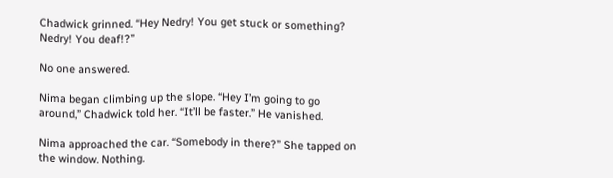Chadwick grinned. “Hey Nedry! You get stuck or something? Nedry! You deaf!?”

No one answered.

Nima began climbing up the slope. “Hey I’m going to go around,” Chadwick told her. “It’ll be faster.” He vanished.

Nima approached the car. “Somebody in there?” She tapped on the window. Nothing.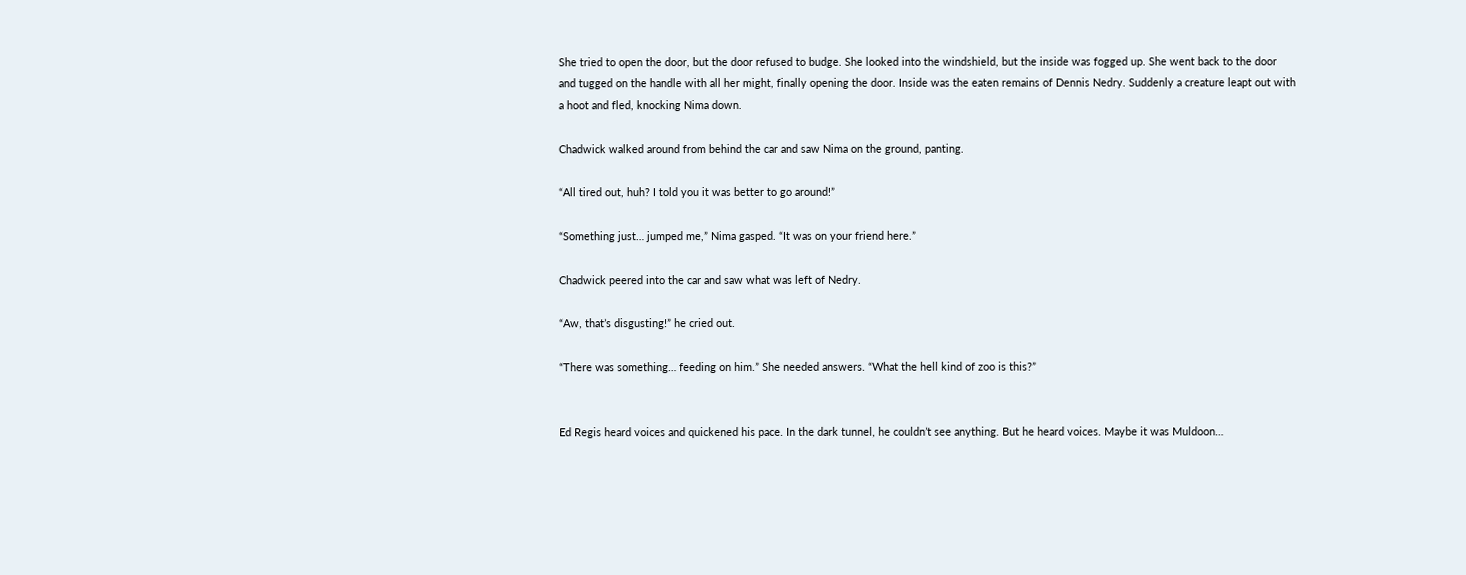She tried to open the door, but the door refused to budge. She looked into the windshield, but the inside was fogged up. She went back to the door and tugged on the handle with all her might, finally opening the door. Inside was the eaten remains of Dennis Nedry. Suddenly a creature leapt out with a hoot and fled, knocking Nima down.

Chadwick walked around from behind the car and saw Nima on the ground, panting.

“All tired out, huh? I told you it was better to go around!”

“Something just… jumped me,” Nima gasped. “It was on your friend here.”

Chadwick peered into the car and saw what was left of Nedry.

“Aw, that’s disgusting!” he cried out.

“There was something… feeding on him.” She needed answers. “What the hell kind of zoo is this?”


Ed Regis heard voices and quickened his pace. In the dark tunnel, he couldn’t see anything. But he heard voices. Maybe it was Muldoon…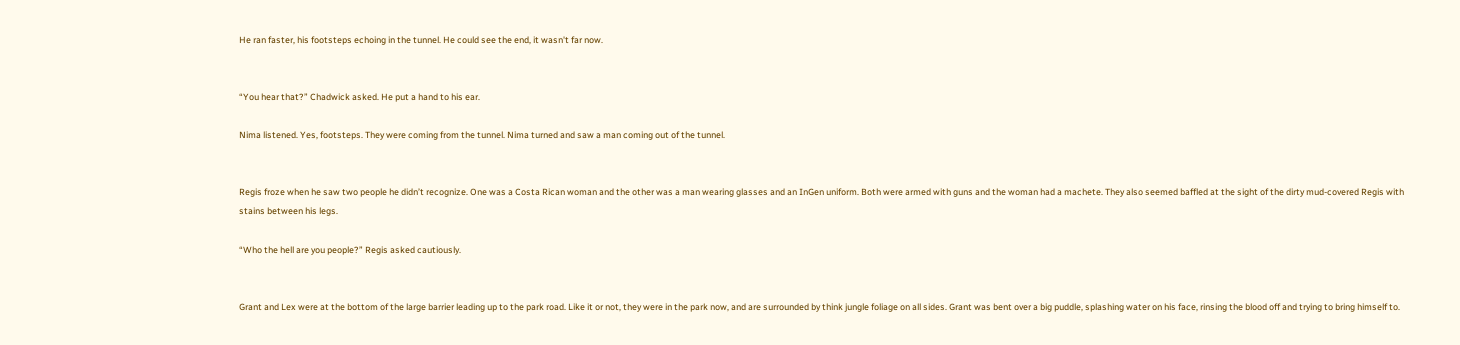He ran faster, his footsteps echoing in the tunnel. He could see the end, it wasn't far now.


“You hear that?” Chadwick asked. He put a hand to his ear.

Nima listened. Yes, footsteps. They were coming from the tunnel. Nima turned and saw a man coming out of the tunnel.


Regis froze when he saw two people he didn’t recognize. One was a Costa Rican woman and the other was a man wearing glasses and an InGen uniform. Both were armed with guns and the woman had a machete. They also seemed baffled at the sight of the dirty mud-covered Regis with stains between his legs.

“Who the hell are you people?” Regis asked cautiously.


Grant and Lex were at the bottom of the large barrier leading up to the park road. Like it or not, they were in the park now, and are surrounded by think jungle foliage on all sides. Grant was bent over a big puddle, splashing water on his face, rinsing the blood off and trying to bring himself to.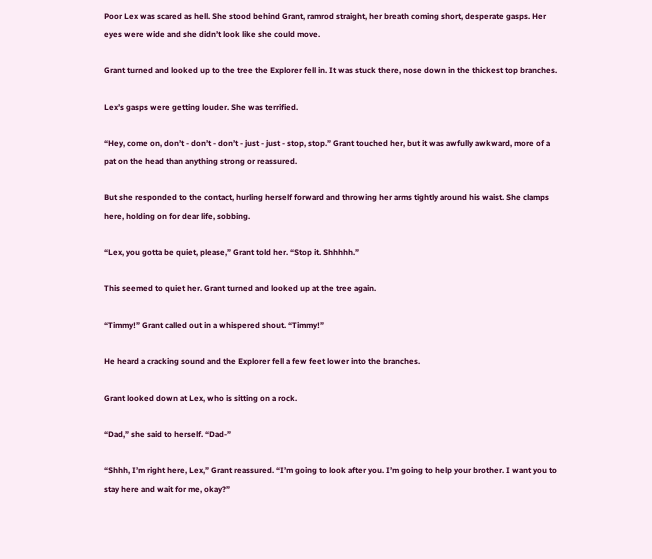Poor Lex was scared as hell. She stood behind Grant, ramrod straight, her breath coming short, desperate gasps. Her eyes were wide and she didn’t look like she could move.

Grant turned and looked up to the tree the Explorer fell in. It was stuck there, nose down in the thickest top branches.

Lex’s gasps were getting louder. She was terrified.

“Hey, come on, don’t - don’t - don’t - just - just - stop, stop.” Grant touched her, but it was awfully awkward, more of a pat on the head than anything strong or reassured.

But she responded to the contact, hurling herself forward and throwing her arms tightly around his waist. She clamps here, holding on for dear life, sobbing.

“Lex, you gotta be quiet, please,” Grant told her. “Stop it. Shhhhh.”

This seemed to quiet her. Grant turned and looked up at the tree again.

“Timmy!” Grant called out in a whispered shout. “Timmy!”

He heard a cracking sound and the Explorer fell a few feet lower into the branches.

Grant looked down at Lex, who is sitting on a rock.

“Dad,” she said to herself. “Dad-”

“Shhh, I’m right here, Lex,” Grant reassured. “I’m going to look after you. I’m going to help your brother. I want you to stay here and wait for me, okay?”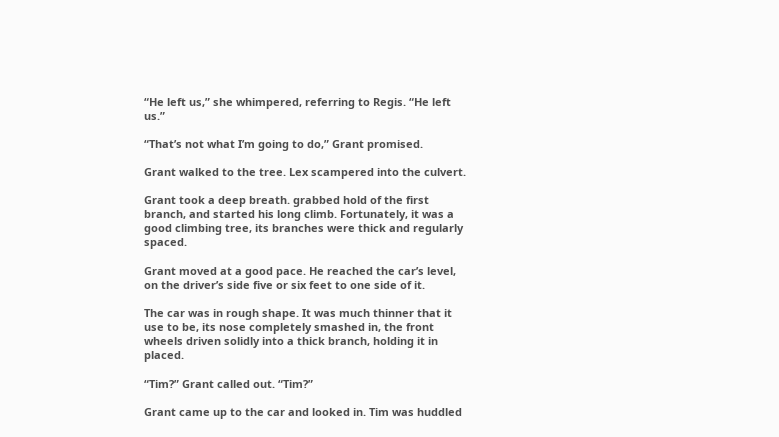“He left us,” she whimpered, referring to Regis. “He left us.”

“That’s not what I’m going to do,” Grant promised.

Grant walked to the tree. Lex scampered into the culvert.

Grant took a deep breath. grabbed hold of the first branch, and started his long climb. Fortunately, it was a good climbing tree, its branches were thick and regularly spaced.

Grant moved at a good pace. He reached the car’s level, on the driver’s side five or six feet to one side of it.

The car was in rough shape. It was much thinner that it use to be, its nose completely smashed in, the front wheels driven solidly into a thick branch, holding it in placed.

“Tim?” Grant called out. “Tim?”

Grant came up to the car and looked in. Tim was huddled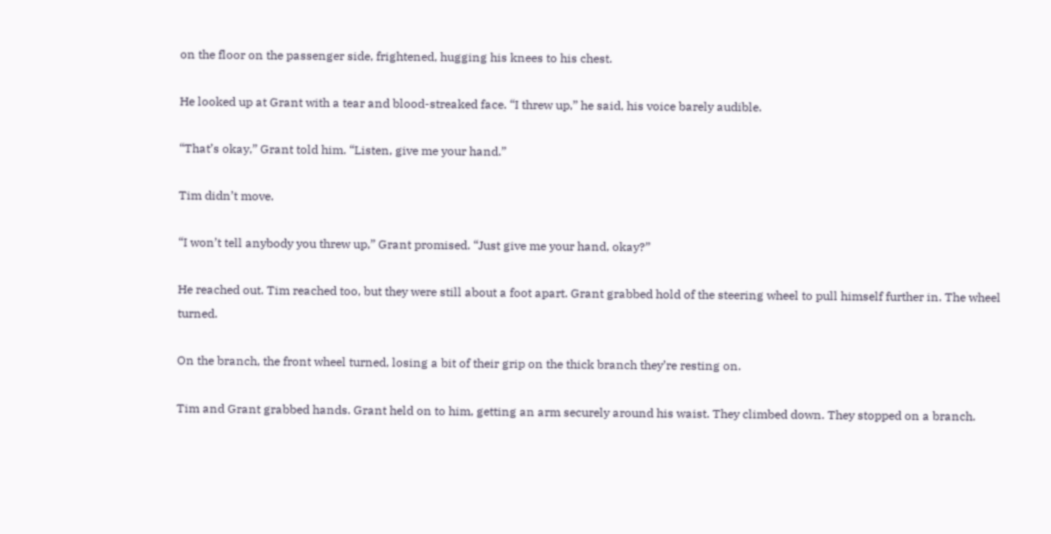on the floor on the passenger side, frightened, hugging his knees to his chest.

He looked up at Grant with a tear and blood-streaked face. “I threw up,” he said, his voice barely audible.

“That’s okay,” Grant told him. “Listen, give me your hand.”

Tim didn’t move.

“I won’t tell anybody you threw up,” Grant promised. “Just give me your hand, okay?”

He reached out. Tim reached too, but they were still about a foot apart. Grant grabbed hold of the steering wheel to pull himself further in. The wheel turned.

On the branch, the front wheel turned, losing a bit of their grip on the thick branch they’re resting on.

Tim and Grant grabbed hands. Grant held on to him, getting an arm securely around his waist. They climbed down. They stopped on a branch.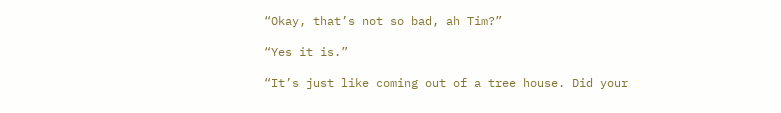“Okay, that’s not so bad, ah Tim?”

“Yes it is.”

“It’s just like coming out of a tree house. Did your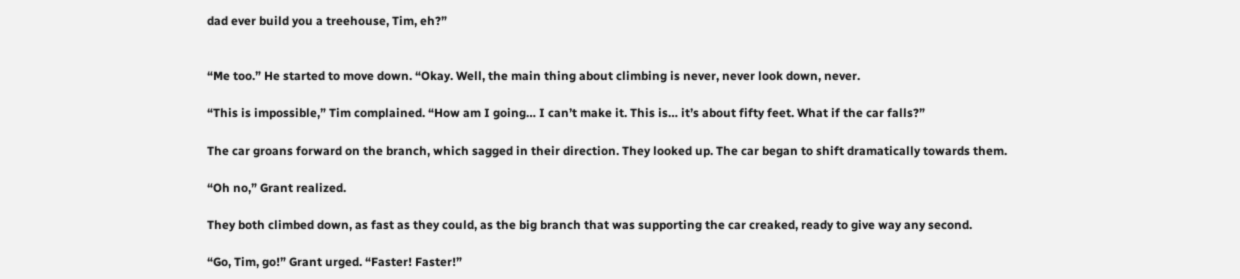dad ever build you a treehouse, Tim, eh?”


“Me too.” He started to move down. “Okay. Well, the main thing about climbing is never, never look down, never.

“This is impossible,” Tim complained. “How am I going… I can’t make it. This is… it’s about fifty feet. What if the car falls?”

The car groans forward on the branch, which sagged in their direction. They looked up. The car began to shift dramatically towards them.

“Oh no,” Grant realized.

They both climbed down, as fast as they could, as the big branch that was supporting the car creaked, ready to give way any second.

“Go, Tim, go!” Grant urged. “Faster! Faster!”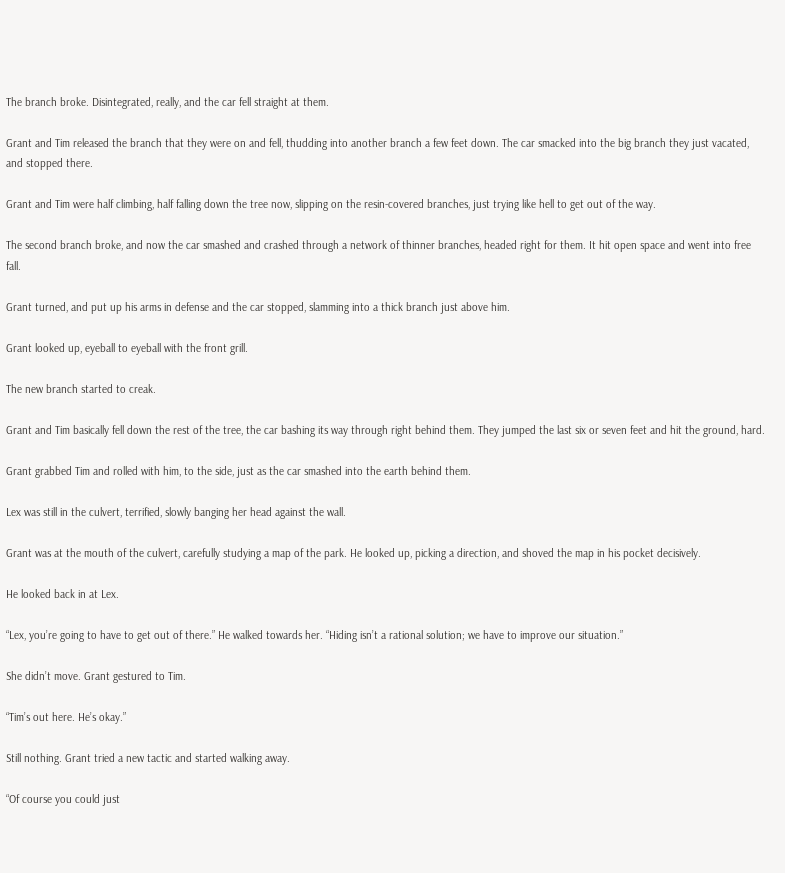The branch broke. Disintegrated, really, and the car fell straight at them.

Grant and Tim released the branch that they were on and fell, thudding into another branch a few feet down. The car smacked into the big branch they just vacated, and stopped there.

Grant and Tim were half climbing, half falling down the tree now, slipping on the resin-covered branches, just trying like hell to get out of the way.

The second branch broke, and now the car smashed and crashed through a network of thinner branches, headed right for them. It hit open space and went into free fall.

Grant turned, and put up his arms in defense and the car stopped, slamming into a thick branch just above him.

Grant looked up, eyeball to eyeball with the front grill.

The new branch started to creak.

Grant and Tim basically fell down the rest of the tree, the car bashing its way through right behind them. They jumped the last six or seven feet and hit the ground, hard.

Grant grabbed Tim and rolled with him, to the side, just as the car smashed into the earth behind them.

Lex was still in the culvert, terrified, slowly banging her head against the wall.

Grant was at the mouth of the culvert, carefully studying a map of the park. He looked up, picking a direction, and shoved the map in his pocket decisively.

He looked back in at Lex.

“Lex, you’re going to have to get out of there.” He walked towards her. “Hiding isn’t a rational solution; we have to improve our situation.”

She didn’t move. Grant gestured to Tim.

“Tim’s out here. He’s okay.”

Still nothing. Grant tried a new tactic and started walking away.

“Of course you could just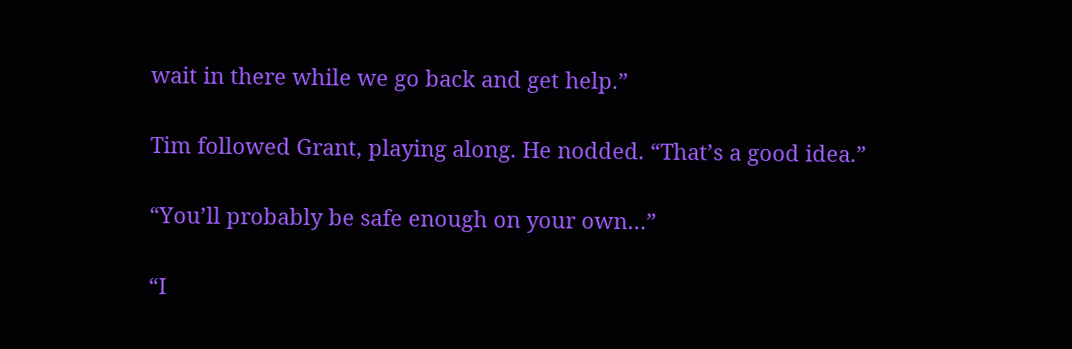wait in there while we go back and get help.”

Tim followed Grant, playing along. He nodded. “That’s a good idea.”

“You’ll probably be safe enough on your own…”

“I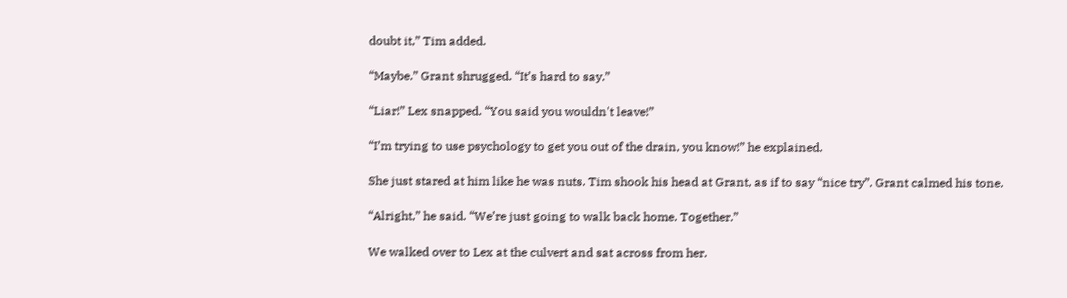doubt it,” Tim added.

“Maybe.” Grant shrugged. “It’s hard to say.”

“Liar!” Lex snapped. “You said you wouldn't leave!”

“I’m trying to use psychology to get you out of the drain, you know!” he explained.

She just stared at him like he was nuts. Tim shook his head at Grant, as if to say “nice try”. Grant calmed his tone.

“Alright,” he said. “We’re just going to walk back home. Together.”

We walked over to Lex at the culvert and sat across from her.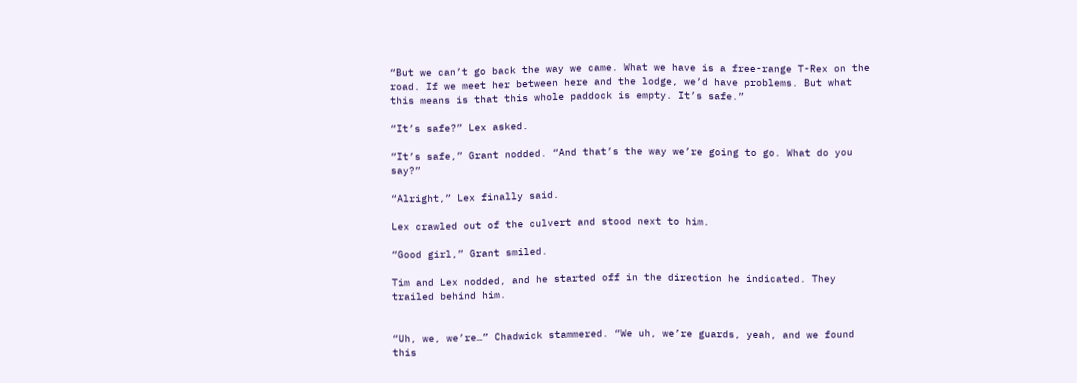“But we can’t go back the way we came. What we have is a free-range T-Rex on the road. If we meet her between here and the lodge, we’d have problems. But what this means is that this whole paddock is empty. It’s safe.”

“It’s safe?” Lex asked.

“It’s safe,” Grant nodded. “And that’s the way we’re going to go. What do you say?”

“Alright,” Lex finally said.

Lex crawled out of the culvert and stood next to him.

“Good girl,” Grant smiled.

Tim and Lex nodded, and he started off in the direction he indicated. They trailed behind him.


“Uh, we, we’re…” Chadwick stammered. “We uh, we’re guards, yeah, and we found this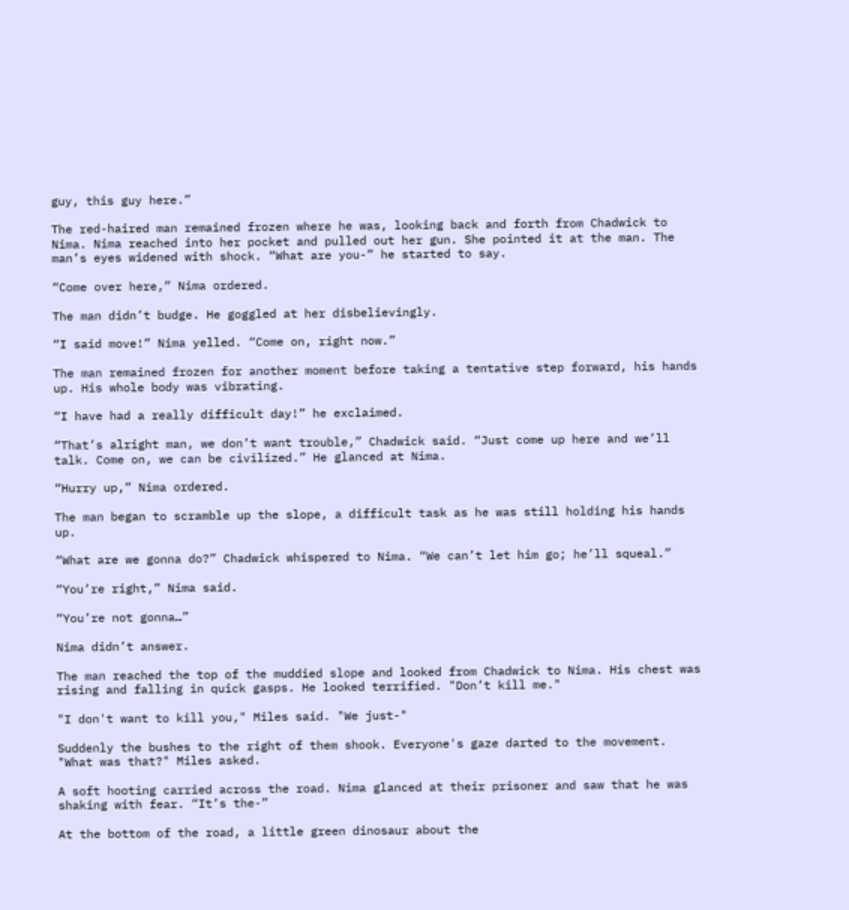guy, this guy here.”

The red-haired man remained frozen where he was, looking back and forth from Chadwick to Nima. Nima reached into her pocket and pulled out her gun. She pointed it at the man. The man’s eyes widened with shock. “What are you-” he started to say.

“Come over here,” Nima ordered.

The man didn’t budge. He goggled at her disbelievingly.

“I said move!” Nima yelled. “Come on, right now.”

The man remained frozen for another moment before taking a tentative step forward, his hands up. His whole body was vibrating.

“I have had a really difficult day!” he exclaimed.

“That’s alright man, we don’t want trouble,” Chadwick said. “Just come up here and we’ll talk. Come on, we can be civilized.” He glanced at Nima.

“Hurry up,” Nima ordered.

The man began to scramble up the slope, a difficult task as he was still holding his hands up.

“What are we gonna do?” Chadwick whispered to Nima. “We can’t let him go; he’ll squeal.”

“You’re right,” Nima said.

“You’re not gonna…”

Nima didn’t answer.

The man reached the top of the muddied slope and looked from Chadwick to Nima. His chest was rising and falling in quick gasps. He looked terrified. "Don’t kill me."

"I don't want to kill you," Miles said. "We just-"

Suddenly the bushes to the right of them shook. Everyone's gaze darted to the movement. "What was that?" Miles asked.

A soft hooting carried across the road. Nima glanced at their prisoner and saw that he was shaking with fear. “It’s the-”

At the bottom of the road, a little green dinosaur about the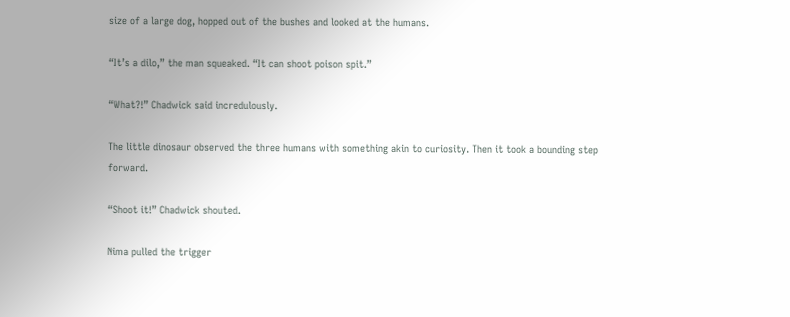size of a large dog, hopped out of the bushes and looked at the humans.

“It’s a dilo,” the man squeaked. “It can shoot poison spit.”

“What?!” Chadwick said incredulously.

The little dinosaur observed the three humans with something akin to curiosity. Then it took a bounding step forward.

“Shoot it!” Chadwick shouted.

Nima pulled the trigger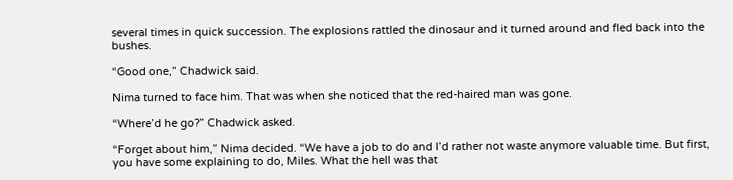several times in quick succession. The explosions rattled the dinosaur and it turned around and fled back into the bushes.

“Good one,” Chadwick said.

Nima turned to face him. That was when she noticed that the red-haired man was gone.

“Where’d he go?” Chadwick asked.

“Forget about him,” Nima decided. “We have a job to do and I’d rather not waste anymore valuable time. But first, you have some explaining to do, Miles. What the hell was that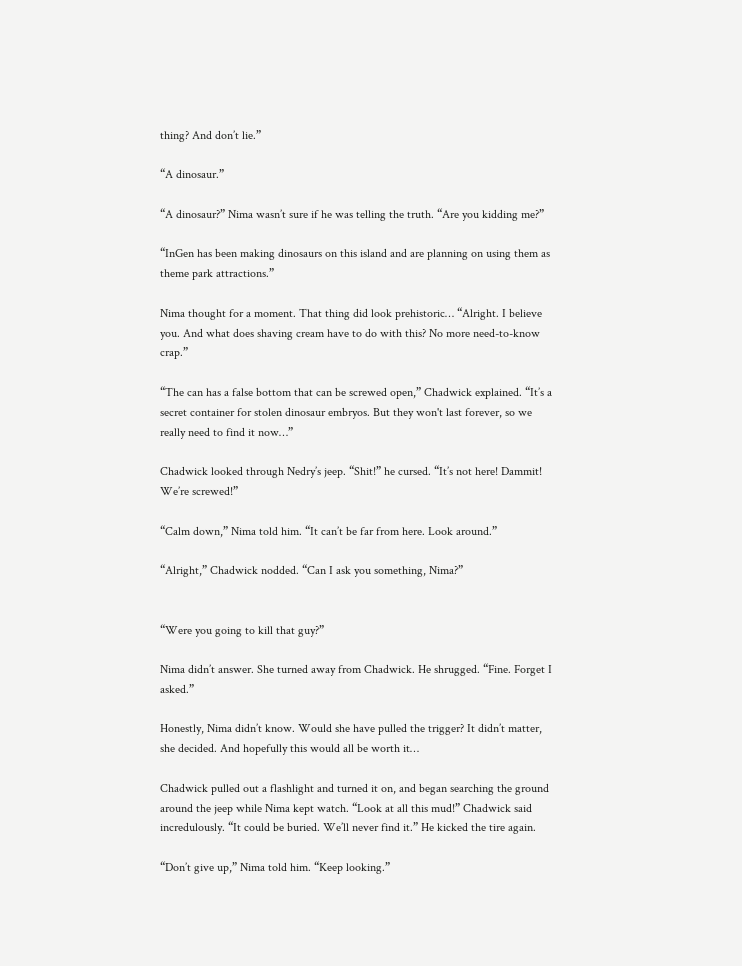thing? And don’t lie.”

“A dinosaur.”

“A dinosaur?” Nima wasn’t sure if he was telling the truth. “Are you kidding me?”

“InGen has been making dinosaurs on this island and are planning on using them as theme park attractions.”

Nima thought for a moment. That thing did look prehistoric… “Alright. I believe you. And what does shaving cream have to do with this? No more need-to-know crap.”

“The can has a false bottom that can be screwed open,” Chadwick explained. “It’s a secret container for stolen dinosaur embryos. But they won't last forever, so we really need to find it now…”

Chadwick looked through Nedry’s jeep. “Shit!” he cursed. “It’s not here! Dammit! We’re screwed!”

“Calm down,” Nima told him. “It can’t be far from here. Look around.”

“Alright,” Chadwick nodded. “Can I ask you something, Nima?”


“Were you going to kill that guy?”

Nima didn’t answer. She turned away from Chadwick. He shrugged. “Fine. Forget I asked.”

Honestly, Nima didn’t know. Would she have pulled the trigger? It didn’t matter, she decided. And hopefully this would all be worth it…

Chadwick pulled out a flashlight and turned it on, and began searching the ground around the jeep while Nima kept watch. “Look at all this mud!” Chadwick said incredulously. “It could be buried. We’ll never find it.” He kicked the tire again.

“Don’t give up,” Nima told him. “Keep looking.”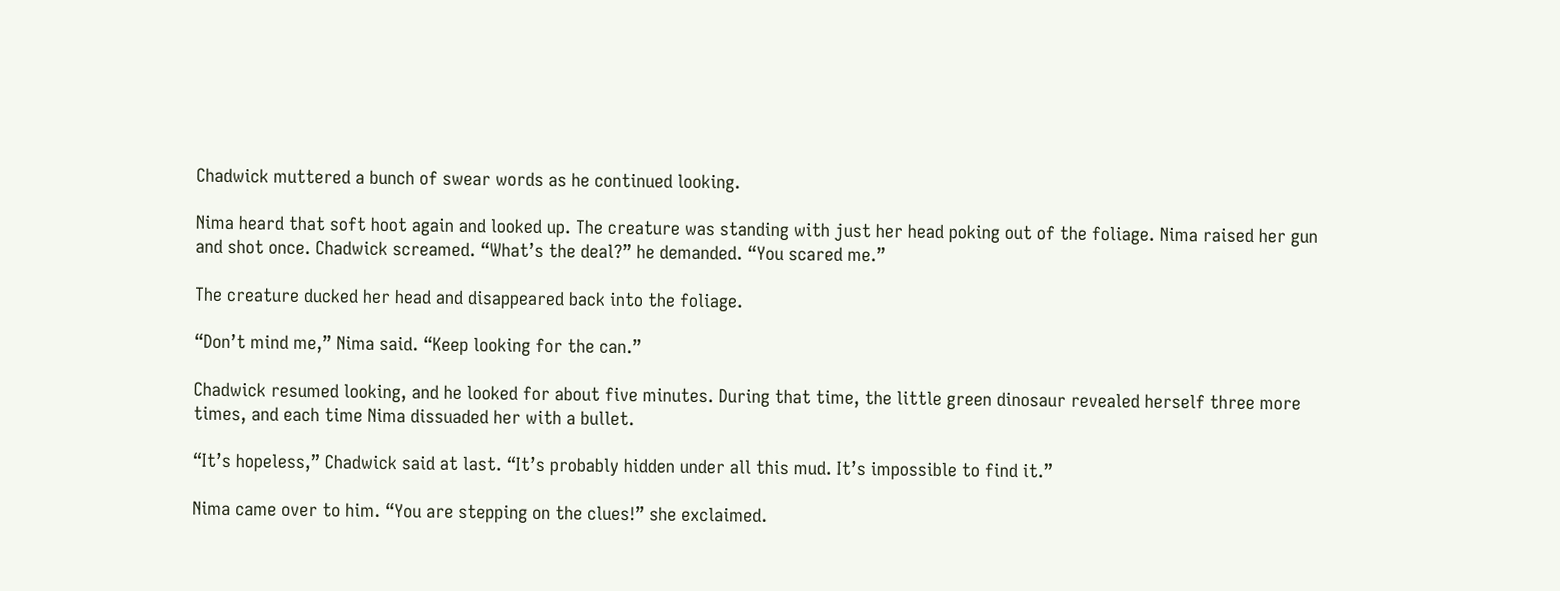Chadwick muttered a bunch of swear words as he continued looking.

Nima heard that soft hoot again and looked up. The creature was standing with just her head poking out of the foliage. Nima raised her gun and shot once. Chadwick screamed. “What’s the deal?” he demanded. “You scared me.”

The creature ducked her head and disappeared back into the foliage.

“Don’t mind me,” Nima said. “Keep looking for the can.”

Chadwick resumed looking, and he looked for about five minutes. During that time, the little green dinosaur revealed herself three more times, and each time Nima dissuaded her with a bullet.

“It’s hopeless,” Chadwick said at last. “It’s probably hidden under all this mud. It’s impossible to find it.”

Nima came over to him. “You are stepping on the clues!” she exclaimed.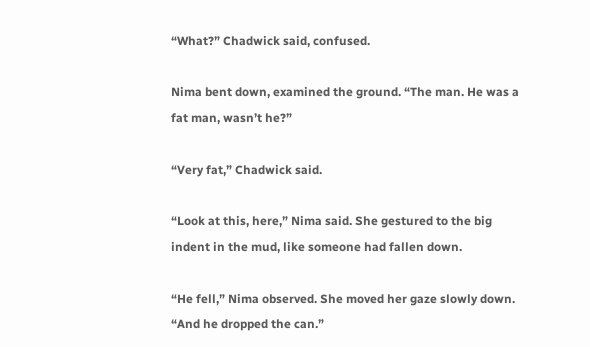“What?” Chadwick said, confused.

Nima bent down, examined the ground. “The man. He was a fat man, wasn’t he?”

“Very fat,” Chadwick said.

“Look at this, here,” Nima said. She gestured to the big indent in the mud, like someone had fallen down.

“He fell,” Nima observed. She moved her gaze slowly down. “And he dropped the can.”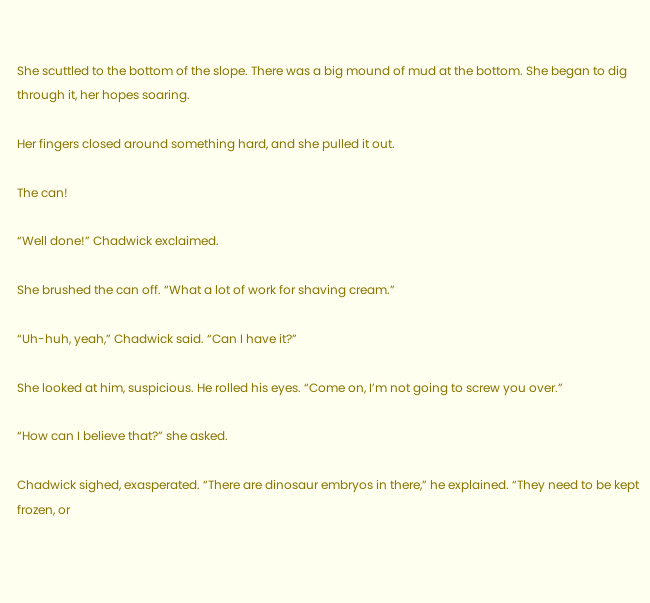She scuttled to the bottom of the slope. There was a big mound of mud at the bottom. She began to dig through it, her hopes soaring.

Her fingers closed around something hard, and she pulled it out.

The can!

“Well done!” Chadwick exclaimed.

She brushed the can off. “What a lot of work for shaving cream.”

“Uh-huh, yeah,” Chadwick said. “Can I have it?”

She looked at him, suspicious. He rolled his eyes. “Come on, I’m not going to screw you over.”

“How can I believe that?” she asked.

Chadwick sighed, exasperated. “There are dinosaur embryos in there,” he explained. “They need to be kept frozen, or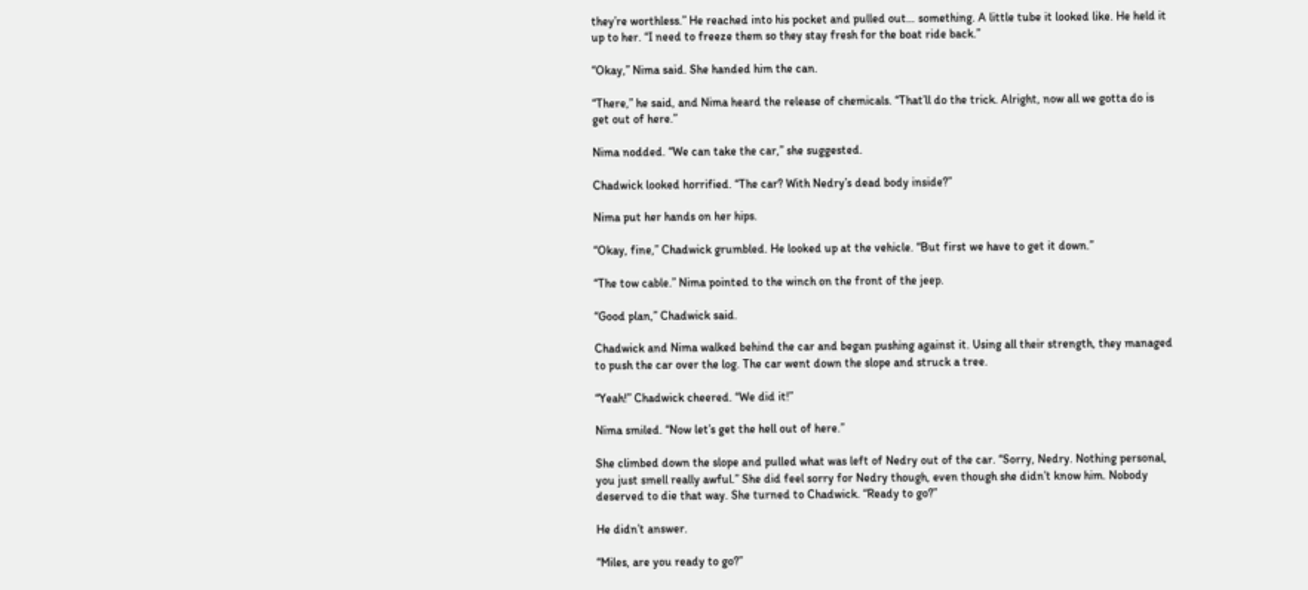they’re worthless.” He reached into his pocket and pulled out… something. A little tube it looked like. He held it up to her. “I need to freeze them so they stay fresh for the boat ride back.”

“Okay,” Nima said. She handed him the can.

“There,” he said, and Nima heard the release of chemicals. “That’ll do the trick. Alright, now all we gotta do is get out of here.”

Nima nodded. “We can take the car,” she suggested.

Chadwick looked horrified. “The car? With Nedry’s dead body inside?”

Nima put her hands on her hips.

“Okay, fine,” Chadwick grumbled. He looked up at the vehicle. “But first we have to get it down.”

“The tow cable.” Nima pointed to the winch on the front of the jeep.

“Good plan,” Chadwick said.

Chadwick and Nima walked behind the car and began pushing against it. Using all their strength, they managed to push the car over the log. The car went down the slope and struck a tree.

“Yeah!” Chadwick cheered. “We did it!”

Nima smiled. “Now let’s get the hell out of here.”

She climbed down the slope and pulled what was left of Nedry out of the car. “Sorry, Nedry. Nothing personal, you just smell really awful.” She did feel sorry for Nedry though, even though she didn’t know him. Nobody deserved to die that way. She turned to Chadwick. “Ready to go?”

He didn’t answer.

“Miles, are you ready to go?”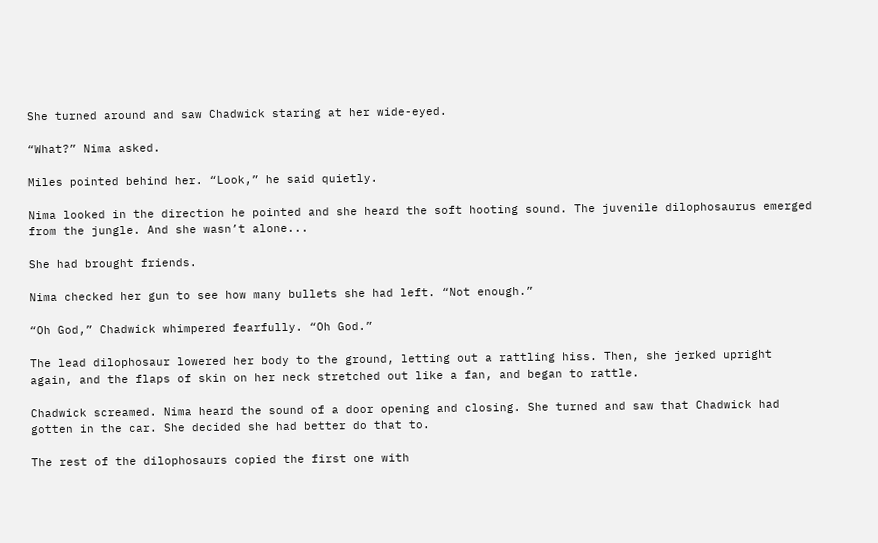She turned around and saw Chadwick staring at her wide-eyed.

“What?” Nima asked.

Miles pointed behind her. “Look,” he said quietly.

Nima looked in the direction he pointed and she heard the soft hooting sound. The juvenile dilophosaurus emerged from the jungle. And she wasn’t alone...

She had brought friends.

Nima checked her gun to see how many bullets she had left. “Not enough.”

“Oh God,” Chadwick whimpered fearfully. “Oh God.”

The lead dilophosaur lowered her body to the ground, letting out a rattling hiss. Then, she jerked upright again, and the flaps of skin on her neck stretched out like a fan, and began to rattle.

Chadwick screamed. Nima heard the sound of a door opening and closing. She turned and saw that Chadwick had gotten in the car. She decided she had better do that to.

The rest of the dilophosaurs copied the first one with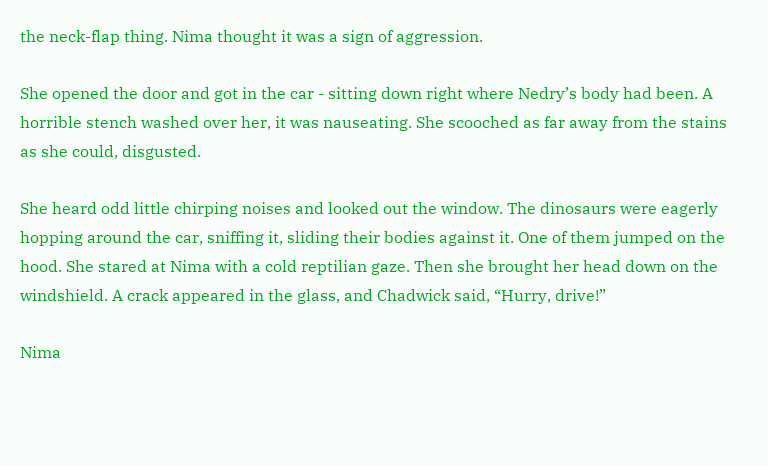the neck-flap thing. Nima thought it was a sign of aggression.

She opened the door and got in the car - sitting down right where Nedry’s body had been. A horrible stench washed over her, it was nauseating. She scooched as far away from the stains as she could, disgusted.

She heard odd little chirping noises and looked out the window. The dinosaurs were eagerly hopping around the car, sniffing it, sliding their bodies against it. One of them jumped on the hood. She stared at Nima with a cold reptilian gaze. Then she brought her head down on the windshield. A crack appeared in the glass, and Chadwick said, “Hurry, drive!”

Nima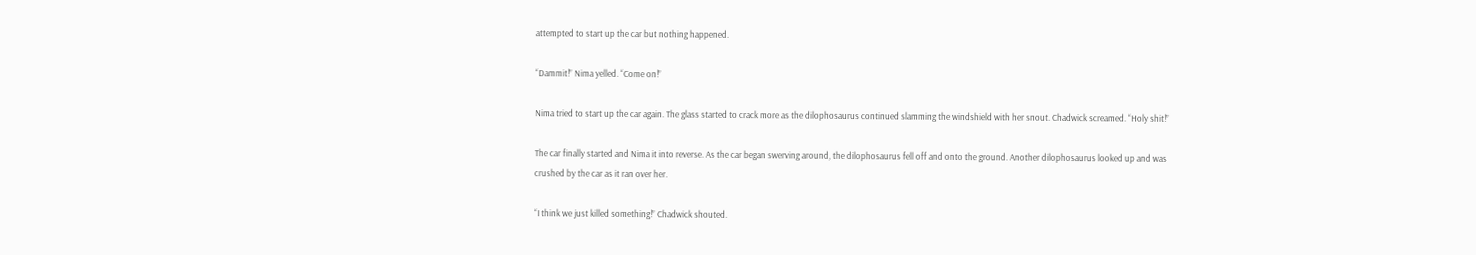attempted to start up the car but nothing happened.

“Dammit!” Nima yelled. “Come on!”

Nima tried to start up the car again. The glass started to crack more as the dilophosaurus continued slamming the windshield with her snout. Chadwick screamed. “Holy shit!”

The car finally started and Nima it into reverse. As the car began swerving around, the dilophosaurus fell off and onto the ground. Another dilophosaurus looked up and was crushed by the car as it ran over her.

“I think we just killed something!” Chadwick shouted.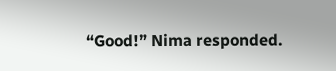“Good!” Nima responded.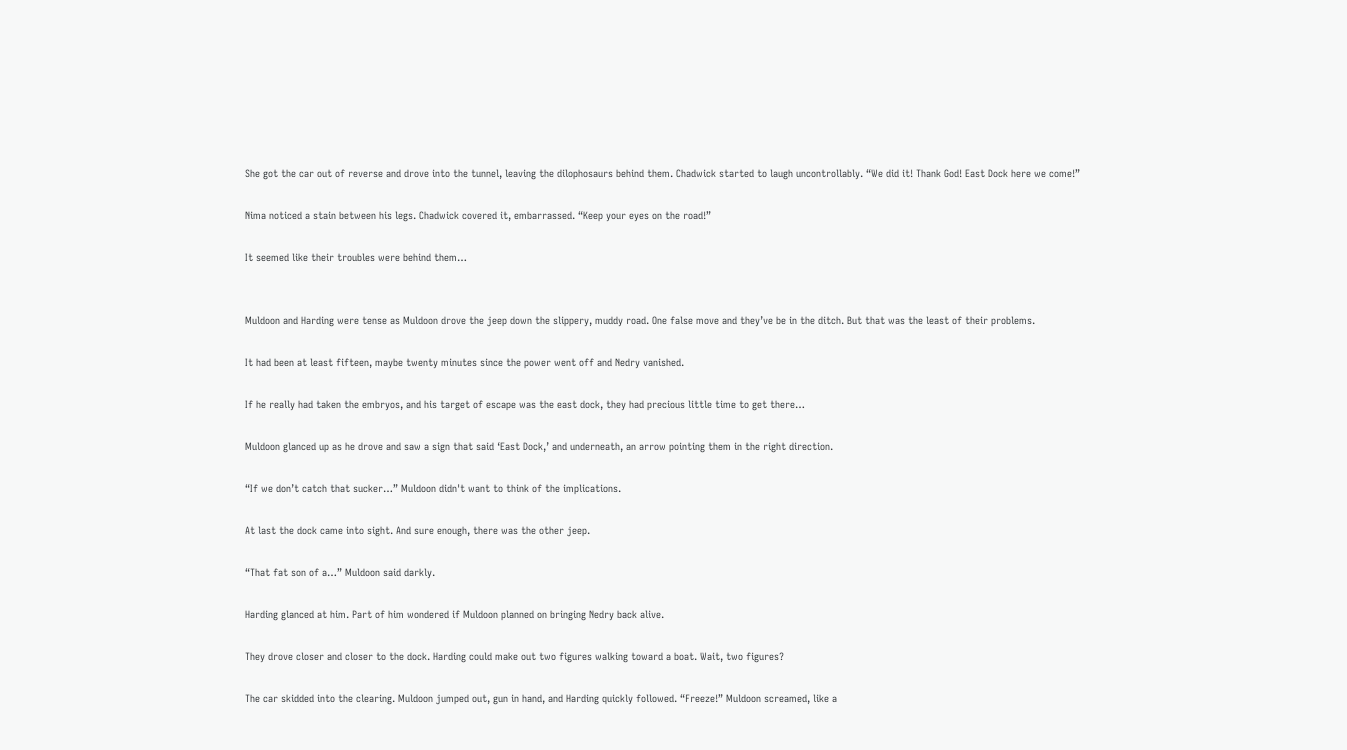She got the car out of reverse and drove into the tunnel, leaving the dilophosaurs behind them. Chadwick started to laugh uncontrollably. “We did it! Thank God! East Dock here we come!”

Nima noticed a stain between his legs. Chadwick covered it, embarrassed. “Keep your eyes on the road!”

It seemed like their troubles were behind them…


Muldoon and Harding were tense as Muldoon drove the jeep down the slippery, muddy road. One false move and they’ve be in the ditch. But that was the least of their problems.

It had been at least fifteen, maybe twenty minutes since the power went off and Nedry vanished.

If he really had taken the embryos, and his target of escape was the east dock, they had precious little time to get there…

Muldoon glanced up as he drove and saw a sign that said ‘East Dock,’ and underneath, an arrow pointing them in the right direction.

“If we don’t catch that sucker…” Muldoon didn't want to think of the implications.

At last the dock came into sight. And sure enough, there was the other jeep.

“That fat son of a…” Muldoon said darkly.

Harding glanced at him. Part of him wondered if Muldoon planned on bringing Nedry back alive.

They drove closer and closer to the dock. Harding could make out two figures walking toward a boat. Wait, two figures?

The car skidded into the clearing. Muldoon jumped out, gun in hand, and Harding quickly followed. “Freeze!” Muldoon screamed, like a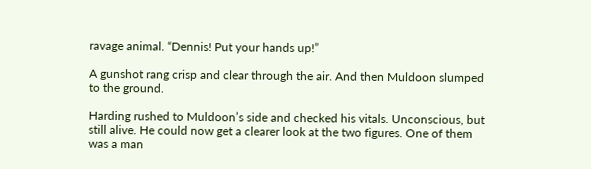ravage animal. “Dennis! Put your hands up!”

A gunshot rang crisp and clear through the air. And then Muldoon slumped to the ground.

Harding rushed to Muldoon’s side and checked his vitals. Unconscious, but still alive. He could now get a clearer look at the two figures. One of them was a man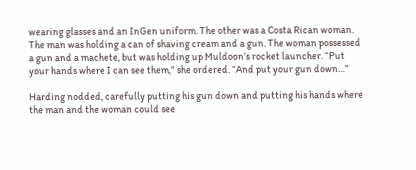wearing glasses and an InGen uniform. The other was a Costa Rican woman. The man was holding a can of shaving cream and a gun. The woman possessed a gun and a machete, but was holding up Muldoon’s rocket launcher. “Put your hands where I can see them,” she ordered. “And put your gun down…”

Harding nodded, carefully putting his gun down and putting his hands where the man and the woman could see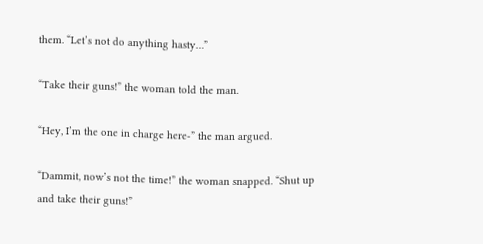them. “Let’s not do anything hasty…”

“Take their guns!” the woman told the man.

“Hey, I’m the one in charge here-” the man argued.

“Dammit, now’s not the time!” the woman snapped. “Shut up and take their guns!”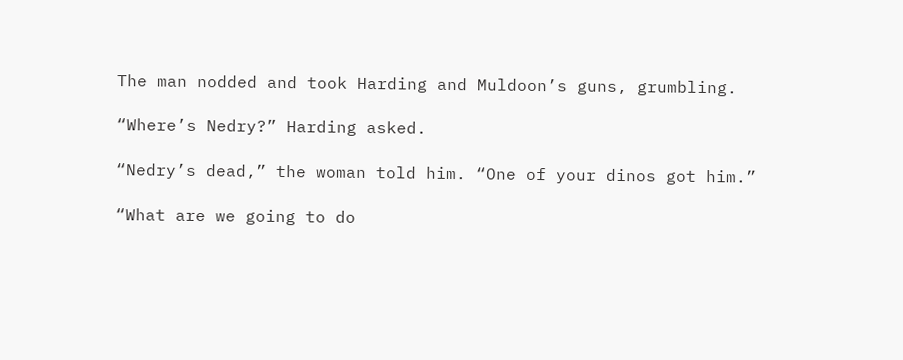The man nodded and took Harding and Muldoon’s guns, grumbling.

“Where’s Nedry?” Harding asked.

“Nedry’s dead,” the woman told him. “One of your dinos got him.”

“What are we going to do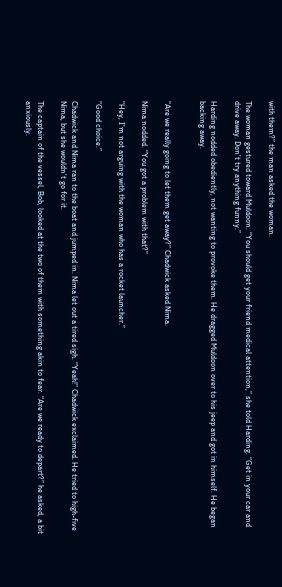with them?” the man asked the woman.

The woman gestured toward Muldoon. “You should get your friend medical attention,” she told Harding. “Get in your car and drive away. Don’t try anything funny.”

Harding nodded obediently, not wanting to provoke them. He dragged Muldoon over to his jeep and got in himself. He began backing away.


“Are we really going to let them get away?” Chadwick asked Nima.

Nima nodded. “You got a problem with that?”

“Hey, I’m not arguing with the woman who has a rocket launcher.”

“Good choice.”

Chadwick and Nima ran to the boat and jumped in. Nima let out a tired sigh. “Yeah!” Chadwick exclaimed. He tried to high-five Nima, but she wouldn't go for it.

The captain of the vessel, Bob, looked at the two of them with something akin to fear. “Are we ready to depart?” he asked, a bit anxiously.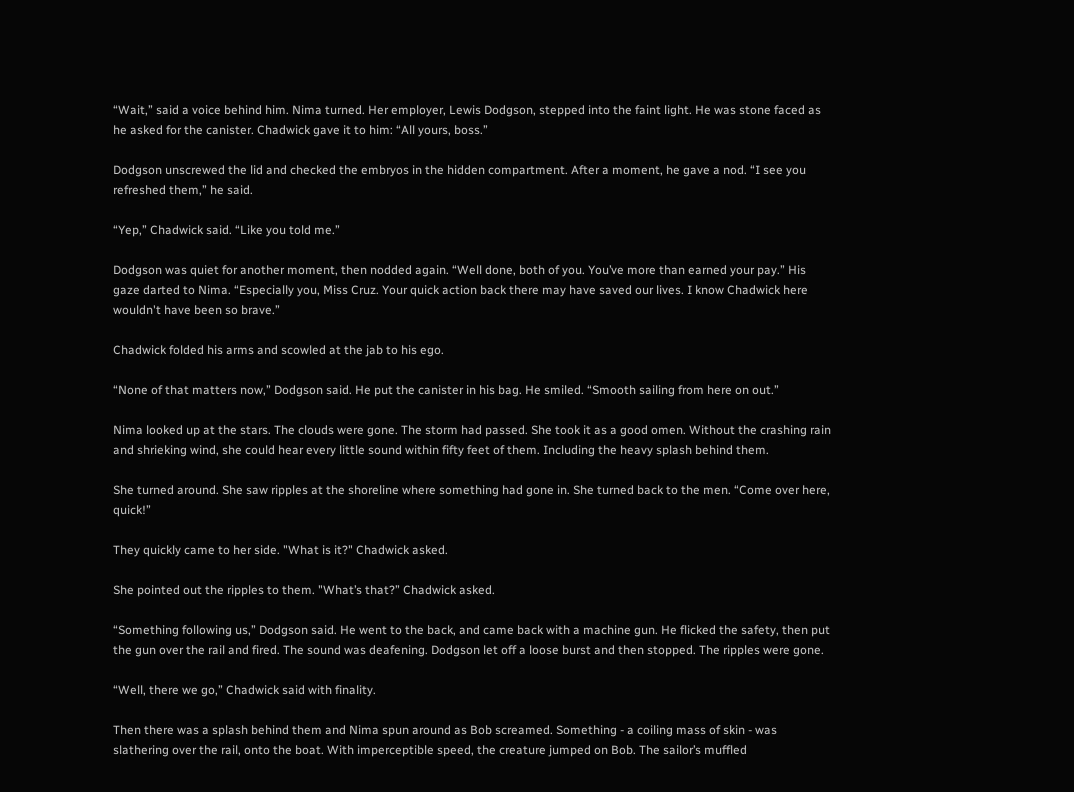“Wait,” said a voice behind him. Nima turned. Her employer, Lewis Dodgson, stepped into the faint light. He was stone faced as he asked for the canister. Chadwick gave it to him: “All yours, boss.”

Dodgson unscrewed the lid and checked the embryos in the hidden compartment. After a moment, he gave a nod. “I see you refreshed them,” he said.

“Yep,” Chadwick said. “Like you told me.”

Dodgson was quiet for another moment, then nodded again. “Well done, both of you. You’ve more than earned your pay.” His gaze darted to Nima. “Especially you, Miss Cruz. Your quick action back there may have saved our lives. I know Chadwick here wouldn't have been so brave.”

Chadwick folded his arms and scowled at the jab to his ego.

“None of that matters now,” Dodgson said. He put the canister in his bag. He smiled. “Smooth sailing from here on out.”

Nima looked up at the stars. The clouds were gone. The storm had passed. She took it as a good omen. Without the crashing rain and shrieking wind, she could hear every little sound within fifty feet of them. Including the heavy splash behind them.

She turned around. She saw ripples at the shoreline where something had gone in. She turned back to the men. “Come over here, quick!”

They quickly came to her side. "What is it?" Chadwick asked.

She pointed out the ripples to them. "What’s that?” Chadwick asked.

“Something following us,” Dodgson said. He went to the back, and came back with a machine gun. He flicked the safety, then put the gun over the rail and fired. The sound was deafening. Dodgson let off a loose burst and then stopped. The ripples were gone.

“Well, there we go,” Chadwick said with finality.

Then there was a splash behind them and Nima spun around as Bob screamed. Something - a coiling mass of skin - was slathering over the rail, onto the boat. With imperceptible speed, the creature jumped on Bob. The sailor’s muffled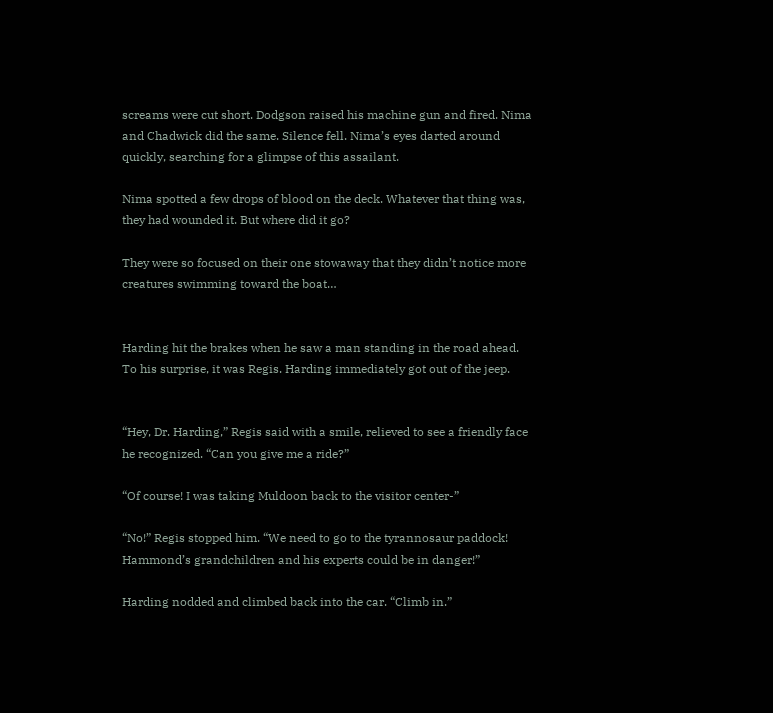screams were cut short. Dodgson raised his machine gun and fired. Nima and Chadwick did the same. Silence fell. Nima’s eyes darted around quickly, searching for a glimpse of this assailant.

Nima spotted a few drops of blood on the deck. Whatever that thing was, they had wounded it. But where did it go?

They were so focused on their one stowaway that they didn’t notice more creatures swimming toward the boat…


Harding hit the brakes when he saw a man standing in the road ahead. To his surprise, it was Regis. Harding immediately got out of the jeep.


“Hey, Dr. Harding,” Regis said with a smile, relieved to see a friendly face he recognized. “Can you give me a ride?”

“Of course! I was taking Muldoon back to the visitor center-”

“No!” Regis stopped him. “We need to go to the tyrannosaur paddock! Hammond’s grandchildren and his experts could be in danger!”

Harding nodded and climbed back into the car. “Climb in.”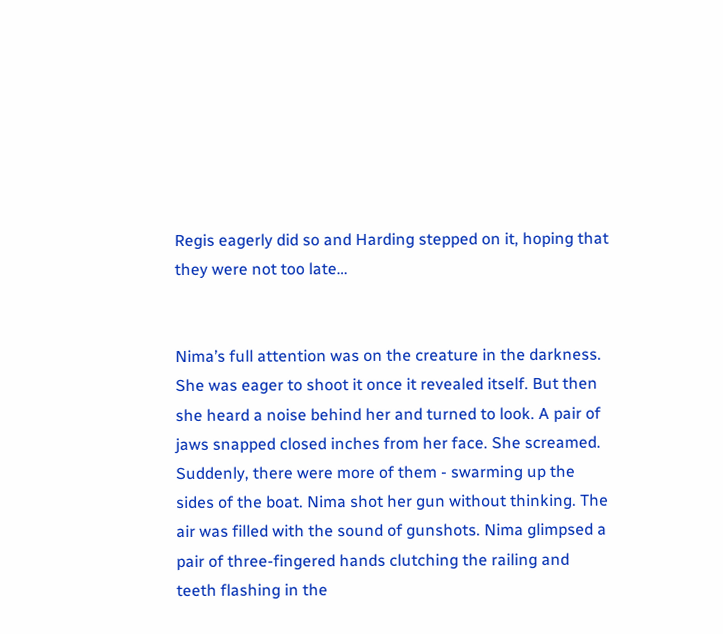Regis eagerly did so and Harding stepped on it, hoping that they were not too late…


Nima’s full attention was on the creature in the darkness. She was eager to shoot it once it revealed itself. But then she heard a noise behind her and turned to look. A pair of jaws snapped closed inches from her face. She screamed. Suddenly, there were more of them - swarming up the sides of the boat. Nima shot her gun without thinking. The air was filled with the sound of gunshots. Nima glimpsed a pair of three-fingered hands clutching the railing and teeth flashing in the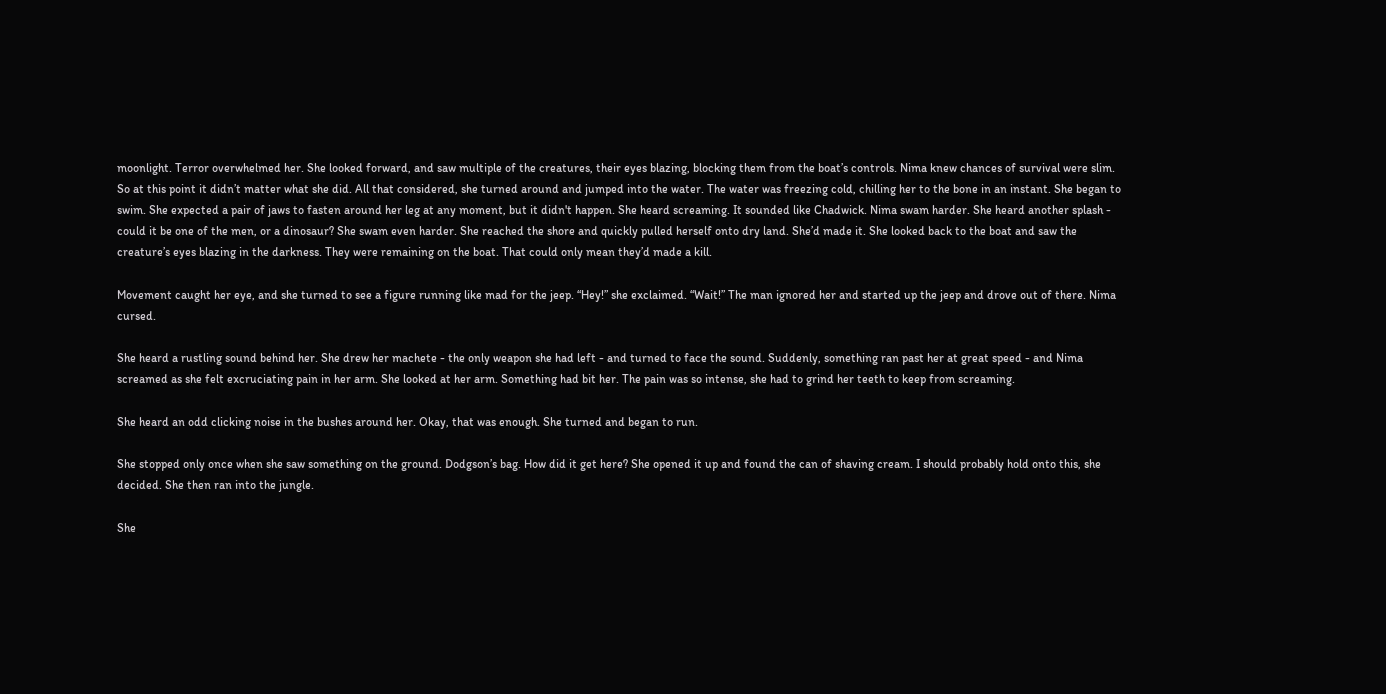moonlight. Terror overwhelmed her. She looked forward, and saw multiple of the creatures, their eyes blazing, blocking them from the boat’s controls. Nima knew chances of survival were slim. So at this point it didn’t matter what she did. All that considered, she turned around and jumped into the water. The water was freezing cold, chilling her to the bone in an instant. She began to swim. She expected a pair of jaws to fasten around her leg at any moment, but it didn't happen. She heard screaming. It sounded like Chadwick. Nima swam harder. She heard another splash - could it be one of the men, or a dinosaur? She swam even harder. She reached the shore and quickly pulled herself onto dry land. She’d made it. She looked back to the boat and saw the creature’s eyes blazing in the darkness. They were remaining on the boat. That could only mean they’d made a kill.

Movement caught her eye, and she turned to see a figure running like mad for the jeep. “Hey!” she exclaimed. “Wait!” The man ignored her and started up the jeep and drove out of there. Nima cursed.

She heard a rustling sound behind her. She drew her machete - the only weapon she had left - and turned to face the sound. Suddenly, something ran past her at great speed - and Nima screamed as she felt excruciating pain in her arm. She looked at her arm. Something had bit her. The pain was so intense, she had to grind her teeth to keep from screaming.

She heard an odd clicking noise in the bushes around her. Okay, that was enough. She turned and began to run.

She stopped only once when she saw something on the ground. Dodgson’s bag. How did it get here? She opened it up and found the can of shaving cream. I should probably hold onto this, she decided. She then ran into the jungle.

She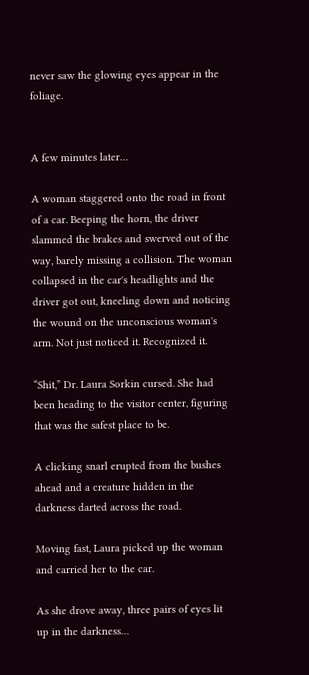never saw the glowing eyes appear in the foliage.


A few minutes later…

A woman staggered onto the road in front of a car. Beeping the horn, the driver slammed the brakes and swerved out of the way, barely missing a collision. The woman collapsed in the car's headlights and the driver got out, kneeling down and noticing the wound on the unconscious woman's arm. Not just noticed it. Recognized it.

“Shit,” Dr. Laura Sorkin cursed. She had been heading to the visitor center, figuring that was the safest place to be.

A clicking snarl erupted from the bushes ahead and a creature hidden in the darkness darted across the road.

Moving fast, Laura picked up the woman and carried her to the car.

As she drove away, three pairs of eyes lit up in the darkness…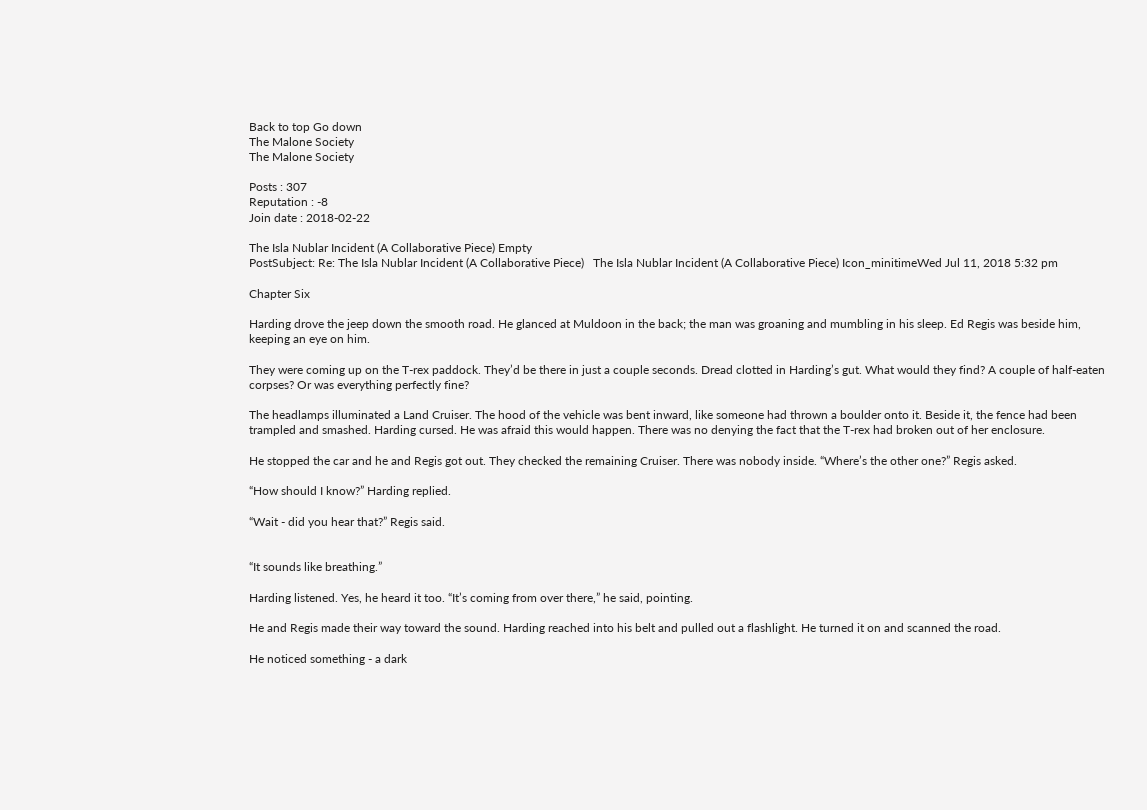Back to top Go down
The Malone Society
The Malone Society

Posts : 307
Reputation : -8
Join date : 2018-02-22

The Isla Nublar Incident (A Collaborative Piece) Empty
PostSubject: Re: The Isla Nublar Incident (A Collaborative Piece)   The Isla Nublar Incident (A Collaborative Piece) Icon_minitimeWed Jul 11, 2018 5:32 pm

Chapter Six

Harding drove the jeep down the smooth road. He glanced at Muldoon in the back; the man was groaning and mumbling in his sleep. Ed Regis was beside him, keeping an eye on him.

They were coming up on the T-rex paddock. They’d be there in just a couple seconds. Dread clotted in Harding’s gut. What would they find? A couple of half-eaten corpses? Or was everything perfectly fine?

The headlamps illuminated a Land Cruiser. The hood of the vehicle was bent inward, like someone had thrown a boulder onto it. Beside it, the fence had been trampled and smashed. Harding cursed. He was afraid this would happen. There was no denying the fact that the T-rex had broken out of her enclosure.

He stopped the car and he and Regis got out. They checked the remaining Cruiser. There was nobody inside. “Where’s the other one?” Regis asked.

“How should I know?” Harding replied.

“Wait - did you hear that?” Regis said.


“It sounds like breathing.”

Harding listened. Yes, he heard it too. “It’s coming from over there,” he said, pointing.

He and Regis made their way toward the sound. Harding reached into his belt and pulled out a flashlight. He turned it on and scanned the road.

He noticed something - a dark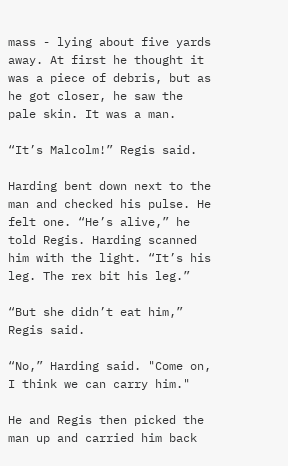mass - lying about five yards away. At first he thought it was a piece of debris, but as he got closer, he saw the pale skin. It was a man.

“It’s Malcolm!” Regis said.

Harding bent down next to the man and checked his pulse. He felt one. “He’s alive,” he told Regis. Harding scanned him with the light. “It’s his leg. The rex bit his leg.”

“But she didn’t eat him,” Regis said.

“No,” Harding said. "Come on, I think we can carry him."

He and Regis then picked the man up and carried him back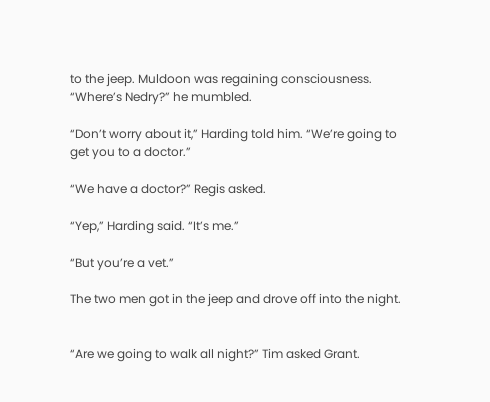to the jeep. Muldoon was regaining consciousness. “Where’s Nedry?” he mumbled.

“Don’t worry about it,” Harding told him. “We’re going to get you to a doctor.”

“We have a doctor?” Regis asked.

“Yep,” Harding said. “It’s me.”

“But you’re a vet.”

The two men got in the jeep and drove off into the night.


“Are we going to walk all night?” Tim asked Grant.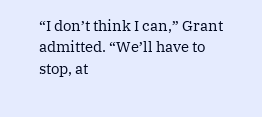“I don’t think I can,” Grant admitted. “We’ll have to stop, at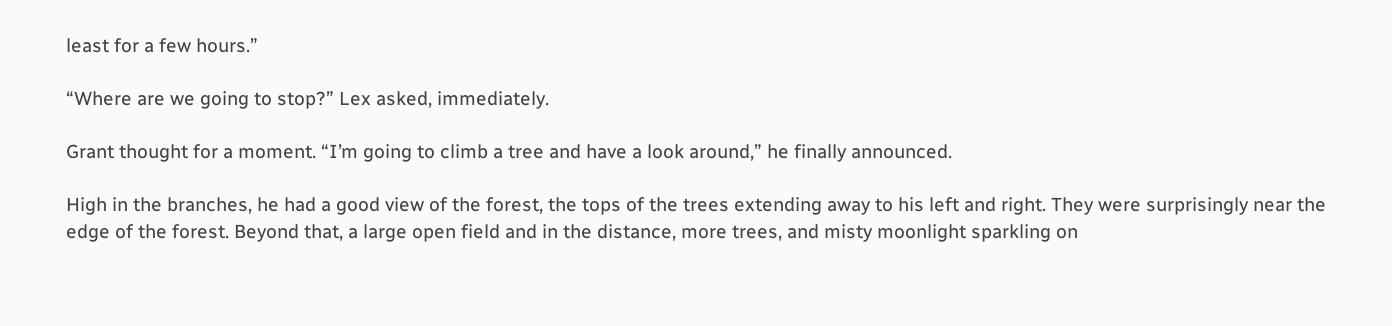least for a few hours.”

“Where are we going to stop?” Lex asked, immediately.

Grant thought for a moment. “I’m going to climb a tree and have a look around,” he finally announced.

High in the branches, he had a good view of the forest, the tops of the trees extending away to his left and right. They were surprisingly near the edge of the forest. Beyond that, a large open field and in the distance, more trees, and misty moonlight sparkling on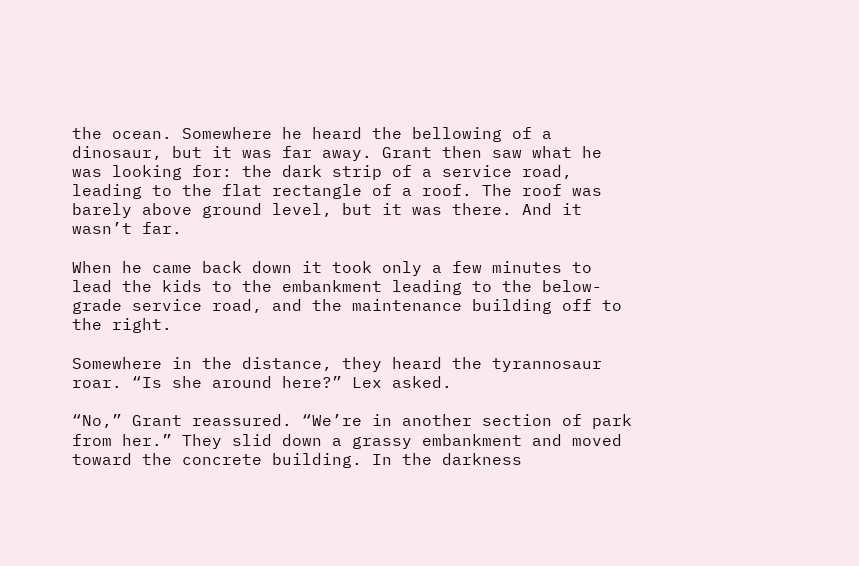the ocean. Somewhere he heard the bellowing of a dinosaur, but it was far away. Grant then saw what he was looking for: the dark strip of a service road, leading to the flat rectangle of a roof. The roof was barely above ground level, but it was there. And it wasn’t far.

When he came back down it took only a few minutes to lead the kids to the embankment leading to the below-grade service road, and the maintenance building off to the right.

Somewhere in the distance, they heard the tyrannosaur roar. “Is she around here?” Lex asked.

“No,” Grant reassured. “We’re in another section of park from her.” They slid down a grassy embankment and moved toward the concrete building. In the darkness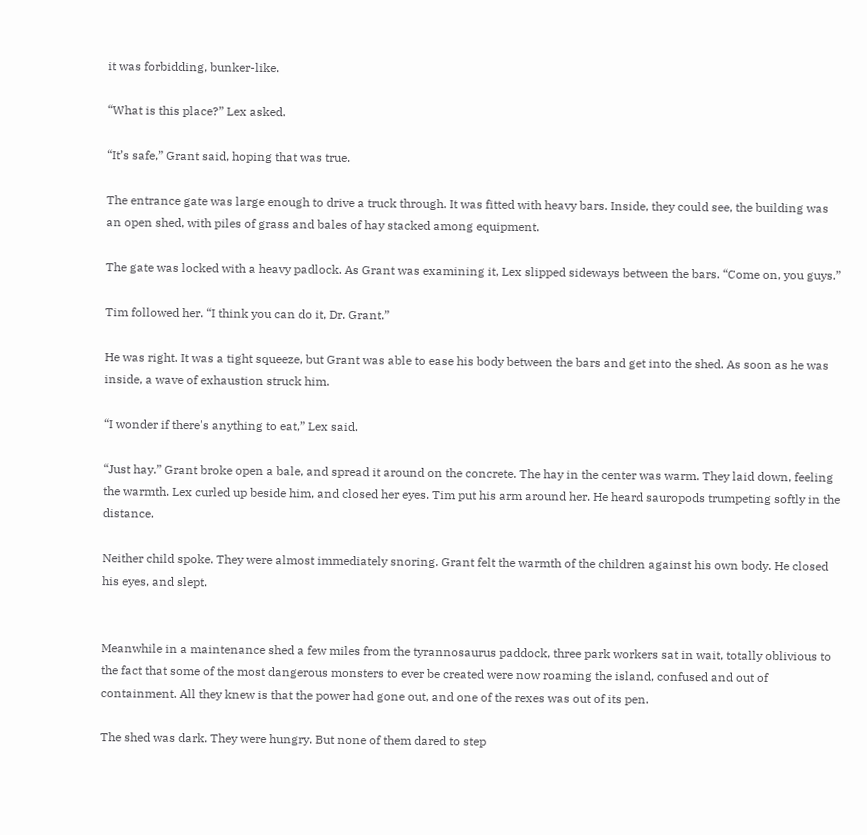it was forbidding, bunker-like.

“What is this place?” Lex asked.

“It’s safe,” Grant said, hoping that was true.

The entrance gate was large enough to drive a truck through. It was fitted with heavy bars. Inside, they could see, the building was an open shed, with piles of grass and bales of hay stacked among equipment.

The gate was locked with a heavy padlock. As Grant was examining it, Lex slipped sideways between the bars. “Come on, you guys.”

Tim followed her. “I think you can do it, Dr. Grant.”

He was right. It was a tight squeeze, but Grant was able to ease his body between the bars and get into the shed. As soon as he was inside, a wave of exhaustion struck him.

“I wonder if there's anything to eat,” Lex said.

“Just hay.” Grant broke open a bale, and spread it around on the concrete. The hay in the center was warm. They laid down, feeling the warmth. Lex curled up beside him, and closed her eyes. Tim put his arm around her. He heard sauropods trumpeting softly in the distance.

Neither child spoke. They were almost immediately snoring. Grant felt the warmth of the children against his own body. He closed his eyes, and slept.


Meanwhile in a maintenance shed a few miles from the tyrannosaurus paddock, three park workers sat in wait, totally oblivious to the fact that some of the most dangerous monsters to ever be created were now roaming the island, confused and out of containment. All they knew is that the power had gone out, and one of the rexes was out of its pen.

The shed was dark. They were hungry. But none of them dared to step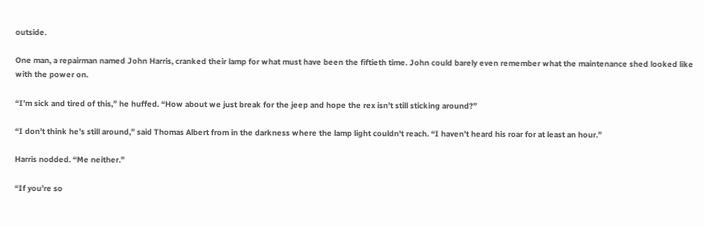outside.

One man, a repairman named John Harris, cranked their lamp for what must have been the fiftieth time. John could barely even remember what the maintenance shed looked like with the power on.

“I’m sick and tired of this,” he huffed. “How about we just break for the jeep and hope the rex isn’t still sticking around?”

“I don’t think he’s still around,” said Thomas Albert from in the darkness where the lamp light couldn't reach. “I haven’t heard his roar for at least an hour.”

Harris nodded. “Me neither.”

“If you’re so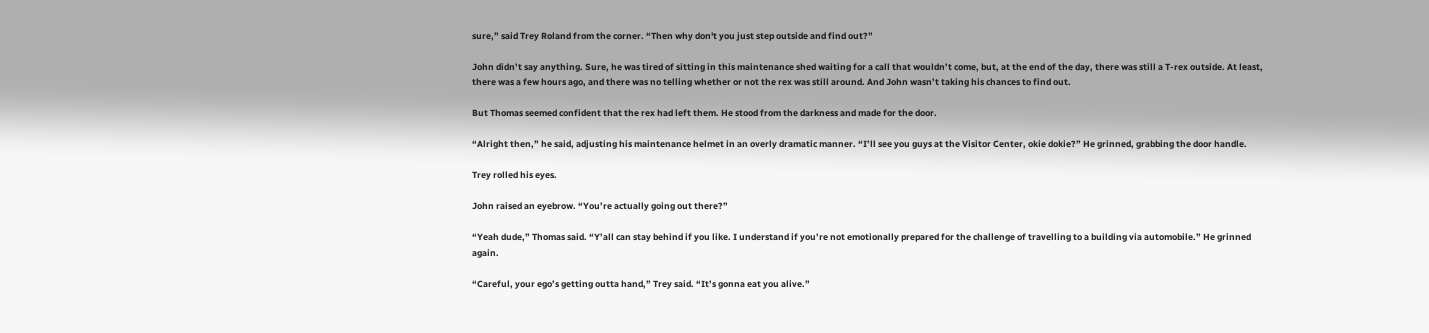sure,” said Trey Roland from the corner. “Then why don't you just step outside and find out?”

John didn’t say anything. Sure, he was tired of sitting in this maintenance shed waiting for a call that wouldn’t come, but, at the end of the day, there was still a T-rex outside. At least, there was a few hours ago, and there was no telling whether or not the rex was still around. And John wasn’t taking his chances to find out.

But Thomas seemed confident that the rex had left them. He stood from the darkness and made for the door.

“Alright then,” he said, adjusting his maintenance helmet in an overly dramatic manner. “I’ll see you guys at the Visitor Center, okie dokie?” He grinned, grabbing the door handle.

Trey rolled his eyes.

John raised an eyebrow. “You’re actually going out there?”

“Yeah dude,” Thomas said. “Y’all can stay behind if you like. I understand if you’re not emotionally prepared for the challenge of travelling to a building via automobile.” He grinned again.

“Careful, your ego’s getting outta hand,” Trey said. “It’s gonna eat you alive.”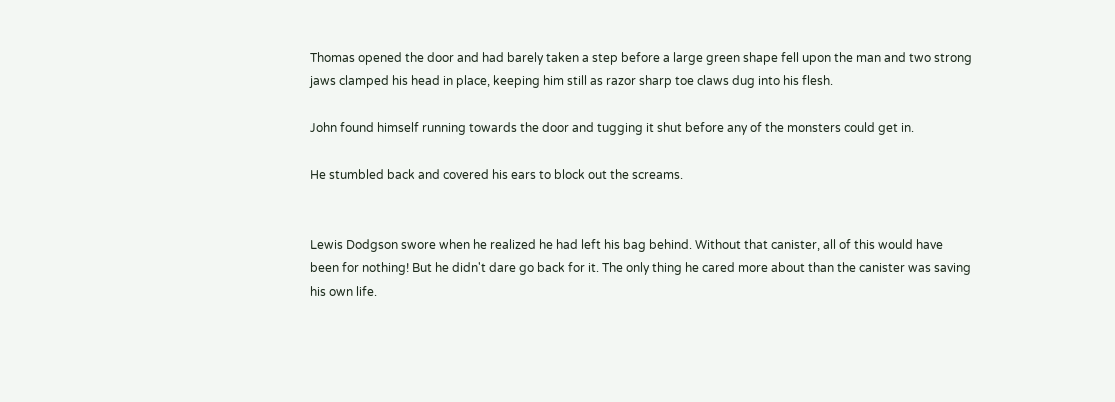Thomas opened the door and had barely taken a step before a large green shape fell upon the man and two strong jaws clamped his head in place, keeping him still as razor sharp toe claws dug into his flesh.

John found himself running towards the door and tugging it shut before any of the monsters could get in.

He stumbled back and covered his ears to block out the screams.


Lewis Dodgson swore when he realized he had left his bag behind. Without that canister, all of this would have been for nothing! But he didn't dare go back for it. The only thing he cared more about than the canister was saving his own life.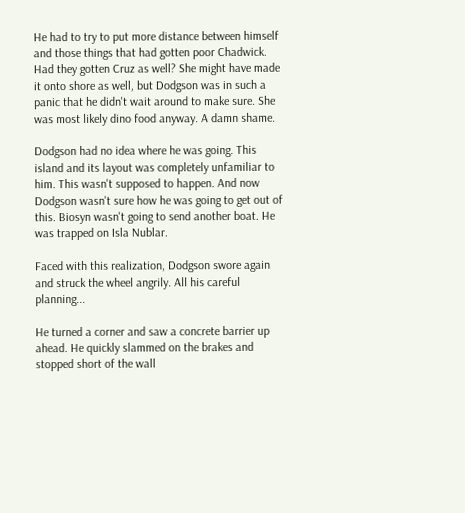He had to try to put more distance between himself and those things that had gotten poor Chadwick. Had they gotten Cruz as well? She might have made it onto shore as well, but Dodgson was in such a panic that he didn't wait around to make sure. She was most likely dino food anyway. A damn shame.

Dodgson had no idea where he was going. This island and its layout was completely unfamiliar to him. This wasn't supposed to happen. And now Dodgson wasn't sure how he was going to get out of this. Biosyn wasn't going to send another boat. He was trapped on Isla Nublar.

Faced with this realization, Dodgson swore again and struck the wheel angrily. All his careful planning...

He turned a corner and saw a concrete barrier up ahead. He quickly slammed on the brakes and stopped short of the wall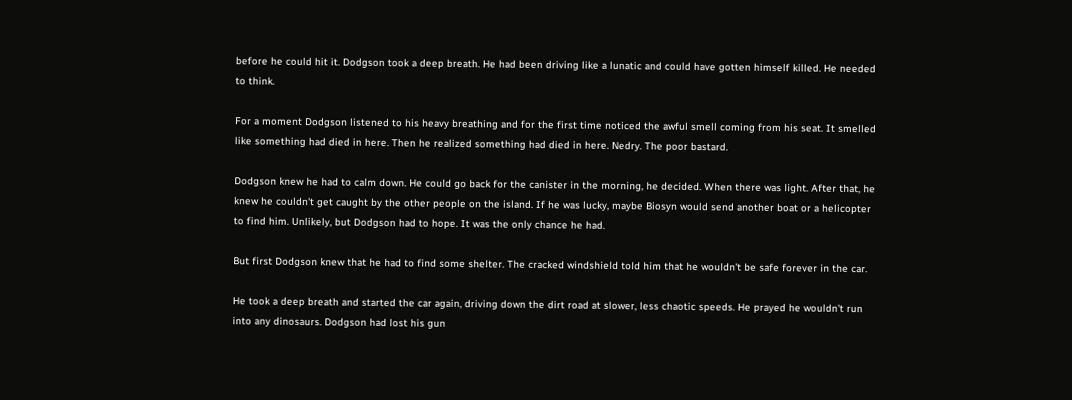before he could hit it. Dodgson took a deep breath. He had been driving like a lunatic and could have gotten himself killed. He needed to think.

For a moment Dodgson listened to his heavy breathing and for the first time noticed the awful smell coming from his seat. It smelled like something had died in here. Then he realized something had died in here. Nedry. The poor bastard.

Dodgson knew he had to calm down. He could go back for the canister in the morning, he decided. When there was light. After that, he knew he couldn't get caught by the other people on the island. If he was lucky, maybe Biosyn would send another boat or a helicopter to find him. Unlikely, but Dodgson had to hope. It was the only chance he had.

But first Dodgson knew that he had to find some shelter. The cracked windshield told him that he wouldn't be safe forever in the car.

He took a deep breath and started the car again, driving down the dirt road at slower, less chaotic speeds. He prayed he wouldn't run into any dinosaurs. Dodgson had lost his gun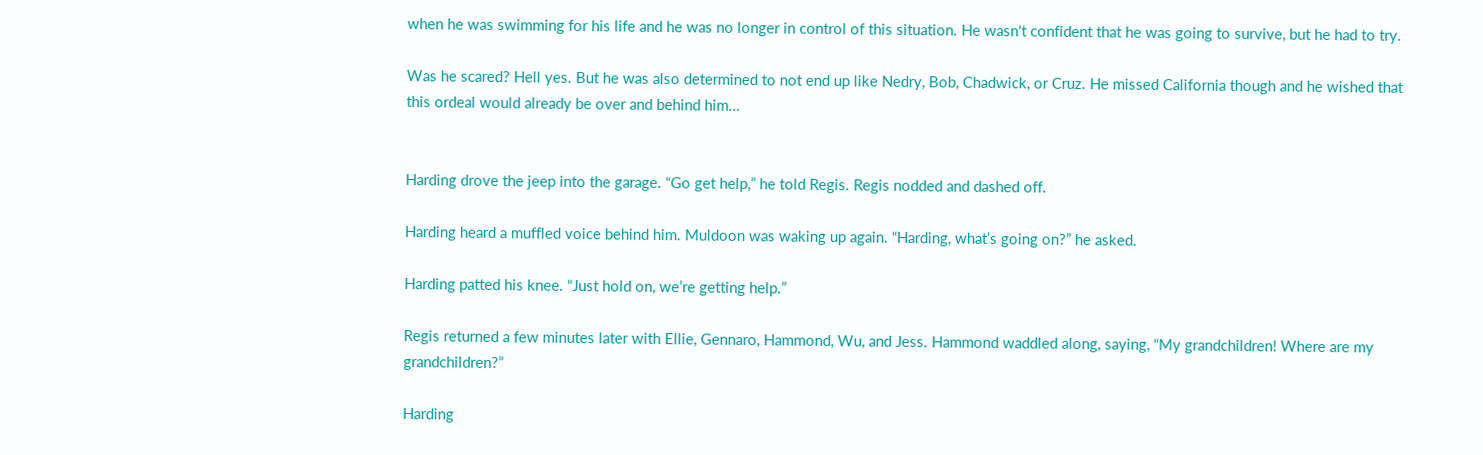when he was swimming for his life and he was no longer in control of this situation. He wasn't confident that he was going to survive, but he had to try.

Was he scared? Hell yes. But he was also determined to not end up like Nedry, Bob, Chadwick, or Cruz. He missed California though and he wished that this ordeal would already be over and behind him…


Harding drove the jeep into the garage. “Go get help,” he told Regis. Regis nodded and dashed off.

Harding heard a muffled voice behind him. Muldoon was waking up again. “Harding, what’s going on?” he asked.

Harding patted his knee. “Just hold on, we’re getting help.”

Regis returned a few minutes later with Ellie, Gennaro, Hammond, Wu, and Jess. Hammond waddled along, saying, “My grandchildren! Where are my grandchildren?”

Harding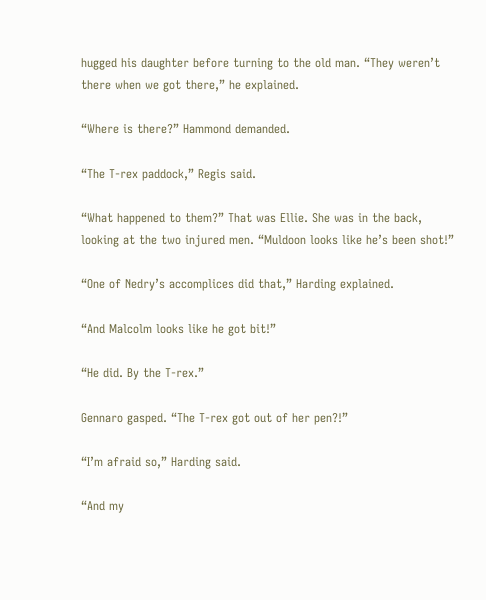hugged his daughter before turning to the old man. “They weren’t there when we got there,” he explained.

“Where is there?” Hammond demanded.

“The T-rex paddock,” Regis said.

“What happened to them?” That was Ellie. She was in the back, looking at the two injured men. “Muldoon looks like he’s been shot!”

“One of Nedry’s accomplices did that,” Harding explained.

“And Malcolm looks like he got bit!”

“He did. By the T-rex.”

Gennaro gasped. “The T-rex got out of her pen?!”

“I’m afraid so,” Harding said.

“And my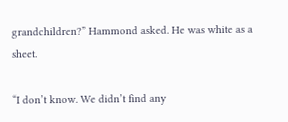grandchildren?” Hammond asked. He was white as a sheet.

“I don’t know. We didn’t find any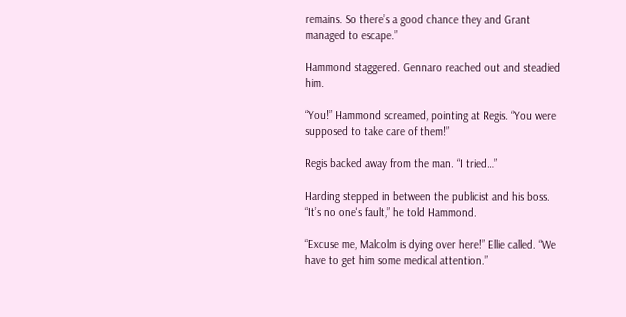remains. So there’s a good chance they and Grant managed to escape.”

Hammond staggered. Gennaro reached out and steadied him.

“You!” Hammond screamed, pointing at Regis. “You were supposed to take care of them!”

Regis backed away from the man. “I tried…”

Harding stepped in between the publicist and his boss. “It’s no one's fault,” he told Hammond.

“Excuse me, Malcolm is dying over here!” Ellie called. “We have to get him some medical attention.”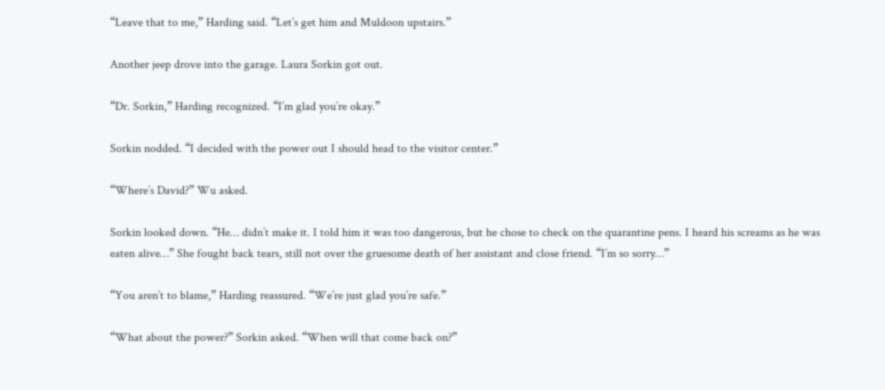“Leave that to me,” Harding said. “Let’s get him and Muldoon upstairs.”

Another jeep drove into the garage. Laura Sorkin got out.

“Dr. Sorkin,” Harding recognized. “I’m glad you’re okay.”

Sorkin nodded. “I decided with the power out I should head to the visitor center.”

“Where’s David?” Wu asked.

Sorkin looked down. “He… didn’t make it. I told him it was too dangerous, but he chose to check on the quarantine pens. I heard his screams as he was eaten alive…” She fought back tears, still not over the gruesome death of her assistant and close friend. “I’m so sorry…”

“You aren’t to blame,” Harding reassured. “We’re just glad you’re safe.”

“What about the power?” Sorkin asked. “When will that come back on?”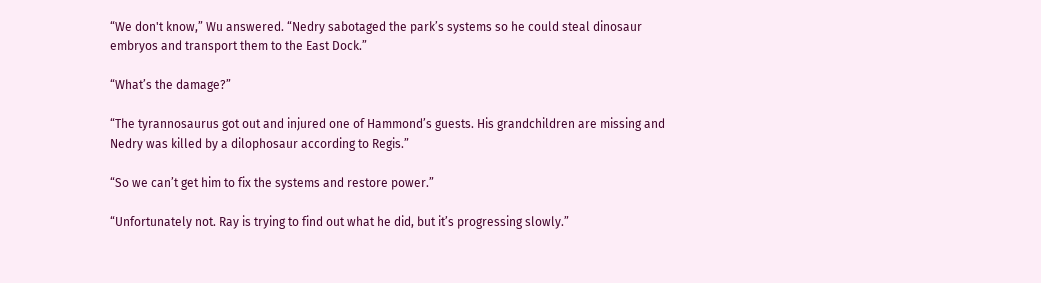“We don't know,” Wu answered. “Nedry sabotaged the park’s systems so he could steal dinosaur embryos and transport them to the East Dock.”

“What’s the damage?”

“The tyrannosaurus got out and injured one of Hammond’s guests. His grandchildren are missing and Nedry was killed by a dilophosaur according to Regis.”

“So we can’t get him to fix the systems and restore power.”

“Unfortunately not. Ray is trying to find out what he did, but it’s progressing slowly.”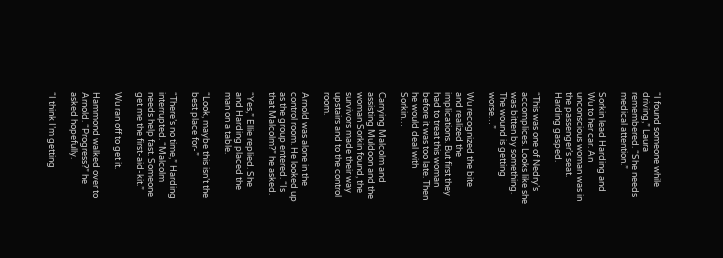“I found someone while driving,” Laura remembered. “She needs medical attention.”

Sorkin lead Harding and Wu to her car. An unconscious woman was in the passenger’s seat. Harding gasped.

“This was one of Nedry’s accomplices. Looks like she was bitten by something. The wound is getting worse…”

Wu recognized the bite and realized the implications. But first they had to treat this woman before it was too late. Then he would deal with Sorkin…

Carrying Malcolm and assisting Muldoon and the woman Sorkin found, the survivors made their way upstairs and to the control room.

Arnold was alone in the control room. He looked up as the group entered. “Is that Malcolm?” he asked.

“Yes,” Ellie replied. She and Harding placed the man on a table.

“Look, maybe this isn’t the best place for-”

“There’s no time,” Harding interrupted. “Malcolm needs help fast. Someone get me the first-aid-kit.”

Wu ran off to get it.

Hammond walked over to Arnold. “Progress?” he asked hopefully.

“I think I’m getting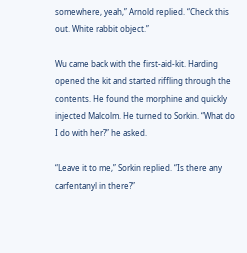somewhere, yeah,” Arnold replied. “Check this out. White rabbit object.”

Wu came back with the first-aid-kit. Harding opened the kit and started riffling through the contents. He found the morphine and quickly injected Malcolm. He turned to Sorkin. “What do I do with her?” he asked.

“Leave it to me,” Sorkin replied. “Is there any carfentanyl in there?”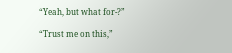“Yeah, but what for-?”

“Trust me on this,”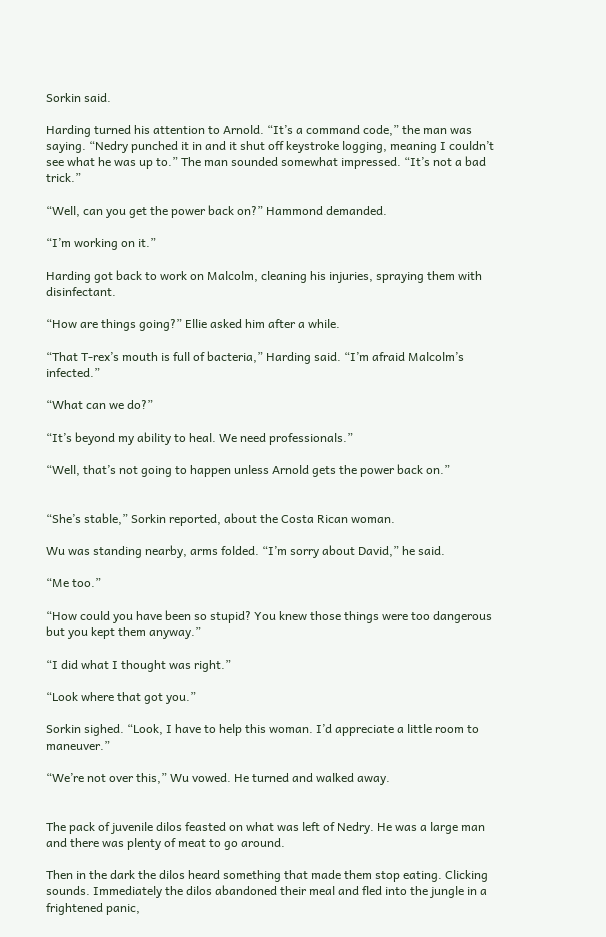Sorkin said.

Harding turned his attention to Arnold. “It’s a command code,” the man was saying. “Nedry punched it in and it shut off keystroke logging, meaning I couldn’t see what he was up to.” The man sounded somewhat impressed. “It’s not a bad trick.”

“Well, can you get the power back on?” Hammond demanded.

“I’m working on it.”

Harding got back to work on Malcolm, cleaning his injuries, spraying them with disinfectant.

“How are things going?” Ellie asked him after a while.

“That T-rex’s mouth is full of bacteria,” Harding said. “I’m afraid Malcolm’s infected.”

“What can we do?”

“It’s beyond my ability to heal. We need professionals.”

“Well, that’s not going to happen unless Arnold gets the power back on.”


“She’s stable,” Sorkin reported, about the Costa Rican woman.

Wu was standing nearby, arms folded. “I’m sorry about David,” he said.

“Me too.”

“How could you have been so stupid? You knew those things were too dangerous but you kept them anyway.”

“I did what I thought was right.”

“Look where that got you.”

Sorkin sighed. “Look, I have to help this woman. I’d appreciate a little room to maneuver.”

“We’re not over this,” Wu vowed. He turned and walked away.


The pack of juvenile dilos feasted on what was left of Nedry. He was a large man and there was plenty of meat to go around.

Then in the dark the dilos heard something that made them stop eating. Clicking sounds. Immediately the dilos abandoned their meal and fled into the jungle in a frightened panic,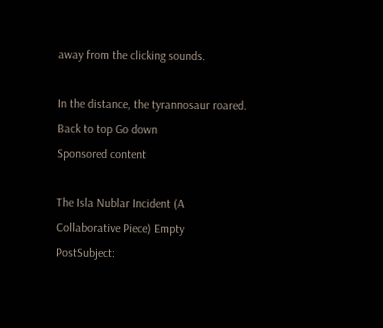away from the clicking sounds.

In the distance, the tyrannosaur roared.
Back to top Go down
Sponsored content

The Isla Nublar Incident (A Collaborative Piece) Empty
PostSubject: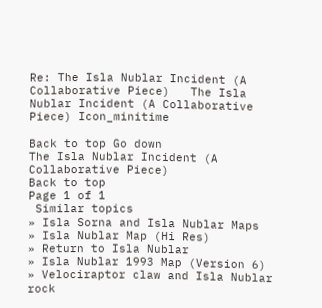Re: The Isla Nublar Incident (A Collaborative Piece)   The Isla Nublar Incident (A Collaborative Piece) Icon_minitime

Back to top Go down
The Isla Nublar Incident (A Collaborative Piece)
Back to top
Page 1 of 1
 Similar topics
» Isla Sorna and Isla Nublar Maps
» Isla Nublar Map (Hi Res)
» Return to Isla Nublar
» Isla Nublar 1993 Map (Version 6)
» Velociraptor claw and Isla Nublar rock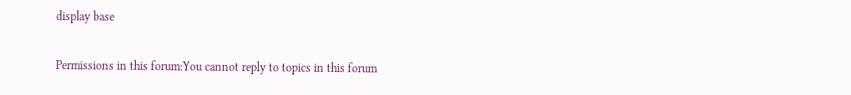display base

Permissions in this forum:You cannot reply to topics in this forum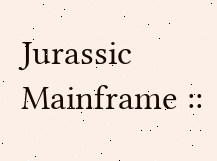Jurassic Mainframe ::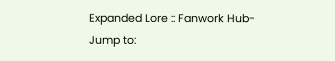Expanded Lore :: Fanwork Hub-
Jump to: